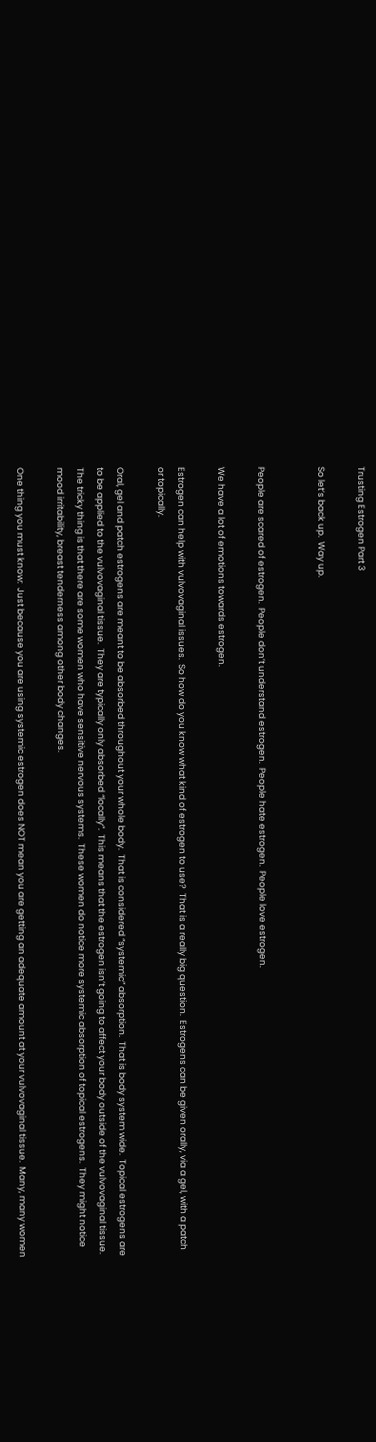Trusting Estrogen Part 3

So let’s back up.  Way up.


People are scared of estrogen.  People don’t understand estrogen.  People hate estrogen.  People love estrogen.

We have a lot of emotions towards estrogen.

Estrogen can help with vulvovaginal issues.  So how do you know what kind of estrogen to use?  That is a really big question.  Estrogens can be given orally, via a gel, with a patch or topically.

Oral, gel and patch estrogens are meant to be absorbed throughout your whole body.  That is considered “systemic” absorption.  That is body system wide.  Topical estrogens are to be applied to the vulvovaginal tissue.  They are typically only absorbed “locally”.  This means that the estrogen isn’t going to affect your body outside of the vulvovaginal tissue.  The tricky thing is that there are some women who have sensitive nervous systems.  These women do notice more systemic absorption of topical estrogens.  They might notice mood irritability, breast tenderness among other body changes.

One thing you must know:  Just because you are using systemic estrogen does NOT mean you are getting an adequate amount at your vulvovaginal tissue.  Many, many women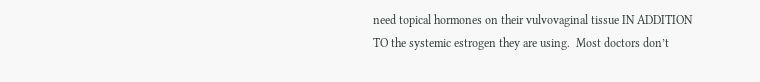need topical hormones on their vulvovaginal tissue IN ADDITION TO the systemic estrogen they are using.  Most doctors don’t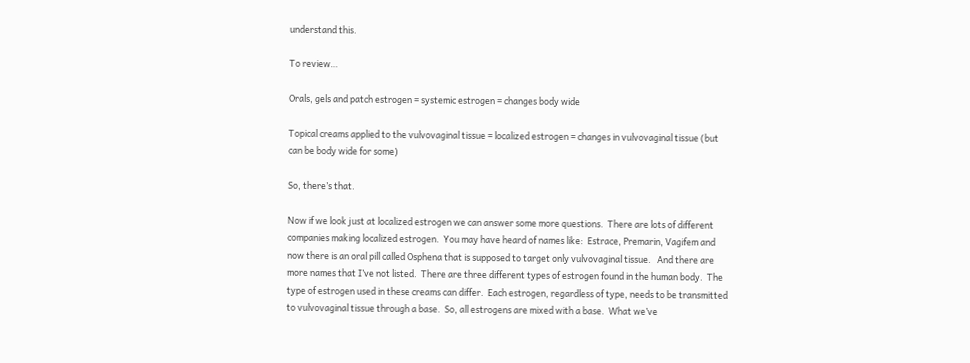understand this.

To review…

Orals, gels and patch estrogen = systemic estrogen = changes body wide

Topical creams applied to the vulvovaginal tissue = localized estrogen = changes in vulvovaginal tissue (but can be body wide for some)

So, there’s that.

Now if we look just at localized estrogen we can answer some more questions.  There are lots of different companies making localized estrogen.  You may have heard of names like:  Estrace, Premarin, Vagifem and now there is an oral pill called Osphena that is supposed to target only vulvovaginal tissue.   And there are more names that I’ve not listed.  There are three different types of estrogen found in the human body.  The type of estrogen used in these creams can differ.  Each estrogen, regardless of type, needs to be transmitted to vulvovaginal tissue through a base.  So, all estrogens are mixed with a base.  What we’ve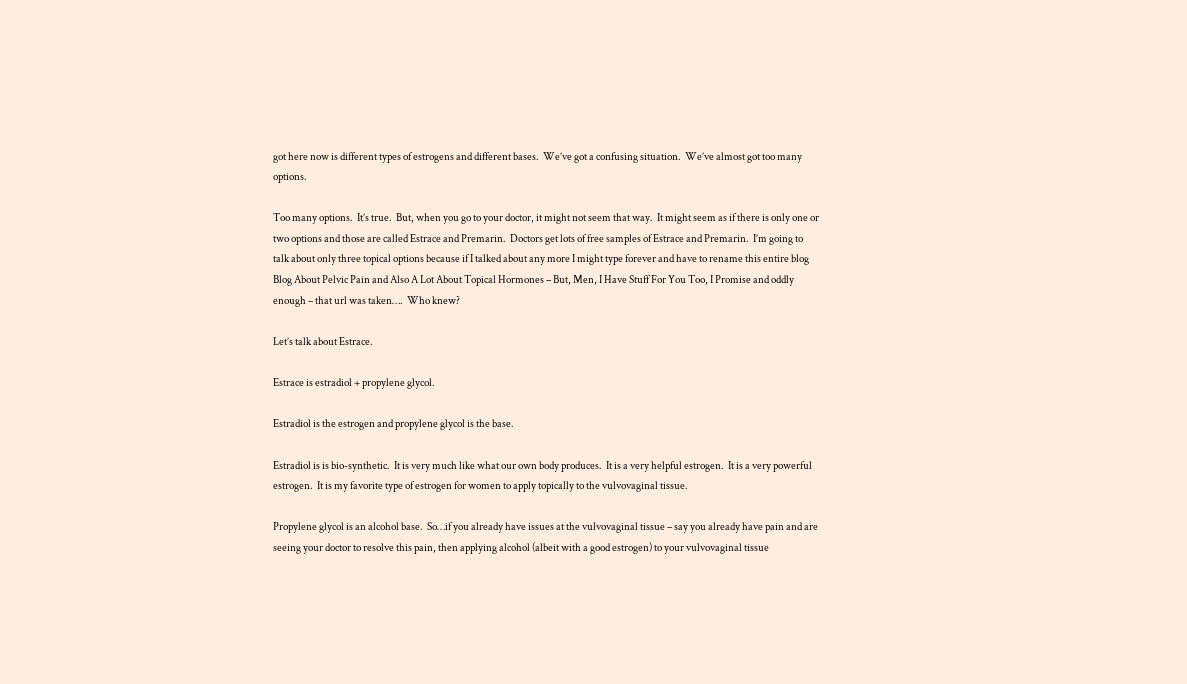got here now is different types of estrogens and different bases.  We’ve got a confusing situation.  We’ve almost got too many options.

Too many options.  It’s true.  But, when you go to your doctor, it might not seem that way.  It might seem as if there is only one or two options and those are called Estrace and Premarin.  Doctors get lots of free samples of Estrace and Premarin.  I’m going to talk about only three topical options because if I talked about any more I might type forever and have to rename this entire blog Blog About Pelvic Pain and Also A Lot About Topical Hormones – But, Men, I Have Stuff For You Too, I Promise and oddly enough – that url was taken….  Who knew?

Let’s talk about Estrace.

Estrace is estradiol + propylene glycol.

Estradiol is the estrogen and propylene glycol is the base.

Estradiol is is bio-synthetic.  It is very much like what our own body produces.  It is a very helpful estrogen.  It is a very powerful estrogen.  It is my favorite type of estrogen for women to apply topically to the vulvovaginal tissue.

Propylene glycol is an alcohol base.  So…if you already have issues at the vulvovaginal tissue – say you already have pain and are seeing your doctor to resolve this pain, then applying alcohol (albeit with a good estrogen) to your vulvovaginal tissue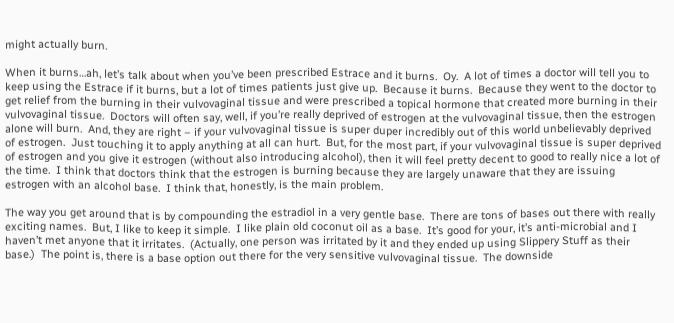might actually burn.

When it burns…ah, let’s talk about when you’ve been prescribed Estrace and it burns.  Oy.  A lot of times a doctor will tell you to keep using the Estrace if it burns, but a lot of times patients just give up.  Because it burns.  Because they went to the doctor to get relief from the burning in their vulvovaginal tissue and were prescribed a topical hormone that created more burning in their vulvovaginal tissue.  Doctors will often say, well, if you’re really deprived of estrogen at the vulvovaginal tissue, then the estrogen alone will burn.  And, they are right – if your vulvovaginal tissue is super duper incredibly out of this world unbelievably deprived of estrogen.  Just touching it to apply anything at all can hurt.  But, for the most part, if your vulvovaginal tissue is super deprived of estrogen and you give it estrogen (without also introducing alcohol), then it will feel pretty decent to good to really nice a lot of the time.  I think that doctors think that the estrogen is burning because they are largely unaware that they are issuing estrogen with an alcohol base.  I think that, honestly, is the main problem.

The way you get around that is by compounding the estradiol in a very gentle base.  There are tons of bases out there with really exciting names.  But, I like to keep it simple.  I like plain old coconut oil as a base.  It’s good for your, it’s anti-microbial and I haven’t met anyone that it irritates.  (Actually, one person was irritated by it and they ended up using Slippery Stuff as their base.)  The point is, there is a base option out there for the very sensitive vulvovaginal tissue.  The downside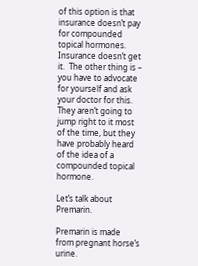of this option is that insurance doesn’t pay for compounded topical hormones.  Insurance doesn’t get it.  The other thing is – you have to advocate for yourself and ask your doctor for this.  They aren’t going to jump right to it most of the time, but they have probably heard of the idea of a compounded topical hormone.

Let’s talk about Premarin.

Premarin is made from pregnant horse’s urine.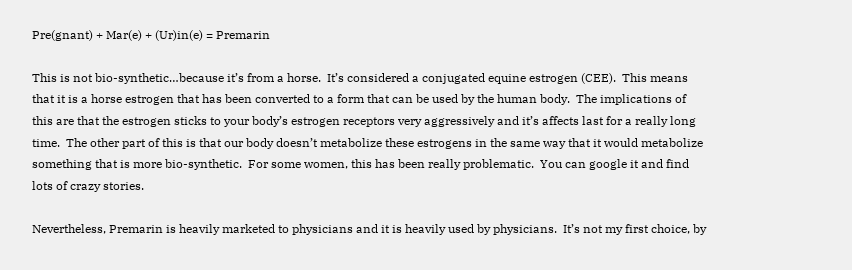Pre(gnant) + Mar(e) + (Ur)in(e) = Premarin

This is not bio-synthetic…because it’s from a horse.  It’s considered a conjugated equine estrogen (CEE).  This means that it is a horse estrogen that has been converted to a form that can be used by the human body.  The implications of this are that the estrogen sticks to your body’s estrogen receptors very aggressively and it’s affects last for a really long time.  The other part of this is that our body doesn’t metabolize these estrogens in the same way that it would metabolize something that is more bio-synthetic.  For some women, this has been really problematic.  You can google it and find lots of crazy stories.

Nevertheless, Premarin is heavily marketed to physicians and it is heavily used by physicians.  It’s not my first choice, by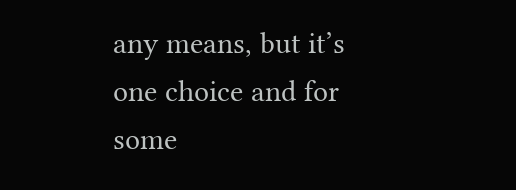any means, but it’s one choice and for some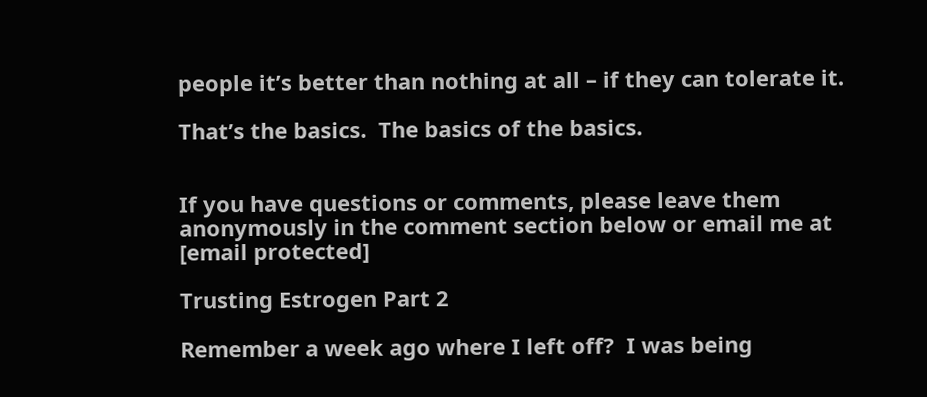people it’s better than nothing at all – if they can tolerate it.

That’s the basics.  The basics of the basics.


If you have questions or comments, please leave them anonymously in the comment section below or email me at [email protected]

Trusting Estrogen Part 2

Remember a week ago where I left off?  I was being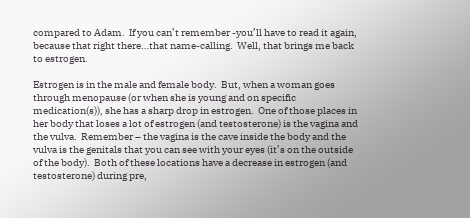compared to Adam.  If you can’t remember -you’ll have to read it again, because that right there…that name-calling.  Well, that brings me back to estrogen.

Estrogen is in the male and female body.  But, when a woman goes through menopause (or when she is young and on specific medication(s)), she has a sharp drop in estrogen.  One of those places in her body that loses a lot of estrogen (and testosterone) is the vagina and the vulva.  Remember – the vagina is the cave inside the body and the vulva is the genitals that you can see with your eyes (it’s on the outside of the body).  Both of these locations have a decrease in estrogen (and testosterone) during pre,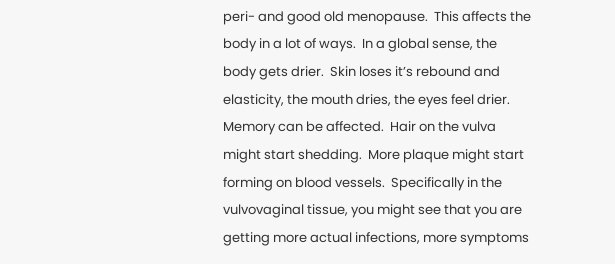peri- and good old menopause.  This affects the body in a lot of ways.  In a global sense, the body gets drier.  Skin loses it’s rebound and elasticity, the mouth dries, the eyes feel drier.  Memory can be affected.  Hair on the vulva might start shedding.  More plaque might start forming on blood vessels.  Specifically in the vulvovaginal tissue, you might see that you are getting more actual infections, more symptoms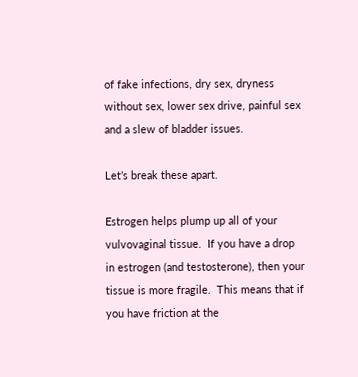of fake infections, dry sex, dryness without sex, lower sex drive, painful sex and a slew of bladder issues.

Let’s break these apart.

Estrogen helps plump up all of your vulvovaginal tissue.  If you have a drop in estrogen (and testosterone), then your tissue is more fragile.  This means that if you have friction at the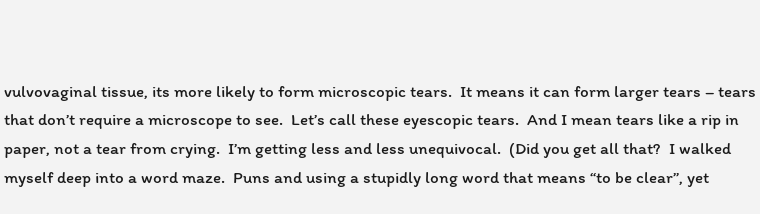vulvovaginal tissue, its more likely to form microscopic tears.  It means it can form larger tears – tears that don’t require a microscope to see.  Let’s call these eyescopic tears.  And I mean tears like a rip in paper, not a tear from crying.  I’m getting less and less unequivocal.  (Did you get all that?  I walked myself deep into a word maze.  Puns and using a stupidly long word that means “to be clear”, yet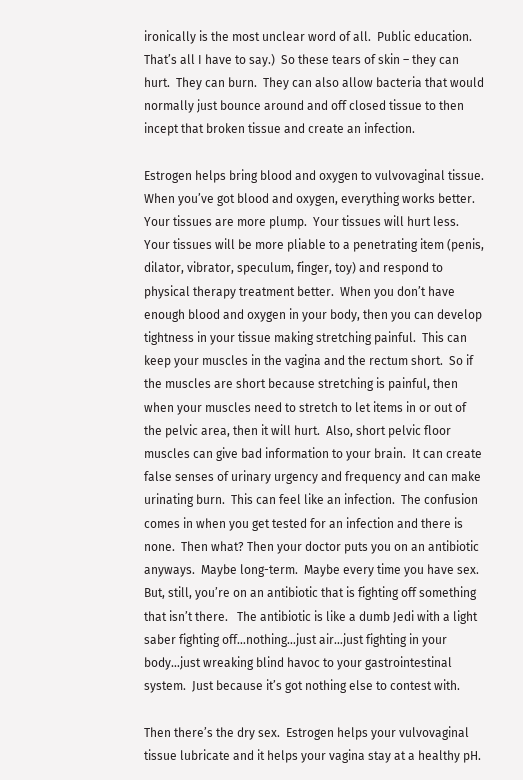ironically is the most unclear word of all.  Public education.  That’s all I have to say.)  So these tears of skin – they can hurt.  They can burn.  They can also allow bacteria that would normally just bounce around and off closed tissue to then incept that broken tissue and create an infection.

Estrogen helps bring blood and oxygen to vulvovaginal tissue.  When you’ve got blood and oxygen, everything works better.  Your tissues are more plump.  Your tissues will hurt less.  Your tissues will be more pliable to a penetrating item (penis, dilator, vibrator, speculum, finger, toy) and respond to physical therapy treatment better.  When you don’t have enough blood and oxygen in your body, then you can develop tightness in your tissue making stretching painful.  This can keep your muscles in the vagina and the rectum short.  So if the muscles are short because stretching is painful, then when your muscles need to stretch to let items in or out of the pelvic area, then it will hurt.  Also, short pelvic floor muscles can give bad information to your brain.  It can create false senses of urinary urgency and frequency and can make urinating burn.  This can feel like an infection.  The confusion comes in when you get tested for an infection and there is none.  Then what? Then your doctor puts you on an antibiotic anyways.  Maybe long-term.  Maybe every time you have sex.  But, still, you’re on an antibiotic that is fighting off something that isn’t there.   The antibiotic is like a dumb Jedi with a light saber fighting off…nothing…just air…just fighting in your body…just wreaking blind havoc to your gastrointestinal system.  Just because it’s got nothing else to contest with.

Then there’s the dry sex.  Estrogen helps your vulvovaginal tissue lubricate and it helps your vagina stay at a healthy pH.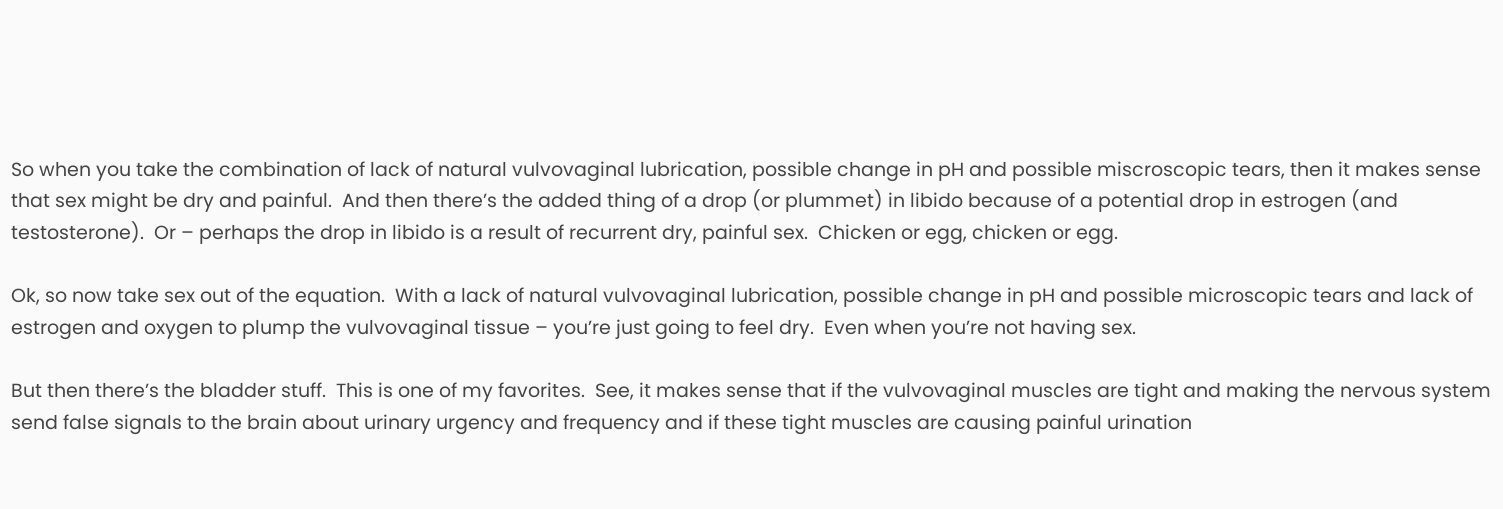So when you take the combination of lack of natural vulvovaginal lubrication, possible change in pH and possible miscroscopic tears, then it makes sense that sex might be dry and painful.  And then there’s the added thing of a drop (or plummet) in libido because of a potential drop in estrogen (and testosterone).  Or – perhaps the drop in libido is a result of recurrent dry, painful sex.  Chicken or egg, chicken or egg.

Ok, so now take sex out of the equation.  With a lack of natural vulvovaginal lubrication, possible change in pH and possible microscopic tears and lack of estrogen and oxygen to plump the vulvovaginal tissue – you’re just going to feel dry.  Even when you’re not having sex.

But then there’s the bladder stuff.  This is one of my favorites.  See, it makes sense that if the vulvovaginal muscles are tight and making the nervous system send false signals to the brain about urinary urgency and frequency and if these tight muscles are causing painful urination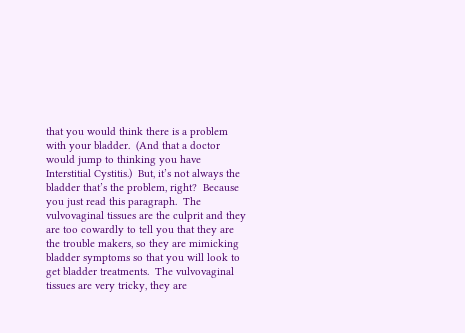that you would think there is a problem with your bladder.  (And that a doctor would jump to thinking you have Interstitial Cystitis.)  But, it’s not always the bladder that’s the problem, right?  Because you just read this paragraph.  The vulvovaginal tissues are the culprit and they are too cowardly to tell you that they are the trouble makers, so they are mimicking bladder symptoms so that you will look to get bladder treatments.  The vulvovaginal tissues are very tricky, they are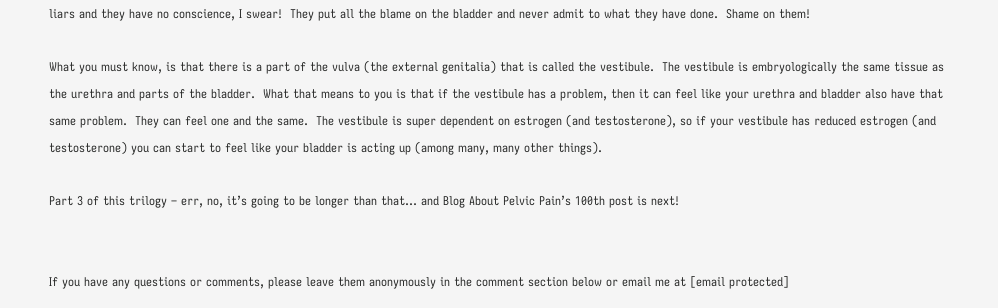liars and they have no conscience, I swear!  They put all the blame on the bladder and never admit to what they have done.  Shame on them!

What you must know, is that there is a part of the vulva (the external genitalia) that is called the vestibule.  The vestibule is embryologically the same tissue as the urethra and parts of the bladder.  What that means to you is that if the vestibule has a problem, then it can feel like your urethra and bladder also have that same problem.  They can feel one and the same.  The vestibule is super dependent on estrogen (and testosterone), so if your vestibule has reduced estrogen (and testosterone) you can start to feel like your bladder is acting up (among many, many other things).

Part 3 of this trilogy – err, no, it’s going to be longer than that… and Blog About Pelvic Pain’s 100th post is next!


If you have any questions or comments, please leave them anonymously in the comment section below or email me at [email protected]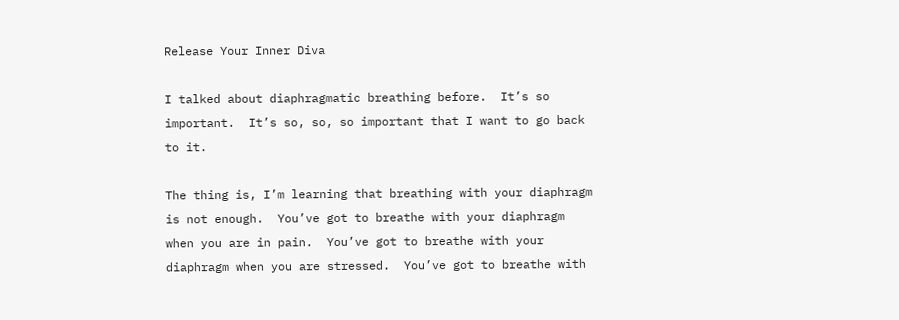Release Your Inner Diva

I talked about diaphragmatic breathing before.  It’s so important.  It’s so, so, so important that I want to go back to it.

The thing is, I’m learning that breathing with your diaphragm is not enough.  You’ve got to breathe with your diaphragm when you are in pain.  You’ve got to breathe with your diaphragm when you are stressed.  You’ve got to breathe with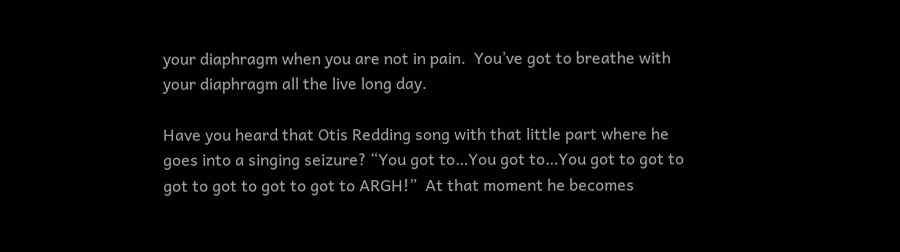your diaphragm when you are not in pain.  You’ve got to breathe with your diaphragm all the live long day.

Have you heard that Otis Redding song with that little part where he goes into a singing seizure? “You got to…You got to…You got to got to got to got to got to got to ARGH!”  At that moment he becomes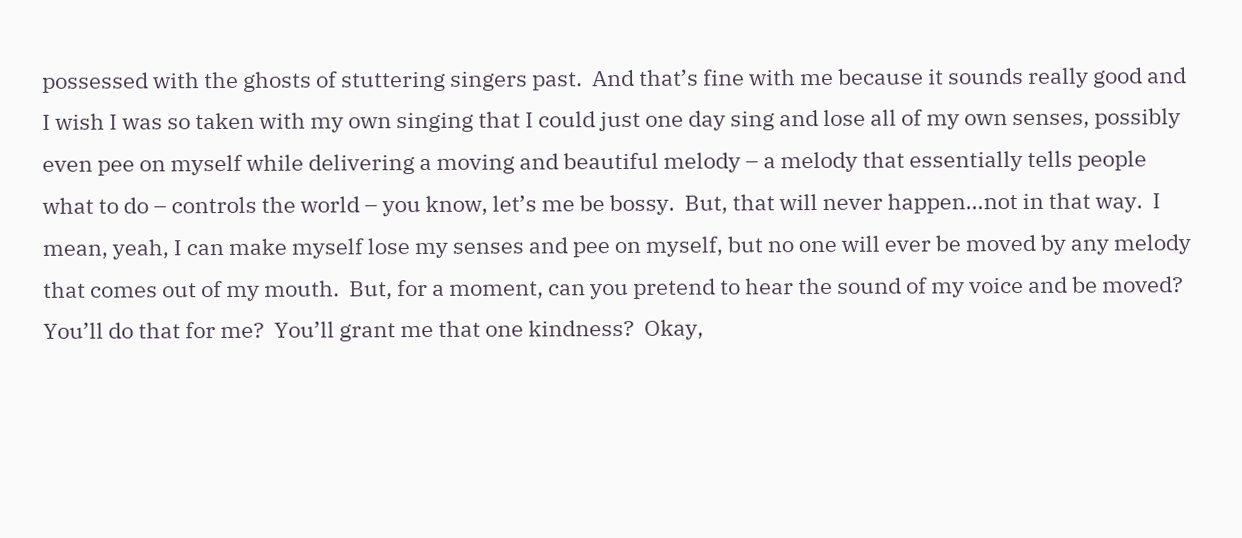possessed with the ghosts of stuttering singers past.  And that’s fine with me because it sounds really good and I wish I was so taken with my own singing that I could just one day sing and lose all of my own senses, possibly even pee on myself while delivering a moving and beautiful melody – a melody that essentially tells people what to do – controls the world – you know, let’s me be bossy.  But, that will never happen…not in that way.  I mean, yeah, I can make myself lose my senses and pee on myself, but no one will ever be moved by any melody that comes out of my mouth.  But, for a moment, can you pretend to hear the sound of my voice and be moved?  You’ll do that for me?  You’ll grant me that one kindness?  Okay,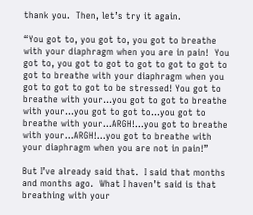thank you.  Then, let’s try it again.

“You got to, you got to, you got to breathe with your diaphragm when you are in pain!  You got to, you got to got to got to got to got to got to breathe with your diaphragm when you got to got to got to be stressed! You got to breathe with your…you got to got to breathe with your…you got to got to…you got to breathe with your…ARGH!…you got to breathe with your…ARGH!…you got to breathe with your diaphragm when you are not in pain!”

But I’ve already said that.  I said that months and months ago.  What I haven’t said is that breathing with your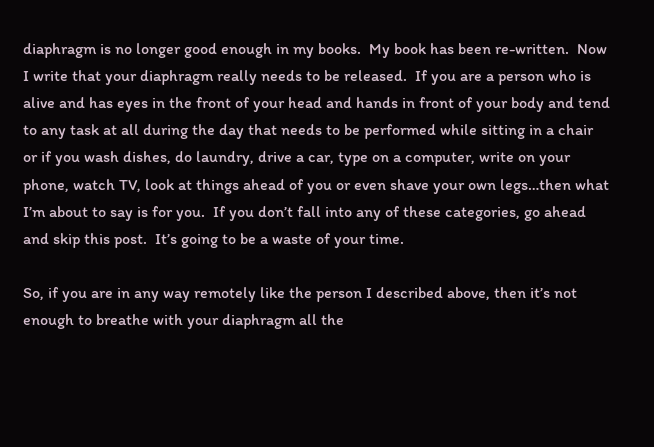diaphragm is no longer good enough in my books.  My book has been re-written.  Now I write that your diaphragm really needs to be released.  If you are a person who is alive and has eyes in the front of your head and hands in front of your body and tend to any task at all during the day that needs to be performed while sitting in a chair or if you wash dishes, do laundry, drive a car, type on a computer, write on your phone, watch TV, look at things ahead of you or even shave your own legs…then what I’m about to say is for you.  If you don’t fall into any of these categories, go ahead and skip this post.  It’s going to be a waste of your time.

So, if you are in any way remotely like the person I described above, then it’s not enough to breathe with your diaphragm all the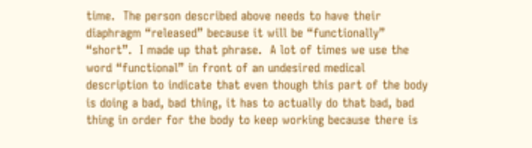time.  The person described above needs to have their diaphragm “released” because it will be “functionally” “short”.  I made up that phrase.  A lot of times we use the word “functional” in front of an undesired medical description to indicate that even though this part of the body is doing a bad, bad thing, it has to actually do that bad, bad thing in order for the body to keep working because there is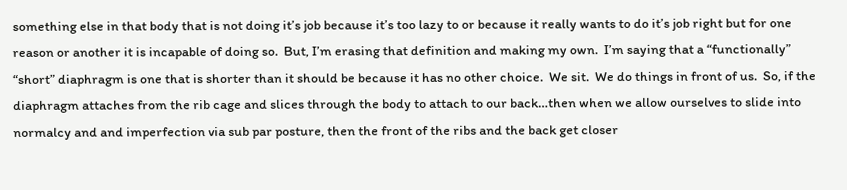something else in that body that is not doing it’s job because it’s too lazy to or because it really wants to do it’s job right but for one reason or another it is incapable of doing so.  But, I’m erasing that definition and making my own.  I’m saying that a “functionally” “short” diaphragm is one that is shorter than it should be because it has no other choice.  We sit.  We do things in front of us.  So, if the diaphragm attaches from the rib cage and slices through the body to attach to our back…then when we allow ourselves to slide into normalcy and and imperfection via sub par posture, then the front of the ribs and the back get closer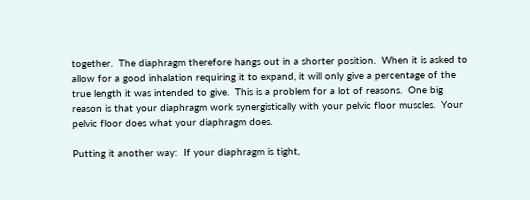together.  The diaphragm therefore hangs out in a shorter position.  When it is asked to allow for a good inhalation requiring it to expand, it will only give a percentage of the true length it was intended to give.  This is a problem for a lot of reasons.  One big reason is that your diaphragm work synergistically with your pelvic floor muscles.  Your pelvic floor does what your diaphragm does.

Putting it another way:  If your diaphragm is tight,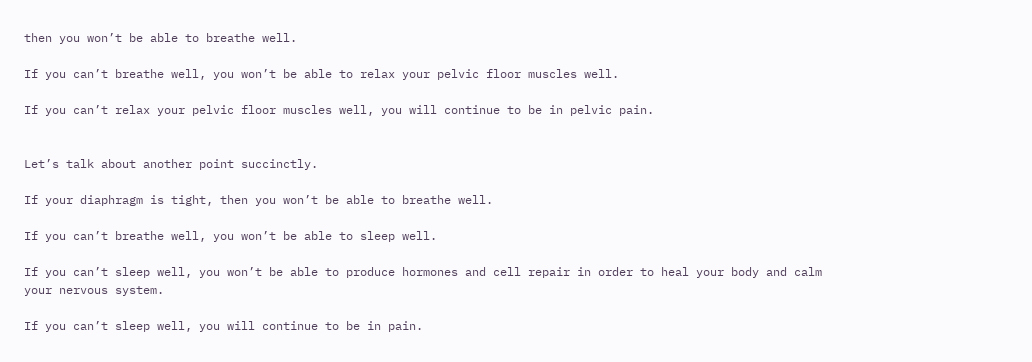then you won’t be able to breathe well.

If you can’t breathe well, you won’t be able to relax your pelvic floor muscles well.

If you can’t relax your pelvic floor muscles well, you will continue to be in pelvic pain.


Let’s talk about another point succinctly.

If your diaphragm is tight, then you won’t be able to breathe well.

If you can’t breathe well, you won’t be able to sleep well.

If you can’t sleep well, you won’t be able to produce hormones and cell repair in order to heal your body and calm your nervous system.

If you can’t sleep well, you will continue to be in pain.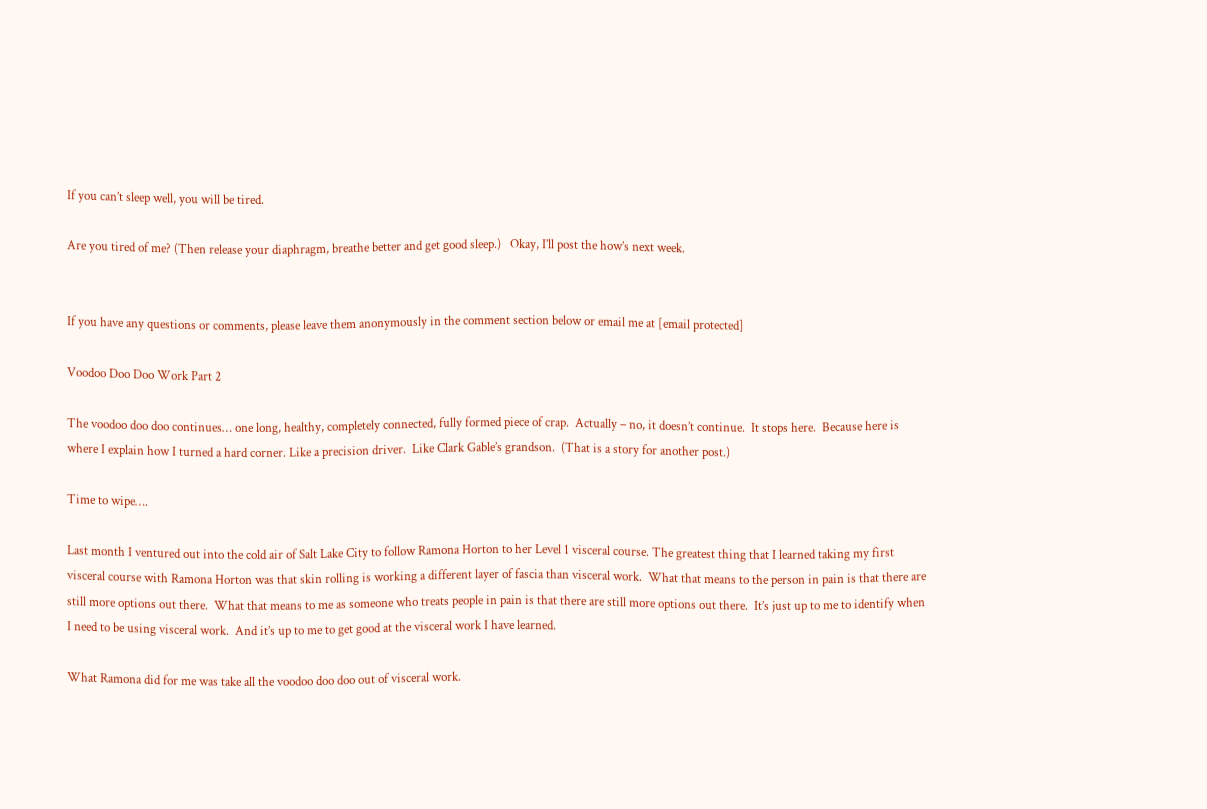If you can’t sleep well, you will be tired.

Are you tired of me? (Then release your diaphragm, breathe better and get good sleep.)   Okay, I’ll post the how’s next week.


If you have any questions or comments, please leave them anonymously in the comment section below or email me at [email protected]

Voodoo Doo Doo Work Part 2

The voodoo doo doo continues… one long, healthy, completely connected, fully formed piece of crap.  Actually – no, it doesn’t continue.  It stops here.  Because here is where I explain how I turned a hard corner. Like a precision driver.  Like Clark Gable’s grandson.  (That is a story for another post.)

Time to wipe….

Last month I ventured out into the cold air of Salt Lake City to follow Ramona Horton to her Level 1 visceral course. The greatest thing that I learned taking my first visceral course with Ramona Horton was that skin rolling is working a different layer of fascia than visceral work.  What that means to the person in pain is that there are still more options out there.  What that means to me as someone who treats people in pain is that there are still more options out there.  It’s just up to me to identify when I need to be using visceral work.  And it’s up to me to get good at the visceral work I have learned.

What Ramona did for me was take all the voodoo doo doo out of visceral work.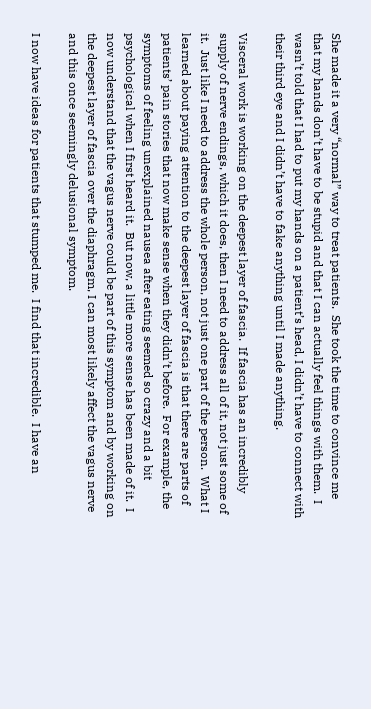She made it a very “normal” way to treat patients.  She took the time to convince me that my hands don’t have to be stupid and that I can actually feel things with them.  I wasn’t told that I had to put my hands on a patient’s head, I didn’t have to connect with their third eye and I didn’t have to fake anything until I made anything.

Visceral work is working on the deepest layer of fascia.  If fascia has an incredibly supply of nerve endings, which it does, then I need to address all of it, not just some of it.  Just like I need to address the whole person, not just one part of the person.  What I learned about paying attention to the deepest layer of fascia is that there are parts of patients’ pain stories that now make sense when they didn’t before.  For example, the symptoms of feeling unexplained nausea after eating seemed so crazy and a bit psychological when I first heard it.  But now, a little more sense has been made of it.  I now understand that the vagus nerve could be part of this symptom and by working on the deepest layer of fascia over the diaphragm, I can most likely affect the vagus nerve and this once seemingly delusional symptom.

I now have ideas for patients that stumped me.  I find that incredible.  I have an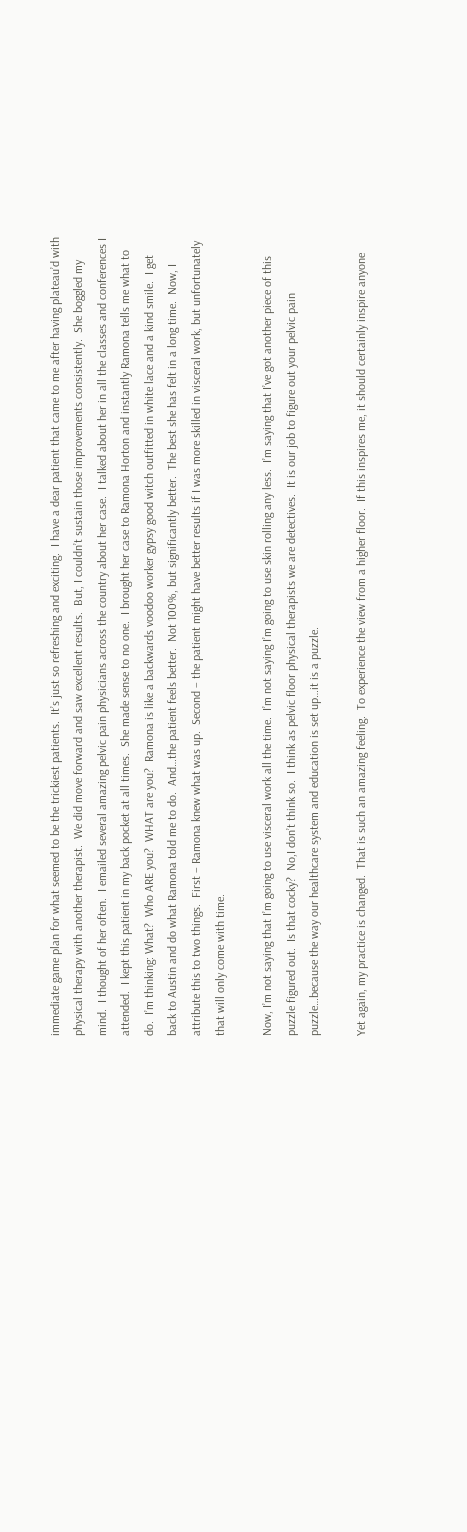immediate game plan for what seemed to be the trickiest patients.  It’s just so refreshing and exciting.  I have a dear patient that came to me after having plateau’d with physical therapy with another therapist.  We did move forward and saw excellent results.  But, I couldn’t sustain those improvements consistently.  She boggled my mind.  I thought of her often.  I emailed several amazing pelvic pain physicians across the country about her case.  I talked about her in all the classes and conferences I attended.  I kept this patient in my back pocket at all times.  She made sense to no one.  I brought her case to Ramona Horton and instantly Ramona tells me what to do.  I’m thinking: What?  Who ARE you?  WHAT are you?  Ramona is like a backwards voodoo worker gypsy good witch outfitted in white lace and a kind smile.  I get back to Austin and do what Ramona told me to do.  And…the patient feels better.  Not 100%, but significantly better.  The best she has felt in a long time.  Now, I attribute this to two things.  First – Ramona knew what was up.  Second – the patient might have better results if I was more skilled in visceral work, but unfortunately that will only come with time.

Now, I’m not saying that I’m going to use visceral work all the time.  I’m not saying I’m going to use skin rolling any less.  I’m saying that I’ve got another piece of this puzzle figured out.  Is that cocky?  No,I don’t think so.  I think as pelvic floor physical therapists we are detectives.  It is our job to figure out your pelvic pain puzzle…because the way our healthcare system and education is set up…it is a puzzle.

Yet again, my practice is changed.  That is such an amazing feeling.  To experience the view from a higher floor.  If this inspires me, it should certainly inspire anyone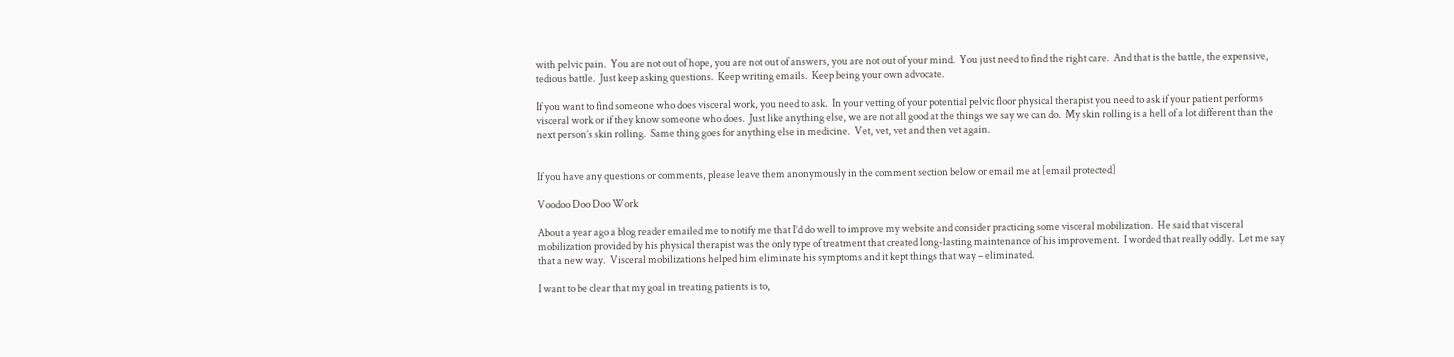with pelvic pain.  You are not out of hope, you are not out of answers, you are not out of your mind.  You just need to find the right care.  And that is the battle, the expensive, tedious battle.  Just keep asking questions.  Keep writing emails.  Keep being your own advocate.

If you want to find someone who does visceral work, you need to ask.  In your vetting of your potential pelvic floor physical therapist you need to ask if your patient performs visceral work or if they know someone who does.  Just like anything else, we are not all good at the things we say we can do.  My skin rolling is a hell of a lot different than the next person’s skin rolling.  Same thing goes for anything else in medicine.  Vet, vet, vet and then vet again.


If you have any questions or comments, please leave them anonymously in the comment section below or email me at [email protected]

Voodoo Doo Doo Work

About a year ago a blog reader emailed me to notify me that I’d do well to improve my website and consider practicing some visceral mobilization.  He said that visceral mobilization provided by his physical therapist was the only type of treatment that created long-lasting maintenance of his improvement.  I worded that really oddly.  Let me say that a new way.  Visceral mobilizations helped him eliminate his symptoms and it kept things that way – eliminated.

I want to be clear that my goal in treating patients is to,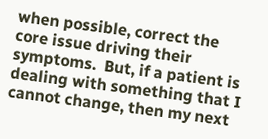when possible, correct the core issue driving their symptoms.  But, if a patient is dealing with something that I cannot change, then my next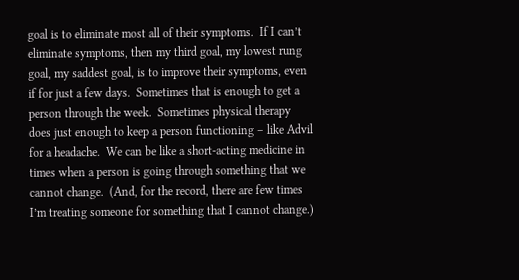goal is to eliminate most all of their symptoms.  If I can’t eliminate symptoms, then my third goal, my lowest rung goal, my saddest goal, is to improve their symptoms, even if for just a few days.  Sometimes that is enough to get a person through the week.  Sometimes physical therapy does just enough to keep a person functioning – like Advil for a headache.  We can be like a short-acting medicine in times when a person is going through something that we cannot change.  (And, for the record, there are few times I’m treating someone for something that I cannot change.)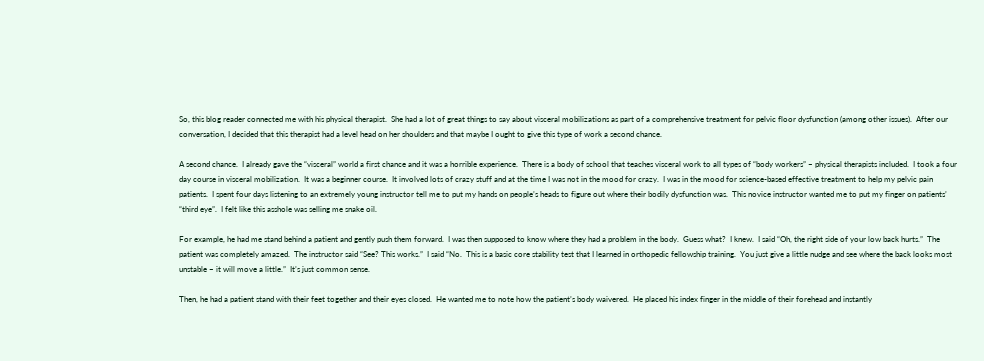So, this blog reader connected me with his physical therapist.  She had a lot of great things to say about visceral mobilizations as part of a comprehensive treatment for pelvic floor dysfunction (among other issues).  After our conversation, I decided that this therapist had a level head on her shoulders and that maybe I ought to give this type of work a second chance.

A second chance.  I already gave the “visceral” world a first chance and it was a horrible experience.  There is a body of school that teaches visceral work to all types of “body workers” – physical therapists included.  I took a four day course in visceral mobilization.  It was a beginner course.  It involved lots of crazy stuff and at the time I was not in the mood for crazy.  I was in the mood for science-based effective treatment to help my pelvic pain patients.  I spent four days listening to an extremely young instructor tell me to put my hands on people’s heads to figure out where their bodily dysfunction was.  This novice instructor wanted me to put my finger on patients’ “third eye”.  I felt like this asshole was selling me snake oil.

For example, he had me stand behind a patient and gently push them forward.  I was then supposed to know where they had a problem in the body.  Guess what?  I knew.  I said “Oh, the right side of your low back hurts.”  The patient was completely amazed.  The instructor said “See? This works.”  I said “No.  This is a basic core stability test that I learned in orthopedic fellowship training.  You just give a little nudge and see where the back looks most unstable – it will move a little.”  It’s just common sense.

Then, he had a patient stand with their feet together and their eyes closed.  He wanted me to note how the patient’s body waivered.  He placed his index finger in the middle of their forehead and instantly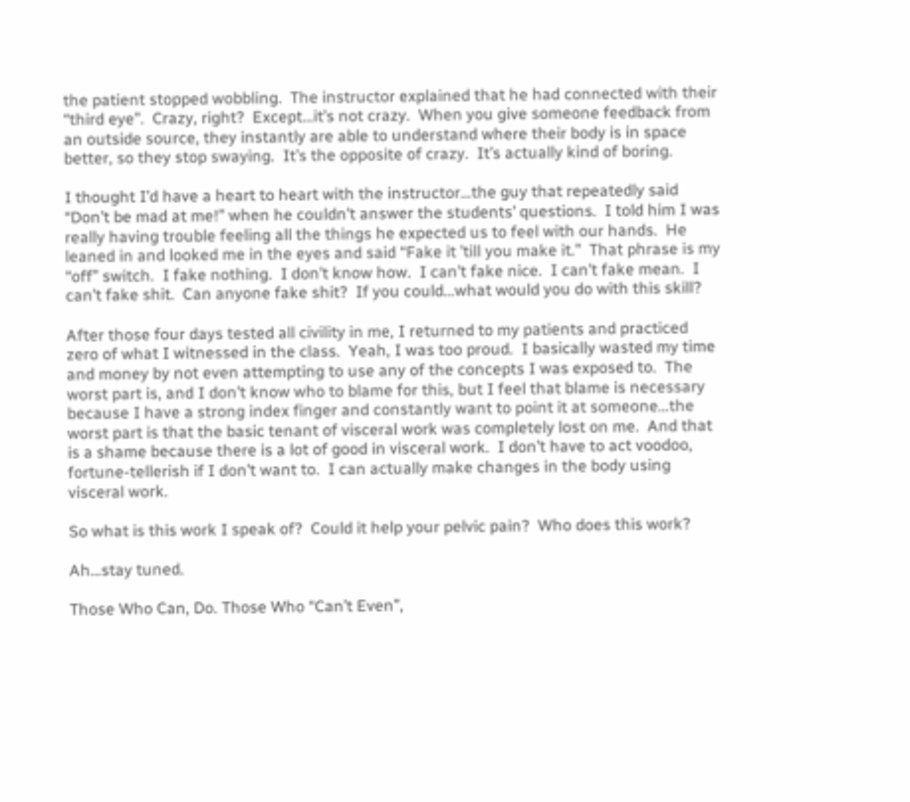the patient stopped wobbling.  The instructor explained that he had connected with their “third eye”.  Crazy, right?  Except…it’s not crazy.  When you give someone feedback from an outside source, they instantly are able to understand where their body is in space better, so they stop swaying.  It’s the opposite of crazy.  It’s actually kind of boring.

I thought I’d have a heart to heart with the instructor…the guy that repeatedly said “Don’t be mad at me!” when he couldn’t answer the students’ questions.  I told him I was really having trouble feeling all the things he expected us to feel with our hands.  He leaned in and looked me in the eyes and said “Fake it ’till you make it.”  That phrase is my “off” switch.  I fake nothing.  I don’t know how.  I can’t fake nice.  I can’t fake mean.  I can’t fake shit.  Can anyone fake shit?  If you could…what would you do with this skill?

After those four days tested all civility in me, I returned to my patients and practiced zero of what I witnessed in the class.  Yeah, I was too proud.  I basically wasted my time and money by not even attempting to use any of the concepts I was exposed to.  The worst part is, and I don’t know who to blame for this, but I feel that blame is necessary because I have a strong index finger and constantly want to point it at someone…the worst part is that the basic tenant of visceral work was completely lost on me.  And that is a shame because there is a lot of good in visceral work.  I don’t have to act voodoo, fortune-tellerish if I don’t want to.  I can actually make changes in the body using visceral work.

So what is this work I speak of?  Could it help your pelvic pain?  Who does this work?

Ah…stay tuned.

Those Who Can, Do. Those Who “Can’t Even”,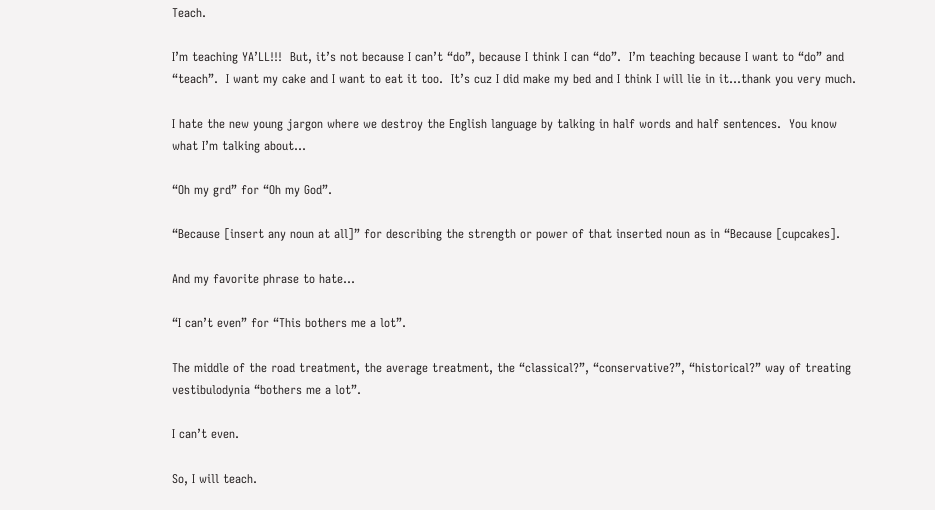Teach.

I’m teaching YA’LL!!!  But, it’s not because I can’t “do”, because I think I can “do”.  I’m teaching because I want to “do” and “teach”.  I want my cake and I want to eat it too.  It’s cuz I did make my bed and I think I will lie in it…thank you very much.

I hate the new young jargon where we destroy the English language by talking in half words and half sentences.  You know what I’m talking about…

“Oh my grd” for “Oh my God”.

“Because [insert any noun at all]” for describing the strength or power of that inserted noun as in “Because [cupcakes].

And my favorite phrase to hate…

“I can’t even” for “This bothers me a lot”.

The middle of the road treatment, the average treatment, the “classical?”, “conservative?”, “historical?” way of treating vestibulodynia “bothers me a lot”.

I can’t even.

So, I will teach.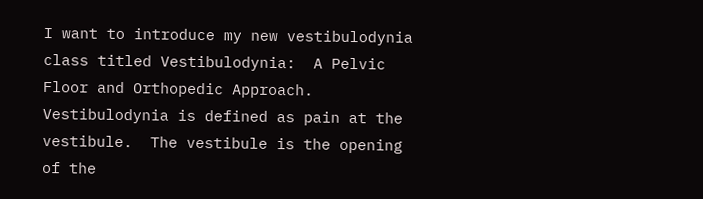I want to introduce my new vestibulodynia class titled Vestibulodynia:  A Pelvic Floor and Orthopedic Approach.  Vestibulodynia is defined as pain at the vestibule.  The vestibule is the opening of the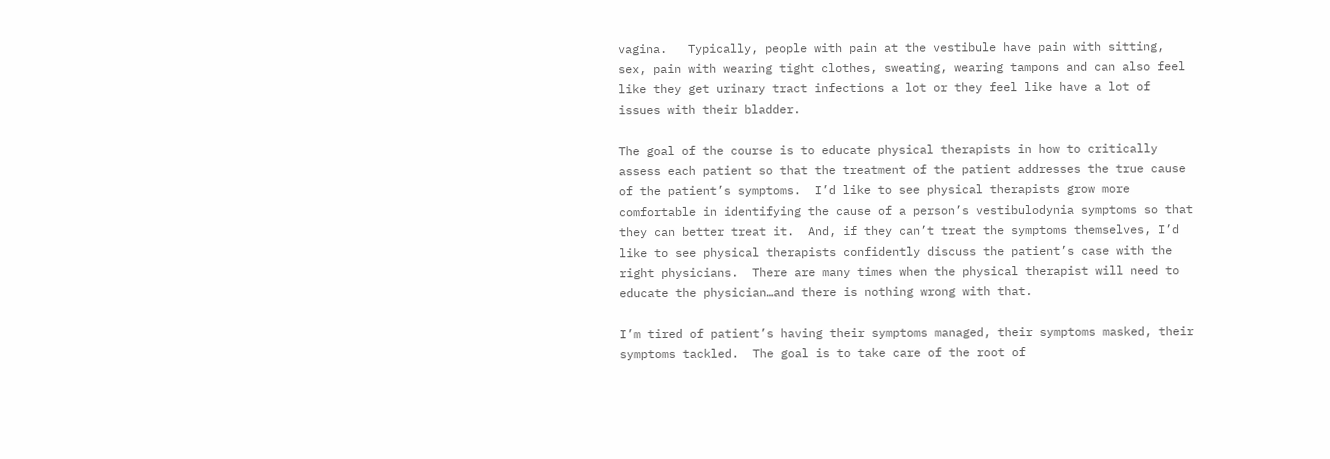vagina.   Typically, people with pain at the vestibule have pain with sitting, sex, pain with wearing tight clothes, sweating, wearing tampons and can also feel like they get urinary tract infections a lot or they feel like have a lot of issues with their bladder.

The goal of the course is to educate physical therapists in how to critically assess each patient so that the treatment of the patient addresses the true cause of the patient’s symptoms.  I’d like to see physical therapists grow more comfortable in identifying the cause of a person’s vestibulodynia symptoms so that they can better treat it.  And, if they can’t treat the symptoms themselves, I’d like to see physical therapists confidently discuss the patient’s case with the right physicians.  There are many times when the physical therapist will need to educate the physician…and there is nothing wrong with that.

I’m tired of patient’s having their symptoms managed, their symptoms masked, their symptoms tackled.  The goal is to take care of the root of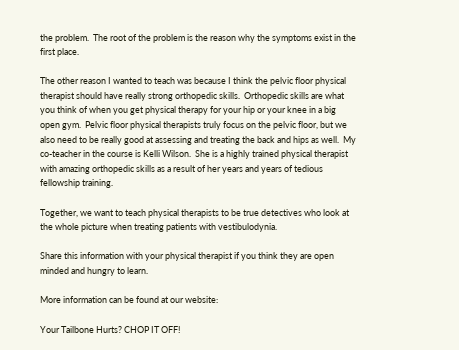the problem.  The root of the problem is the reason why the symptoms exist in the first place.

The other reason I wanted to teach was because I think the pelvic floor physical therapist should have really strong orthopedic skills.  Orthopedic skills are what you think of when you get physical therapy for your hip or your knee in a big open gym.  Pelvic floor physical therapists truly focus on the pelvic floor, but we also need to be really good at assessing and treating the back and hips as well.  My co-teacher in the course is Kelli Wilson.  She is a highly trained physical therapist with amazing orthopedic skills as a result of her years and years of tedious fellowship training.

Together, we want to teach physical therapists to be true detectives who look at the whole picture when treating patients with vestibulodynia.

Share this information with your physical therapist if you think they are open minded and hungry to learn.

More information can be found at our website:

Your Tailbone Hurts? CHOP IT OFF!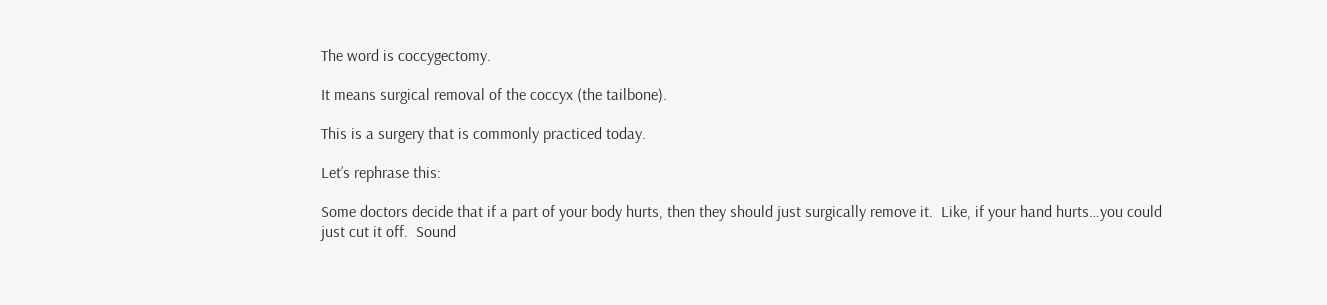The word is coccygectomy.

It means surgical removal of the coccyx (the tailbone).

This is a surgery that is commonly practiced today.

Let’s rephrase this:

Some doctors decide that if a part of your body hurts, then they should just surgically remove it.  Like, if your hand hurts…you could just cut it off.  Sound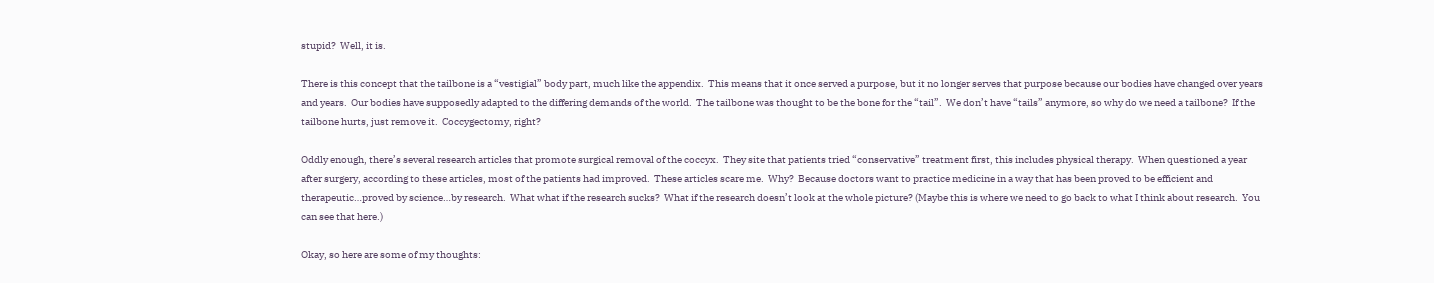stupid?  Well, it is.

There is this concept that the tailbone is a “vestigial” body part, much like the appendix.  This means that it once served a purpose, but it no longer serves that purpose because our bodies have changed over years and years.  Our bodies have supposedly adapted to the differing demands of the world.  The tailbone was thought to be the bone for the “tail”.  We don’t have “tails” anymore, so why do we need a tailbone?  If the tailbone hurts, just remove it.  Coccygectomy, right?

Oddly enough, there’s several research articles that promote surgical removal of the coccyx.  They site that patients tried “conservative” treatment first, this includes physical therapy.  When questioned a year after surgery, according to these articles, most of the patients had improved.  These articles scare me.  Why?  Because doctors want to practice medicine in a way that has been proved to be efficient and therapeutic…proved by science…by research.  What what if the research sucks?  What if the research doesn’t look at the whole picture? (Maybe this is where we need to go back to what I think about research.  You can see that here.)

Okay, so here are some of my thoughts: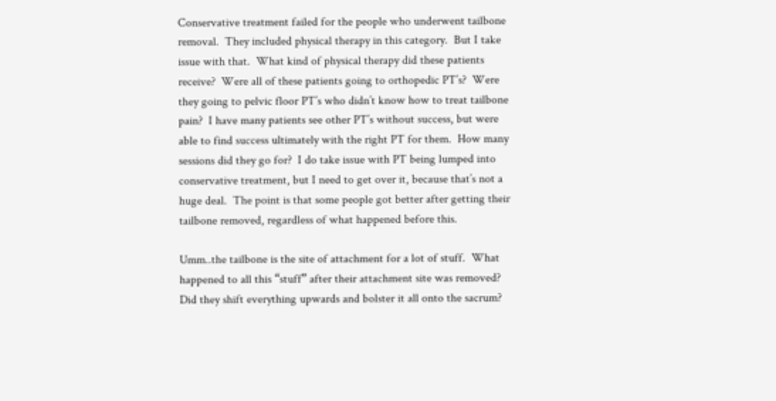Conservative treatment failed for the people who underwent tailbone removal.  They included physical therapy in this category.  But I take issue with that.  What kind of physical therapy did these patients receive?  Were all of these patients going to orthopedic PT’s?  Were they going to pelvic floor PT’s who didn’t know how to treat tailbone pain?  I have many patients see other PT’s without success, but were able to find success ultimately with the right PT for them.  How many sessions did they go for?  I do take issue with PT being lumped into conservative treatment, but I need to get over it, because that’s not a huge deal.  The point is that some people got better after getting their tailbone removed, regardless of what happened before this.

Umm..the tailbone is the site of attachment for a lot of stuff.  What happened to all this “stuff” after their attachment site was removed?  Did they shift everything upwards and bolster it all onto the sacrum?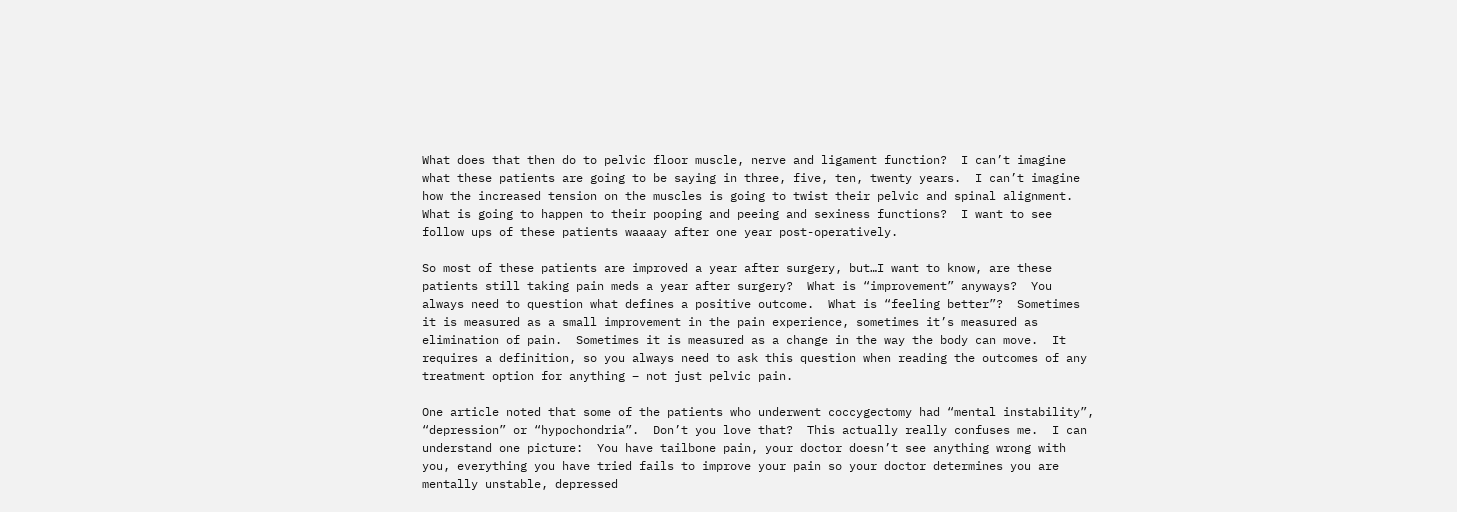What does that then do to pelvic floor muscle, nerve and ligament function?  I can’t imagine what these patients are going to be saying in three, five, ten, twenty years.  I can’t imagine how the increased tension on the muscles is going to twist their pelvic and spinal alignment.  What is going to happen to their pooping and peeing and sexiness functions?  I want to see follow ups of these patients waaaay after one year post-operatively.

So most of these patients are improved a year after surgery, but…I want to know, are these patients still taking pain meds a year after surgery?  What is “improvement” anyways?  You always need to question what defines a positive outcome.  What is “feeling better”?  Sometimes it is measured as a small improvement in the pain experience, sometimes it’s measured as elimination of pain.  Sometimes it is measured as a change in the way the body can move.  It requires a definition, so you always need to ask this question when reading the outcomes of any treatment option for anything – not just pelvic pain.

One article noted that some of the patients who underwent coccygectomy had “mental instability”, “depression” or “hypochondria”.  Don’t you love that?  This actually really confuses me.  I can understand one picture:  You have tailbone pain, your doctor doesn’t see anything wrong with you, everything you have tried fails to improve your pain so your doctor determines you are mentally unstable, depressed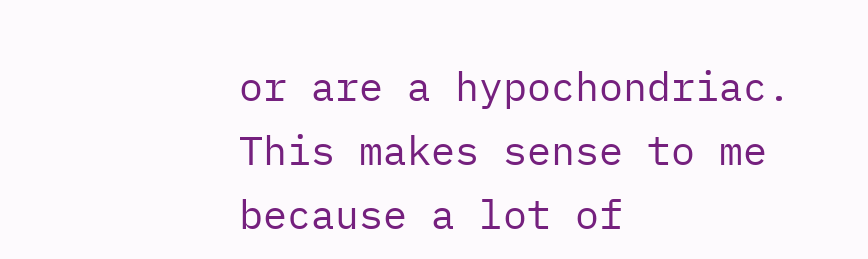or are a hypochondriac.  This makes sense to me because a lot of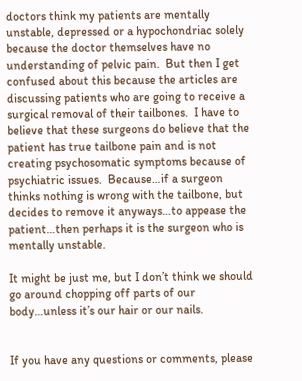doctors think my patients are mentally unstable, depressed or a hypochondriac solely because the doctor themselves have no understanding of pelvic pain.  But then I get confused about this because the articles are discussing patients who are going to receive a surgical removal of their tailbones.  I have to believe that these surgeons do believe that the patient has true tailbone pain and is not creating psychosomatic symptoms because of psychiatric issues.  Because…if a surgeon thinks nothing is wrong with the tailbone, but decides to remove it anyways…to appease the patient…then perhaps it is the surgeon who is mentally unstable.

It might be just me, but I don’t think we should go around chopping off parts of our body…unless it’s our hair or our nails.


If you have any questions or comments, please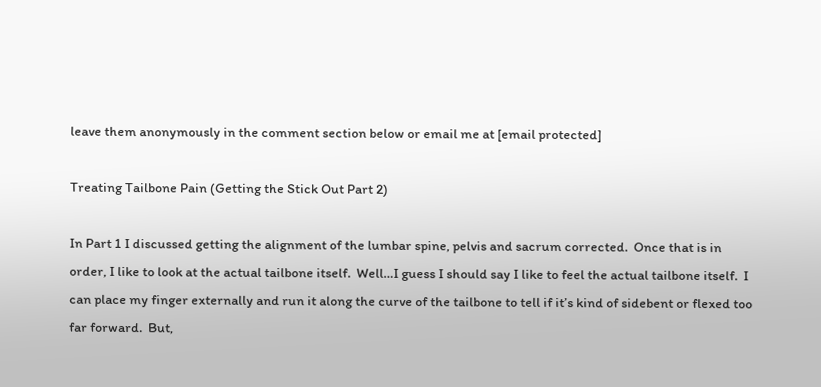leave them anonymously in the comment section below or email me at [email protected]

Treating Tailbone Pain (Getting the Stick Out Part 2)

In Part 1 I discussed getting the alignment of the lumbar spine, pelvis and sacrum corrected.  Once that is in order, I like to look at the actual tailbone itself.  Well…I guess I should say I like to feel the actual tailbone itself.  I can place my finger externally and run it along the curve of the tailbone to tell if it’s kind of sidebent or flexed too far forward.  But,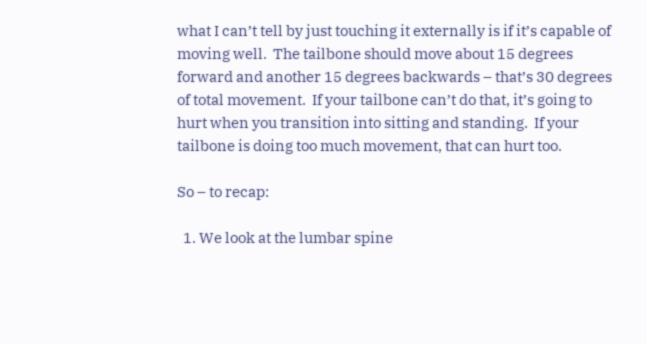what I can’t tell by just touching it externally is if it’s capable of moving well.  The tailbone should move about 15 degrees forward and another 15 degrees backwards – that’s 30 degrees of total movement.  If your tailbone can’t do that, it’s going to hurt when you transition into sitting and standing.  If your tailbone is doing too much movement, that can hurt too.

So – to recap:

  1. We look at the lumbar spine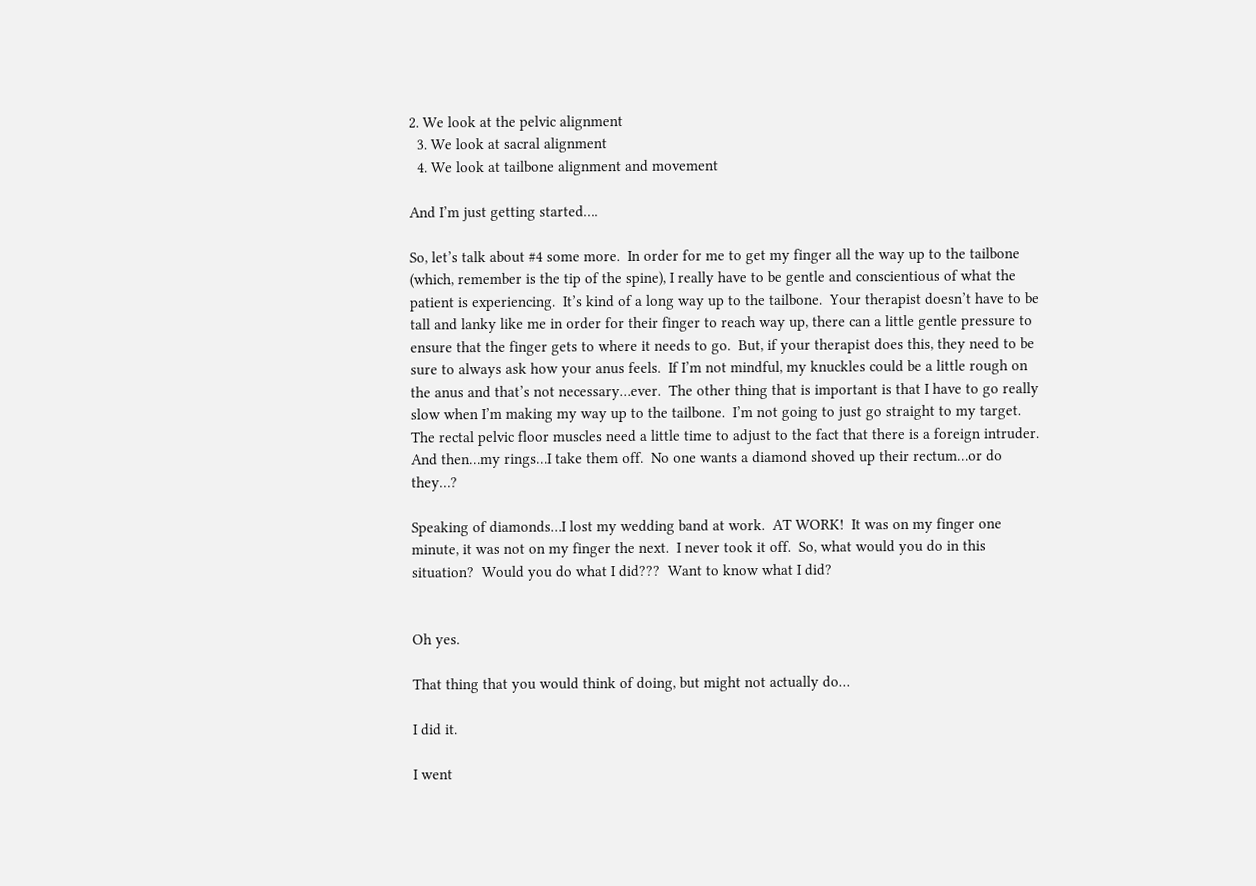2. We look at the pelvic alignment
  3. We look at sacral alignment
  4. We look at tailbone alignment and movement

And I’m just getting started….

So, let’s talk about #4 some more.  In order for me to get my finger all the way up to the tailbone (which, remember is the tip of the spine), I really have to be gentle and conscientious of what the patient is experiencing.  It’s kind of a long way up to the tailbone.  Your therapist doesn’t have to be tall and lanky like me in order for their finger to reach way up, there can a little gentle pressure to ensure that the finger gets to where it needs to go.  But, if your therapist does this, they need to be sure to always ask how your anus feels.  If I’m not mindful, my knuckles could be a little rough on the anus and that’s not necessary…ever.  The other thing that is important is that I have to go really slow when I’m making my way up to the tailbone.  I’m not going to just go straight to my target.  The rectal pelvic floor muscles need a little time to adjust to the fact that there is a foreign intruder.  And then…my rings…I take them off.  No one wants a diamond shoved up their rectum…or do they…?

Speaking of diamonds…I lost my wedding band at work.  AT WORK!  It was on my finger one minute, it was not on my finger the next.  I never took it off.  So, what would you do in this situation?  Would you do what I did???  Want to know what I did?


Oh yes.

That thing that you would think of doing, but might not actually do…

I did it.

I went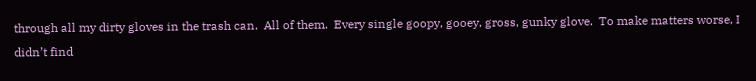through all my dirty gloves in the trash can.  All of them.  Every single goopy, gooey, gross, gunky glove.  To make matters worse, I didn’t find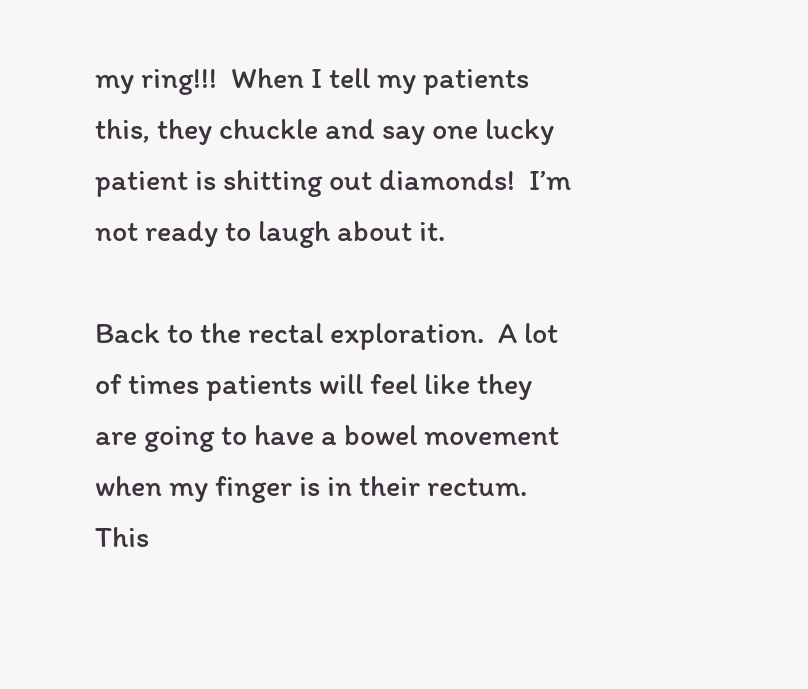my ring!!!  When I tell my patients this, they chuckle and say one lucky patient is shitting out diamonds!  I’m not ready to laugh about it.

Back to the rectal exploration.  A lot of times patients will feel like they are going to have a bowel movement when my finger is in their rectum.  This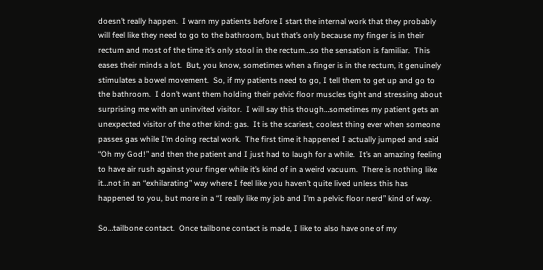doesn’t really happen.  I warn my patients before I start the internal work that they probably will feel like they need to go to the bathroom, but that’s only because my finger is in their rectum and most of the time it’s only stool in the rectum…so the sensation is familiar.  This eases their minds a lot.  But, you know, sometimes when a finger is in the rectum, it genuinely stimulates a bowel movement.  So, if my patients need to go, I tell them to get up and go to the bathroom.  I don’t want them holding their pelvic floor muscles tight and stressing about surprising me with an uninvited visitor.  I will say this though…sometimes my patient gets an unexpected visitor of the other kind: gas.  It is the scariest, coolest thing ever when someone passes gas while I’m doing rectal work.  The first time it happened I actually jumped and said “Oh my God!” and then the patient and I just had to laugh for a while.  It’s an amazing feeling to have air rush against your finger while it’s kind of in a weird vacuum.  There is nothing like it…not in an “exhilarating” way where I feel like you haven’t quite lived unless this has happened to you, but more in a “I really like my job and I’m a pelvic floor nerd” kind of way.

So…tailbone contact.  Once tailbone contact is made, I like to also have one of my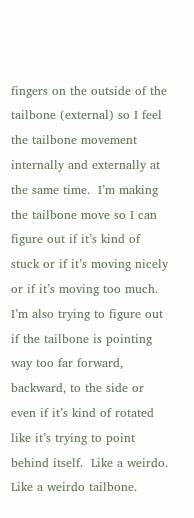fingers on the outside of the tailbone (external) so I feel the tailbone movement internally and externally at the same time.  I’m making the tailbone move so I can figure out if it’s kind of stuck or if it’s moving nicely or if it’s moving too much.  I’m also trying to figure out if the tailbone is pointing way too far forward, backward, to the side or even if it’s kind of rotated like it’s trying to point behind itself.  Like a weirdo.  Like a weirdo tailbone.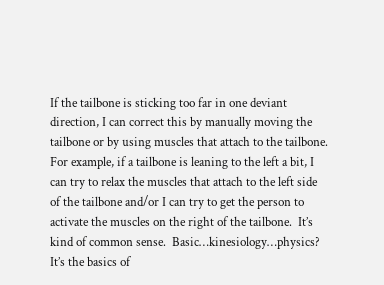If the tailbone is sticking too far in one deviant direction, I can correct this by manually moving the tailbone or by using muscles that attach to the tailbone.  For example, if a tailbone is leaning to the left a bit, I can try to relax the muscles that attach to the left side of the tailbone and/or I can try to get the person to activate the muscles on the right of the tailbone.  It’s kind of common sense.  Basic…kinesiology…physics?  It’s the basics of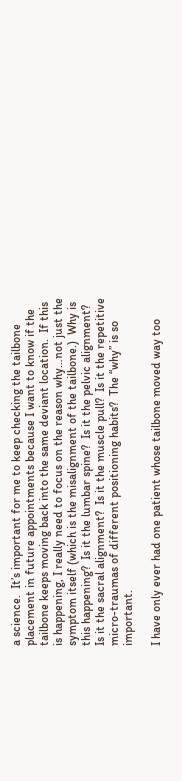a science.  It’s important for me to keep checking the tailbone placement in future appointments because I want to know if the tailbone keeps moving back into the same deviant location.  If this is happening, I really need to focus on the reason why…not just the symptom itself (which is the misalignment of the tailbone.)  Why is this happening?  Is it the lumbar spine?  Is it the pelvic alignment?  Is it the sacral alignment?  Is it the muscle pull?  Is it the repetitive micro-traumas of different positioning habits?  The “why” is so important.

I have only ever had one patient whose tailbone moved way too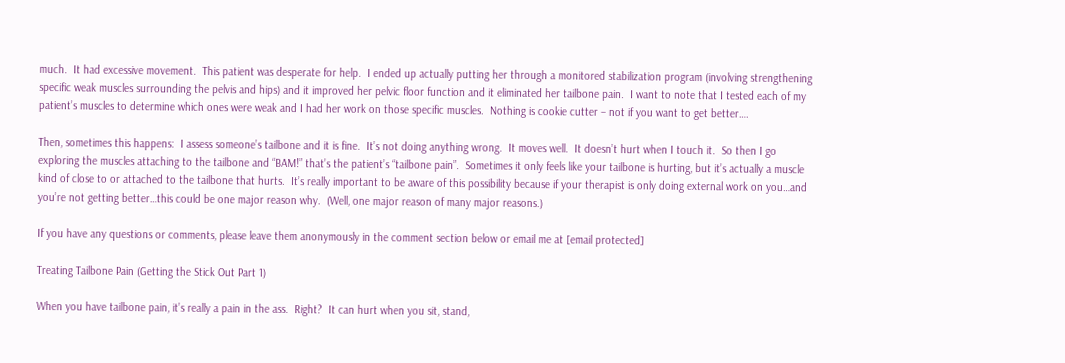much.  It had excessive movement.  This patient was desperate for help.  I ended up actually putting her through a monitored stabilization program (involving strengthening specific weak muscles surrounding the pelvis and hips) and it improved her pelvic floor function and it eliminated her tailbone pain.  I want to note that I tested each of my patient’s muscles to determine which ones were weak and I had her work on those specific muscles.  Nothing is cookie cutter – not if you want to get better….

Then, sometimes this happens:  I assess someone’s tailbone and it is fine.  It’s not doing anything wrong.  It moves well.  It doesn’t hurt when I touch it.  So then I go exploring the muscles attaching to the tailbone and “BAM!” that’s the patient’s “tailbone pain”.  Sometimes it only feels like your tailbone is hurting, but it’s actually a muscle kind of close to or attached to the tailbone that hurts.  It’s really important to be aware of this possibility because if your therapist is only doing external work on you…and you’re not getting better…this could be one major reason why.  (Well, one major reason of many major reasons.)

If you have any questions or comments, please leave them anonymously in the comment section below or email me at [email protected]

Treating Tailbone Pain (Getting the Stick Out Part 1)

When you have tailbone pain, it’s really a pain in the ass.  Right?  It can hurt when you sit, stand,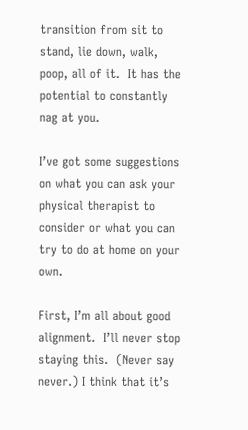transition from sit to stand, lie down, walk, poop, all of it.  It has the potential to constantly nag at you.

I’ve got some suggestions on what you can ask your physical therapist to consider or what you can try to do at home on your own.

First, I’m all about good alignment.  I’ll never stop staying this.  (Never say never.) I think that it’s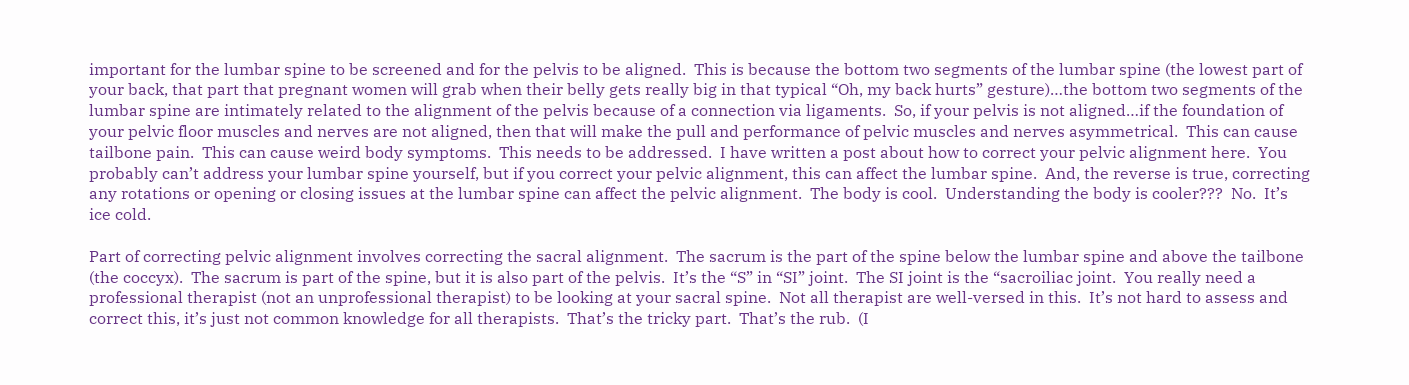important for the lumbar spine to be screened and for the pelvis to be aligned.  This is because the bottom two segments of the lumbar spine (the lowest part of your back, that part that pregnant women will grab when their belly gets really big in that typical “Oh, my back hurts” gesture)…the bottom two segments of the lumbar spine are intimately related to the alignment of the pelvis because of a connection via ligaments.  So, if your pelvis is not aligned…if the foundation of your pelvic floor muscles and nerves are not aligned, then that will make the pull and performance of pelvic muscles and nerves asymmetrical.  This can cause tailbone pain.  This can cause weird body symptoms.  This needs to be addressed.  I have written a post about how to correct your pelvic alignment here.  You probably can’t address your lumbar spine yourself, but if you correct your pelvic alignment, this can affect the lumbar spine.  And, the reverse is true, correcting any rotations or opening or closing issues at the lumbar spine can affect the pelvic alignment.  The body is cool.  Understanding the body is cooler???  No.  It’s ice cold.

Part of correcting pelvic alignment involves correcting the sacral alignment.  The sacrum is the part of the spine below the lumbar spine and above the tailbone (the coccyx).  The sacrum is part of the spine, but it is also part of the pelvis.  It’s the “S” in “SI” joint.  The SI joint is the “sacroiliac joint.  You really need a professional therapist (not an unprofessional therapist) to be looking at your sacral spine.  Not all therapist are well-versed in this.  It’s not hard to assess and correct this, it’s just not common knowledge for all therapists.  That’s the tricky part.  That’s the rub.  (I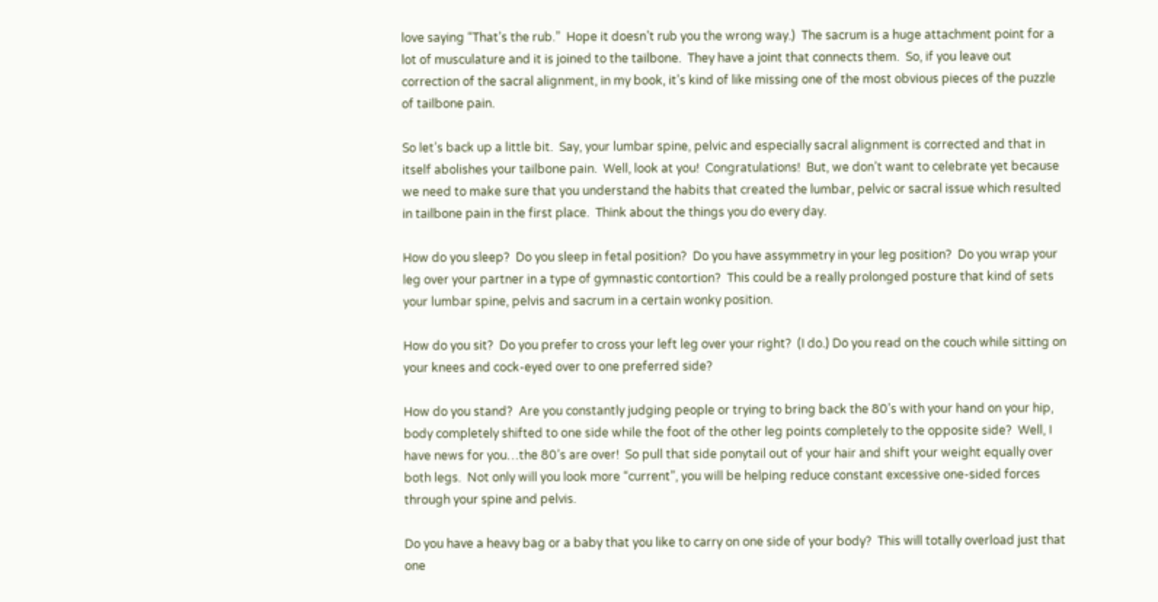love saying “That’s the rub.”  Hope it doesn’t rub you the wrong way.)  The sacrum is a huge attachment point for a lot of musculature and it is joined to the tailbone.  They have a joint that connects them.  So, if you leave out correction of the sacral alignment, in my book, it’s kind of like missing one of the most obvious pieces of the puzzle of tailbone pain.

So let’s back up a little bit.  Say, your lumbar spine, pelvic and especially sacral alignment is corrected and that in itself abolishes your tailbone pain.  Well, look at you!  Congratulations!  But, we don’t want to celebrate yet because we need to make sure that you understand the habits that created the lumbar, pelvic or sacral issue which resulted in tailbone pain in the first place.  Think about the things you do every day.

How do you sleep?  Do you sleep in fetal position?  Do you have assymmetry in your leg position?  Do you wrap your leg over your partner in a type of gymnastic contortion?  This could be a really prolonged posture that kind of sets your lumbar spine, pelvis and sacrum in a certain wonky position.

How do you sit?  Do you prefer to cross your left leg over your right?  (I do.) Do you read on the couch while sitting on your knees and cock-eyed over to one preferred side?

How do you stand?  Are you constantly judging people or trying to bring back the 80’s with your hand on your hip, body completely shifted to one side while the foot of the other leg points completely to the opposite side?  Well, I have news for you…the 80’s are over!  So pull that side ponytail out of your hair and shift your weight equally over both legs.  Not only will you look more “current”, you will be helping reduce constant excessive one-sided forces through your spine and pelvis.

Do you have a heavy bag or a baby that you like to carry on one side of your body?  This will totally overload just that one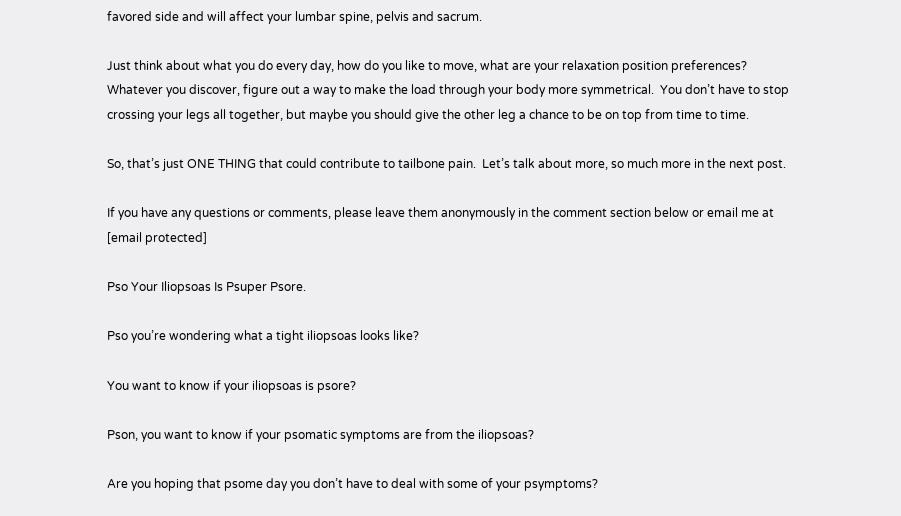favored side and will affect your lumbar spine, pelvis and sacrum.

Just think about what you do every day, how do you like to move, what are your relaxation position preferences?  Whatever you discover, figure out a way to make the load through your body more symmetrical.  You don’t have to stop crossing your legs all together, but maybe you should give the other leg a chance to be on top from time to time.

So, that’s just ONE THING that could contribute to tailbone pain.  Let’s talk about more, so much more in the next post.

If you have any questions or comments, please leave them anonymously in the comment section below or email me at [email protected]

Pso Your Iliopsoas Is Psuper Psore.

Pso you’re wondering what a tight iliopsoas looks like?

You want to know if your iliopsoas is psore?

Pson, you want to know if your psomatic symptoms are from the iliopsoas?

Are you hoping that psome day you don’t have to deal with some of your psymptoms?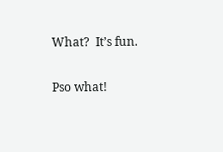What?  It’s fun.

Pso what!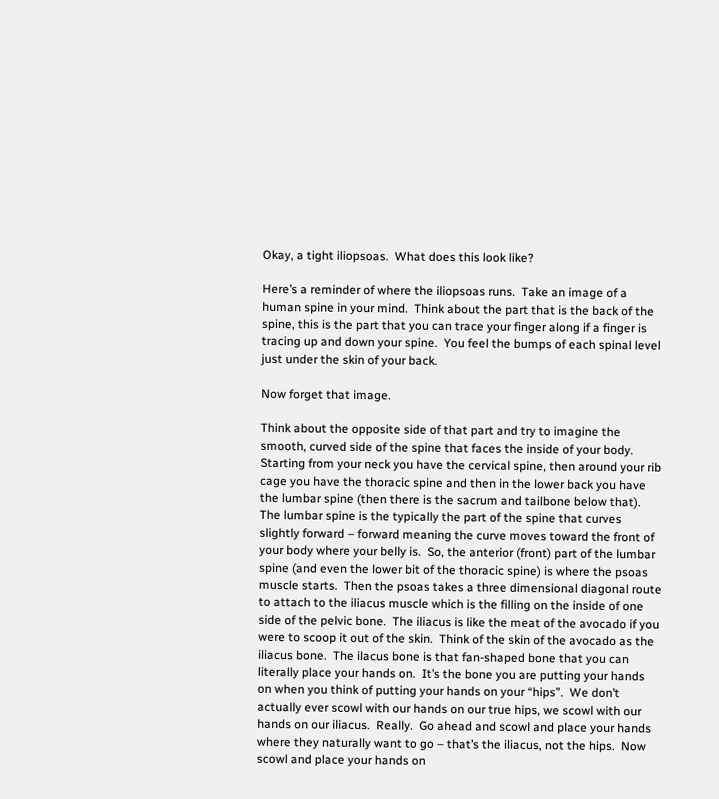Okay, a tight iliopsoas.  What does this look like?

Here’s a reminder of where the iliopsoas runs.  Take an image of a human spine in your mind.  Think about the part that is the back of the spine, this is the part that you can trace your finger along if a finger is tracing up and down your spine.  You feel the bumps of each spinal level just under the skin of your back.

Now forget that image.

Think about the opposite side of that part and try to imagine the smooth, curved side of the spine that faces the inside of your body.  Starting from your neck you have the cervical spine, then around your rib cage you have the thoracic spine and then in the lower back you have the lumbar spine (then there is the sacrum and tailbone below that).  The lumbar spine is the typically the part of the spine that curves slightly forward – forward meaning the curve moves toward the front of your body where your belly is.  So, the anterior (front) part of the lumbar spine (and even the lower bit of the thoracic spine) is where the psoas muscle starts.  Then the psoas takes a three dimensional diagonal route to attach to the iliacus muscle which is the filling on the inside of one side of the pelvic bone.  The iliacus is like the meat of the avocado if you were to scoop it out of the skin.  Think of the skin of the avocado as the iliacus bone.  The ilacus bone is that fan-shaped bone that you can literally place your hands on.  It’s the bone you are putting your hands on when you think of putting your hands on your “hips”.  We don’t actually ever scowl with our hands on our true hips, we scowl with our hands on our iliacus.  Really.  Go ahead and scowl and place your hands where they naturally want to go – that’s the iliacus, not the hips.  Now scowl and place your hands on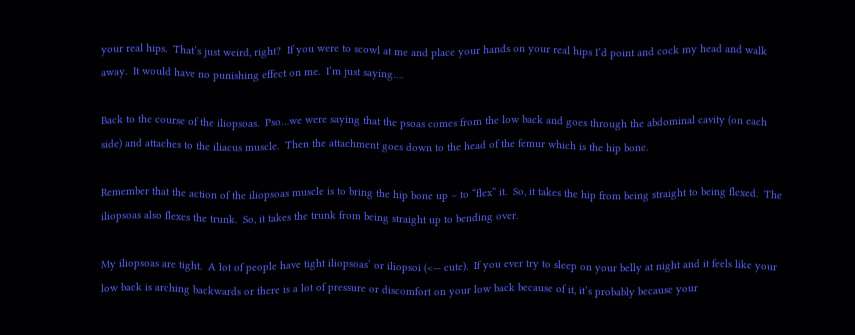your real hips.  That’s just weird, right?  If you were to scowl at me and place your hands on your real hips I’d point and cock my head and walk away.  It would have no punishing effect on me.  I’m just saying….

Back to the course of the iliopsoas.  Pso…we were saying that the psoas comes from the low back and goes through the abdominal cavity (on each side) and attaches to the iliacus muscle.  Then the attachment goes down to the head of the femur which is the hip bone.

Remember that the action of the iliopsoas muscle is to bring the hip bone up – to “flex” it.  So, it takes the hip from being straight to being flexed.  The iliopsoas also flexes the trunk.  So, it takes the trunk from being straight up to bending over.

My iliopsoas are tight.  A lot of people have tight iliopsoas’ or iliopsoi (<— cute).  If you ever try to sleep on your belly at night and it feels like your low back is arching backwards or there is a lot of pressure or discomfort on your low back because of it, it’s probably because your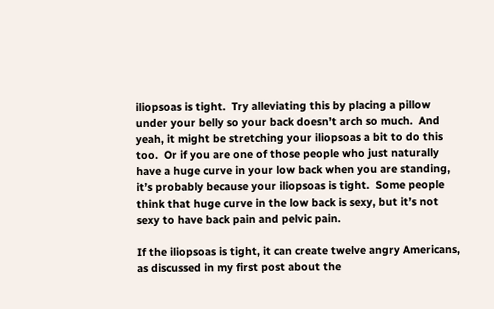iliopsoas is tight.  Try alleviating this by placing a pillow under your belly so your back doesn’t arch so much.  And yeah, it might be stretching your iliopsoas a bit to do this too.  Or if you are one of those people who just naturally have a huge curve in your low back when you are standing, it’s probably because your iliopsoas is tight.  Some people think that huge curve in the low back is sexy, but it’s not sexy to have back pain and pelvic pain.

If the iliopsoas is tight, it can create twelve angry Americans, as discussed in my first post about the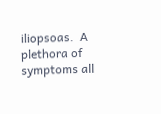iliopsoas.  A plethora of symptoms all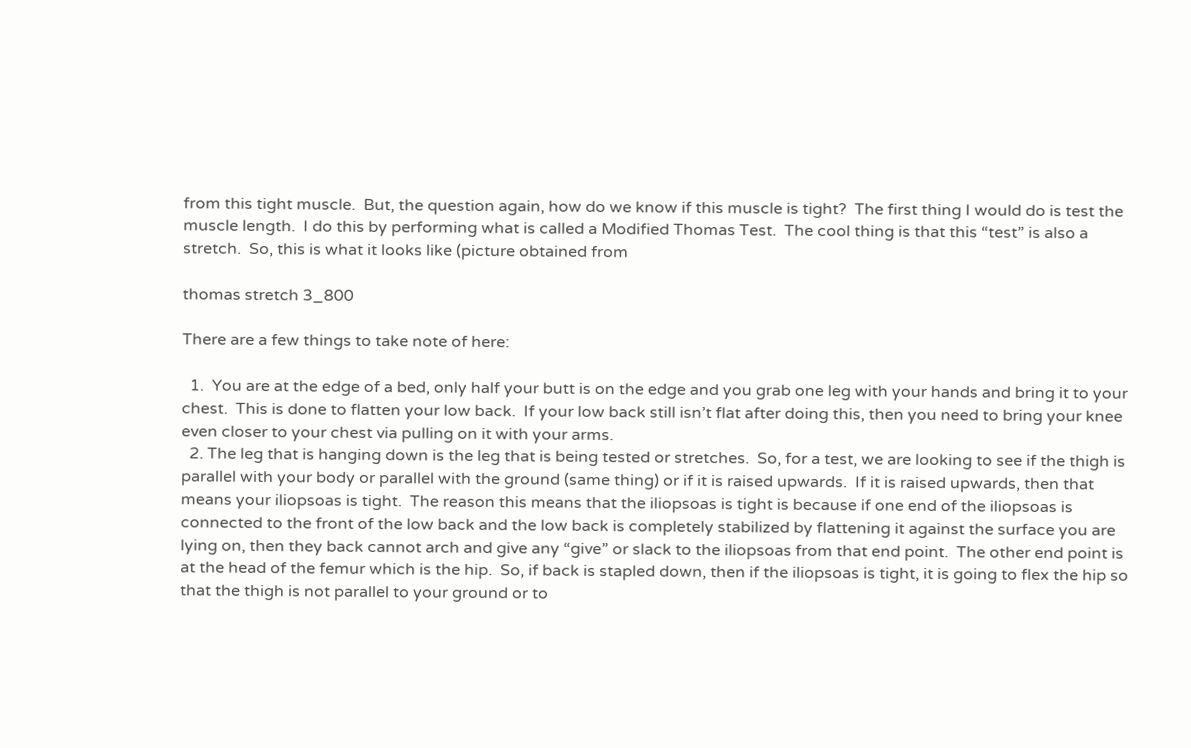from this tight muscle.  But, the question again, how do we know if this muscle is tight?  The first thing I would do is test the muscle length.  I do this by performing what is called a Modified Thomas Test.  The cool thing is that this “test” is also a stretch.  So, this is what it looks like (picture obtained from

thomas stretch 3_800

There are a few things to take note of here:

  1.  You are at the edge of a bed, only half your butt is on the edge and you grab one leg with your hands and bring it to your chest.  This is done to flatten your low back.  If your low back still isn’t flat after doing this, then you need to bring your knee even closer to your chest via pulling on it with your arms.
  2. The leg that is hanging down is the leg that is being tested or stretches.  So, for a test, we are looking to see if the thigh is parallel with your body or parallel with the ground (same thing) or if it is raised upwards.  If it is raised upwards, then that means your iliopsoas is tight.  The reason this means that the iliopsoas is tight is because if one end of the iliopsoas is connected to the front of the low back and the low back is completely stabilized by flattening it against the surface you are lying on, then they back cannot arch and give any “give” or slack to the iliopsoas from that end point.  The other end point is at the head of the femur which is the hip.  So, if back is stapled down, then if the iliopsoas is tight, it is going to flex the hip so that the thigh is not parallel to your ground or to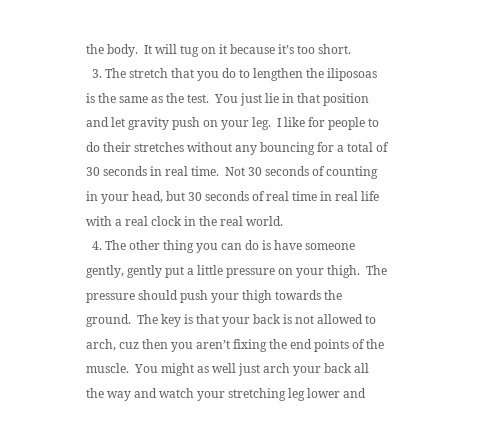the body.  It will tug on it because it’s too short.
  3. The stretch that you do to lengthen the iliposoas is the same as the test.  You just lie in that position and let gravity push on your leg.  I like for people to do their stretches without any bouncing for a total of 30 seconds in real time.  Not 30 seconds of counting in your head, but 30 seconds of real time in real life with a real clock in the real world.
  4. The other thing you can do is have someone gently, gently put a little pressure on your thigh.  The pressure should push your thigh towards the ground.  The key is that your back is not allowed to arch, cuz then you aren’t fixing the end points of the muscle.  You might as well just arch your back all the way and watch your stretching leg lower and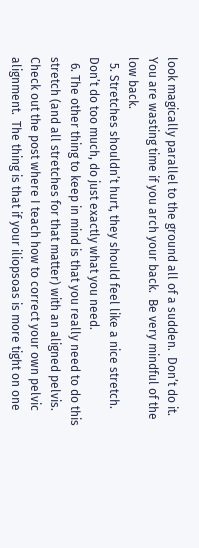look magically parallel to the ground all of a sudden.  Don’t do it.  You are wasting time if you arch your back.  Be very mindful of the low back.
  5. Stretches shouldn’t hurt, they should feel like a nice stretch.  Don’t do too much, do just exactly what you need.
  6. The other thing to keep in mind is that you really need to do this stretch (and all stretches for that matter) with an aligned pelvis.  Check out the post where I teach how to correct your own pelvic alignment.  The thing is that if your iliopsoas is more tight on one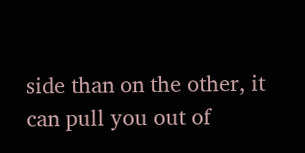side than on the other, it can pull you out of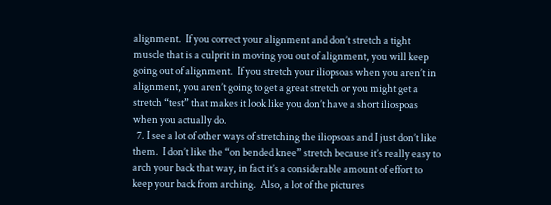alignment.  If you correct your alignment and don’t stretch a tight muscle that is a culprit in moving you out of alignment, you will keep going out of alignment.  If you stretch your iliopsoas when you aren’t in alignment, you aren’t going to get a great stretch or you might get a stretch “test” that makes it look like you don’t have a short iliospoas when you actually do.
  7. I see a lot of other ways of stretching the iliopsoas and I just don’t like them.  I don’t like the “on bended knee” stretch because it’s really easy to arch your back that way, in fact it’s a considerable amount of effort to keep your back from arching.  Also, a lot of the pictures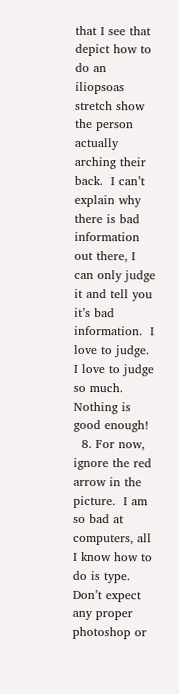that I see that depict how to do an iliopsoas stretch show the person actually arching their back.  I can’t explain why there is bad information out there, I can only judge it and tell you it’s bad information.  I love to judge.  I love to judge so much.  Nothing is good enough!
  8. For now, ignore the red arrow in the picture.  I am so bad at computers, all I know how to do is type.  Don’t expect any proper photoshop or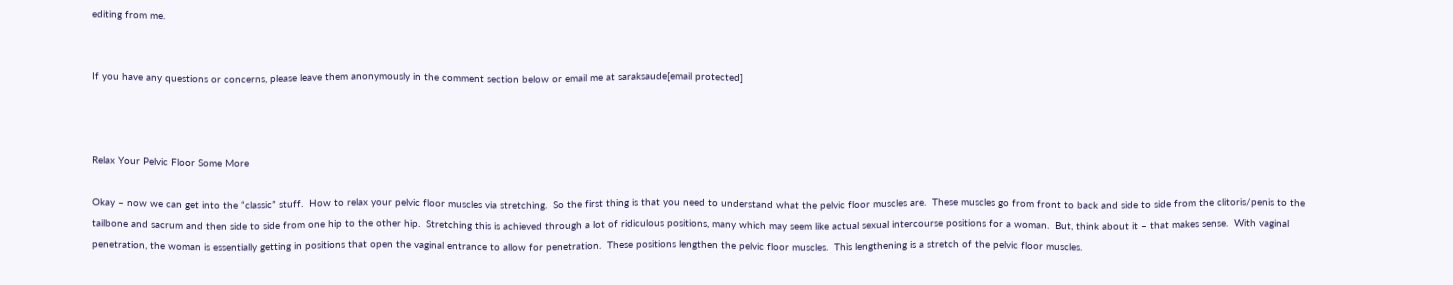editing from me.


If you have any questions or concerns, please leave them anonymously in the comment section below or email me at saraksaude[email protected]



Relax Your Pelvic Floor Some More

Okay – now we can get into the “classic” stuff.  How to relax your pelvic floor muscles via stretching.  So the first thing is that you need to understand what the pelvic floor muscles are.  These muscles go from front to back and side to side from the clitoris/penis to the tailbone and sacrum and then side to side from one hip to the other hip.  Stretching this is achieved through a lot of ridiculous positions, many which may seem like actual sexual intercourse positions for a woman.  But, think about it – that makes sense.  With vaginal penetration, the woman is essentially getting in positions that open the vaginal entrance to allow for penetration.  These positions lengthen the pelvic floor muscles.  This lengthening is a stretch of the pelvic floor muscles.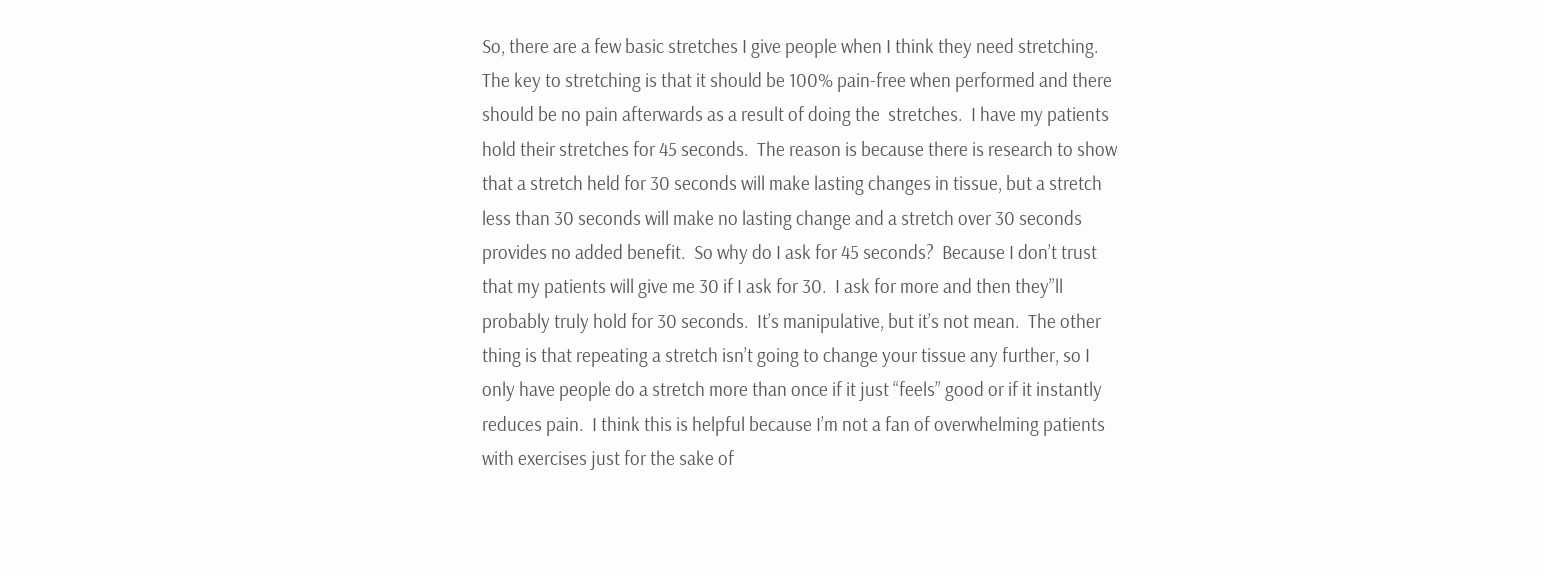So, there are a few basic stretches I give people when I think they need stretching.  The key to stretching is that it should be 100% pain-free when performed and there should be no pain afterwards as a result of doing the  stretches.  I have my patients hold their stretches for 45 seconds.  The reason is because there is research to show that a stretch held for 30 seconds will make lasting changes in tissue, but a stretch less than 30 seconds will make no lasting change and a stretch over 30 seconds provides no added benefit.  So why do I ask for 45 seconds?  Because I don’t trust that my patients will give me 30 if I ask for 30.  I ask for more and then they”ll probably truly hold for 30 seconds.  It’s manipulative, but it’s not mean.  The other thing is that repeating a stretch isn’t going to change your tissue any further, so I only have people do a stretch more than once if it just “feels” good or if it instantly reduces pain.  I think this is helpful because I’m not a fan of overwhelming patients with exercises just for the sake of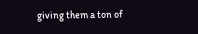giving them a ton of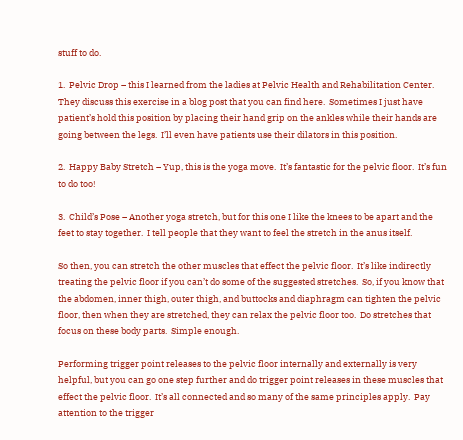stuff to do.

1.  Pelvic Drop – this I learned from the ladies at Pelvic Health and Rehabilitation Center.  They discuss this exercise in a blog post that you can find here.  Sometimes I just have patient’s hold this position by placing their hand grip on the ankles while their hands are going between the legs.  I’ll even have patients use their dilators in this position.

2.  Happy Baby Stretch – Yup, this is the yoga move.  It’s fantastic for the pelvic floor.  It’s fun to do too!

3.  Child’s Pose – Another yoga stretch, but for this one I like the knees to be apart and the feet to stay together.  I tell people that they want to feel the stretch in the anus itself.

So then, you can stretch the other muscles that effect the pelvic floor.  It’s like indirectly treating the pelvic floor if you can’t do some of the suggested stretches.  So, if you know that the abdomen, inner thigh, outer thigh, and buttocks and diaphragm can tighten the pelvic floor, then when they are stretched, they can relax the pelvic floor too.  Do stretches that focus on these body parts.  Simple enough.

Performing trigger point releases to the pelvic floor internally and externally is very helpful, but you can go one step further and do trigger point releases in these muscles that effect the pelvic floor.  It’s all connected and so many of the same principles apply.  Pay attention to the trigger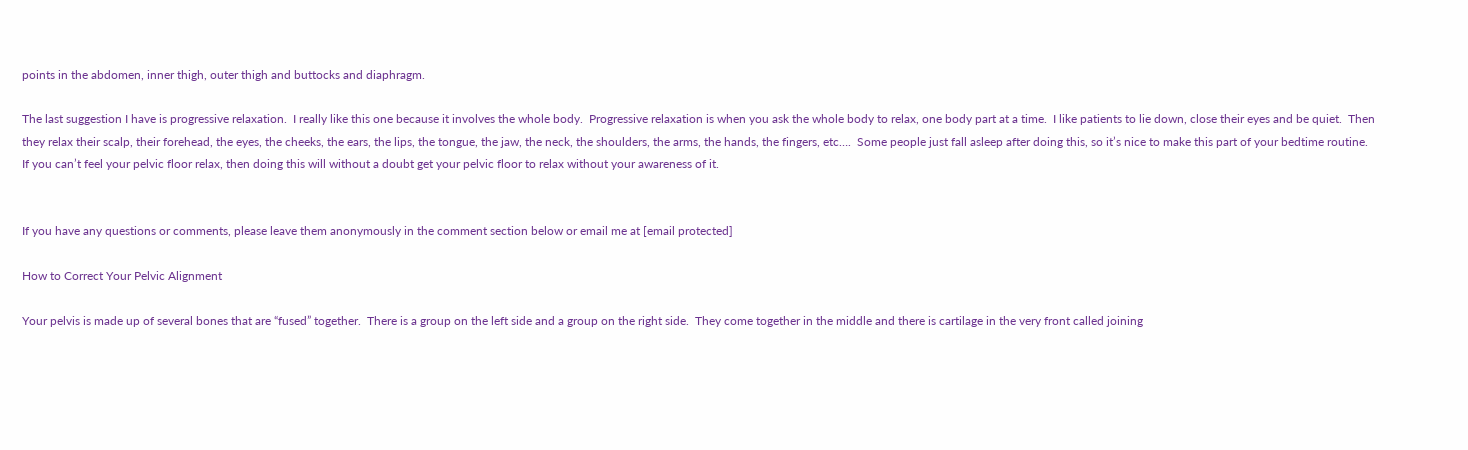points in the abdomen, inner thigh, outer thigh and buttocks and diaphragm.

The last suggestion I have is progressive relaxation.  I really like this one because it involves the whole body.  Progressive relaxation is when you ask the whole body to relax, one body part at a time.  I like patients to lie down, close their eyes and be quiet.  Then they relax their scalp, their forehead, the eyes, the cheeks, the ears, the lips, the tongue, the jaw, the neck, the shoulders, the arms, the hands, the fingers, etc….  Some people just fall asleep after doing this, so it’s nice to make this part of your bedtime routine.  If you can’t feel your pelvic floor relax, then doing this will without a doubt get your pelvic floor to relax without your awareness of it.


If you have any questions or comments, please leave them anonymously in the comment section below or email me at [email protected]

How to Correct Your Pelvic Alignment

Your pelvis is made up of several bones that are “fused” together.  There is a group on the left side and a group on the right side.  They come together in the middle and there is cartilage in the very front called joining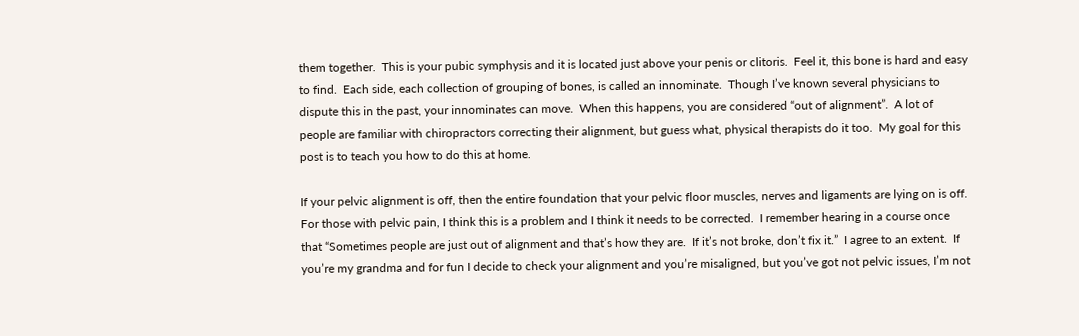them together.  This is your pubic symphysis and it is located just above your penis or clitoris.  Feel it, this bone is hard and easy to find.  Each side, each collection of grouping of bones, is called an innominate.  Though I’ve known several physicians to dispute this in the past, your innominates can move.  When this happens, you are considered “out of alignment”.  A lot of people are familiar with chiropractors correcting their alignment, but guess what, physical therapists do it too.  My goal for this post is to teach you how to do this at home.

If your pelvic alignment is off, then the entire foundation that your pelvic floor muscles, nerves and ligaments are lying on is off.  For those with pelvic pain, I think this is a problem and I think it needs to be corrected.  I remember hearing in a course once that “Sometimes people are just out of alignment and that’s how they are.  If it’s not broke, don’t fix it.”  I agree to an extent.  If you’re my grandma and for fun I decide to check your alignment and you’re misaligned, but you’ve got not pelvic issues, I’m not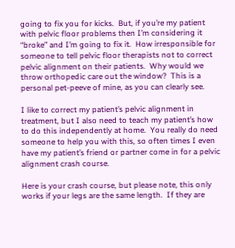going to fix you for kicks.  But, if you’re my patient with pelvic floor problems then I’m considering it “broke” and I’m going to fix it.  How irresponsible for someone to tell pelvic floor therapists not to correct pelvic alignment on their patients.  Why would we throw orthopedic care out the window?  This is a personal pet-peeve of mine, as you can clearly see.

I like to correct my patient’s pelvic alignment in treatment, but I also need to teach my patient’s how to do this independently at home.  You really do need someone to help you with this, so often times I even have my patient’s friend or partner come in for a pelvic alignment crash course.

Here is your crash course, but please note, this only works if your legs are the same length.  If they are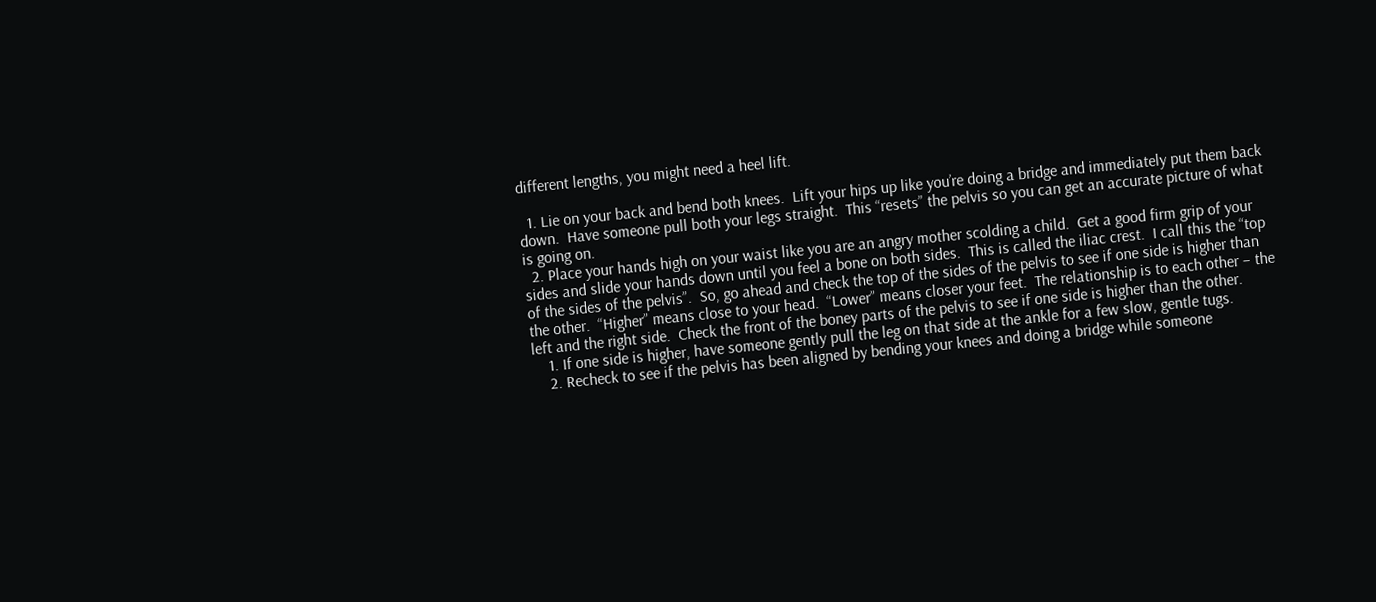different lengths, you might need a heel lift.

  1. Lie on your back and bend both knees.  Lift your hips up like you’re doing a bridge and immediately put them back down.  Have someone pull both your legs straight.  This “resets” the pelvis so you can get an accurate picture of what is going on.
  2. Place your hands high on your waist like you are an angry mother scolding a child.  Get a good firm grip of your sides and slide your hands down until you feel a bone on both sides.  This is called the iliac crest.  I call this the “top of the sides of the pelvis”.  So, go ahead and check the top of the sides of the pelvis to see if one side is higher than the other.  “Higher” means close to your head.  “Lower” means closer your feet.  The relationship is to each other – the left and the right side.  Check the front of the boney parts of the pelvis to see if one side is higher than the other.
    1. If one side is higher, have someone gently pull the leg on that side at the ankle for a few slow, gentle tugs.
    2. Recheck to see if the pelvis has been aligned by bending your knees and doing a bridge while someone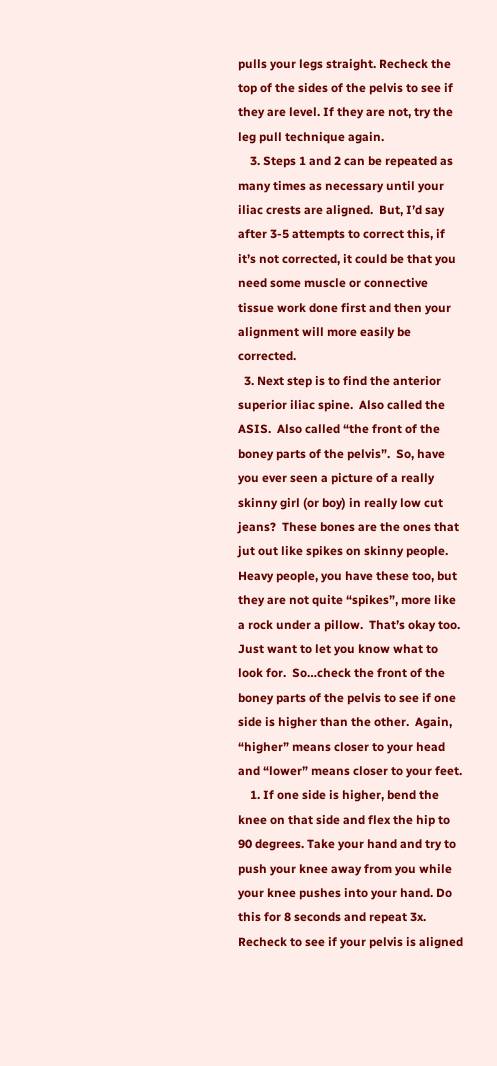pulls your legs straight. Recheck the top of the sides of the pelvis to see if they are level. If they are not, try the leg pull technique again.
    3. Steps 1 and 2 can be repeated as many times as necessary until your iliac crests are aligned.  But, I’d say after 3-5 attempts to correct this, if it’s not corrected, it could be that you need some muscle or connective tissue work done first and then your alignment will more easily be corrected.
  3. Next step is to find the anterior superior iliac spine.  Also called the ASIS.  Also called “the front of the boney parts of the pelvis”.  So, have you ever seen a picture of a really skinny girl (or boy) in really low cut jeans?  These bones are the ones that jut out like spikes on skinny people.  Heavy people, you have these too, but they are not quite “spikes”, more like a rock under a pillow.  That’s okay too.  Just want to let you know what to look for.  So…check the front of the boney parts of the pelvis to see if one side is higher than the other.  Again, “higher” means closer to your head and “lower” means closer to your feet.
    1. If one side is higher, bend the knee on that side and flex the hip to 90 degrees. Take your hand and try to push your knee away from you while your knee pushes into your hand. Do this for 8 seconds and repeat 3x. Recheck to see if your pelvis is aligned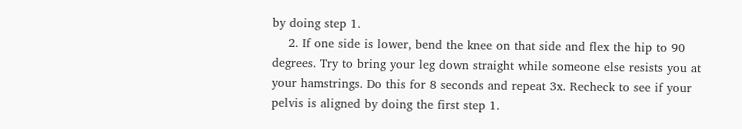by doing step 1.
    2. If one side is lower, bend the knee on that side and flex the hip to 90 degrees. Try to bring your leg down straight while someone else resists you at your hamstrings. Do this for 8 seconds and repeat 3x. Recheck to see if your pelvis is aligned by doing the first step 1.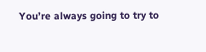You’re always going to try to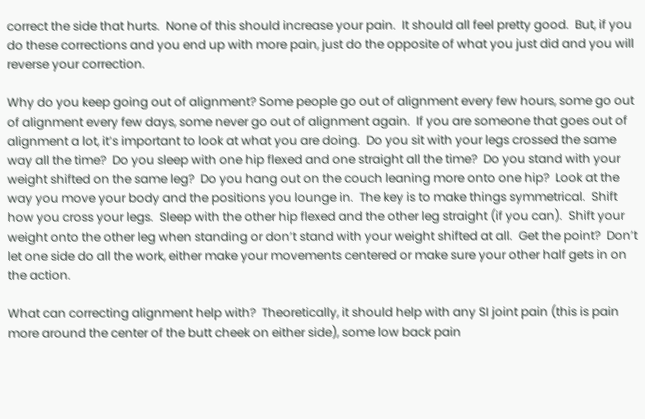correct the side that hurts.  None of this should increase your pain.  It should all feel pretty good.  But, if you do these corrections and you end up with more pain, just do the opposite of what you just did and you will reverse your correction.

Why do you keep going out of alignment? Some people go out of alignment every few hours, some go out of alignment every few days, some never go out of alignment again.  If you are someone that goes out of alignment a lot, it’s important to look at what you are doing.  Do you sit with your legs crossed the same way all the time?  Do you sleep with one hip flexed and one straight all the time?  Do you stand with your weight shifted on the same leg?  Do you hang out on the couch leaning more onto one hip?  Look at the way you move your body and the positions you lounge in.  The key is to make things symmetrical.  Shift how you cross your legs.  Sleep with the other hip flexed and the other leg straight (if you can).  Shift your weight onto the other leg when standing or don’t stand with your weight shifted at all.  Get the point?  Don’t let one side do all the work, either make your movements centered or make sure your other half gets in on the action.

What can correcting alignment help with?  Theoretically, it should help with any SI joint pain (this is pain more around the center of the butt cheek on either side), some low back pain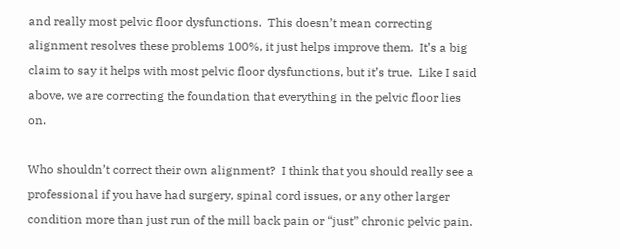and really most pelvic floor dysfunctions.  This doesn’t mean correcting alignment resolves these problems 100%, it just helps improve them.  It’s a big claim to say it helps with most pelvic floor dysfunctions, but it’s true.  Like I said above, we are correcting the foundation that everything in the pelvic floor lies on.

Who shouldn’t correct their own alignment?  I think that you should really see a professional if you have had surgery, spinal cord issues, or any other larger condition more than just run of the mill back pain or “just” chronic pelvic pain.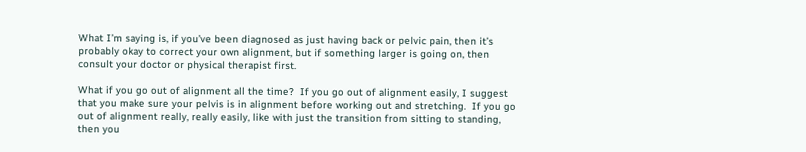What I’m saying is, if you’ve been diagnosed as just having back or pelvic pain, then it’s probably okay to correct your own alignment, but if something larger is going on, then consult your doctor or physical therapist first.

What if you go out of alignment all the time?  If you go out of alignment easily, I suggest that you make sure your pelvis is in alignment before working out and stretching.  If you go out of alignment really, really easily, like with just the transition from sitting to standing, then you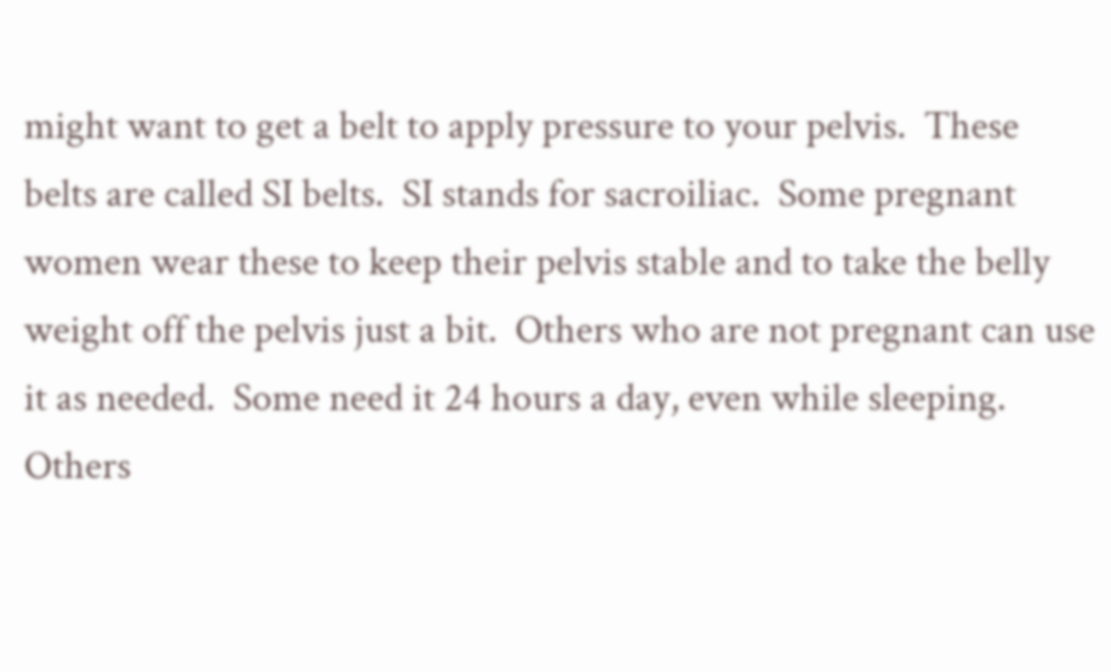might want to get a belt to apply pressure to your pelvis.  These belts are called SI belts.  SI stands for sacroiliac.  Some pregnant women wear these to keep their pelvis stable and to take the belly weight off the pelvis just a bit.  Others who are not pregnant can use it as needed.  Some need it 24 hours a day, even while sleeping.  Others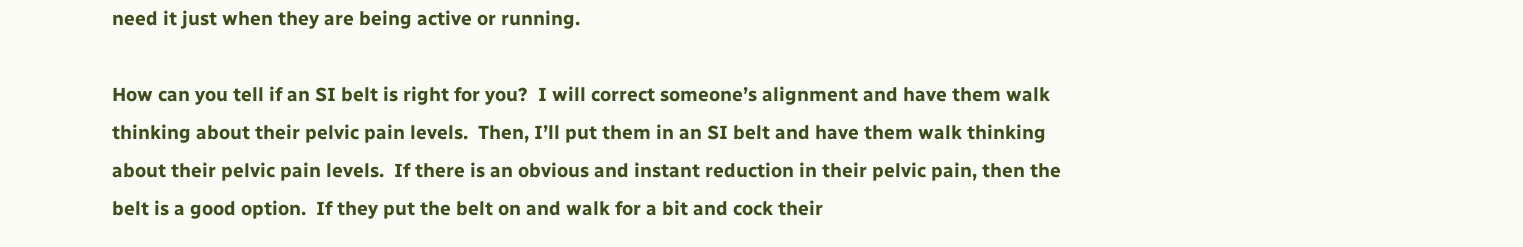need it just when they are being active or running.

How can you tell if an SI belt is right for you?  I will correct someone’s alignment and have them walk thinking about their pelvic pain levels.  Then, I’ll put them in an SI belt and have them walk thinking about their pelvic pain levels.  If there is an obvious and instant reduction in their pelvic pain, then the belt is a good option.  If they put the belt on and walk for a bit and cock their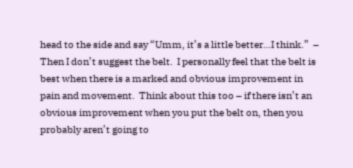head to the side and say “Umm, it’s a little better…I think.”  – Then I don’t suggest the belt.  I personally feel that the belt is best when there is a marked and obvious improvement in pain and movement.  Think about this too – if there isn’t an obvious improvement when you put the belt on, then you probably aren’t going to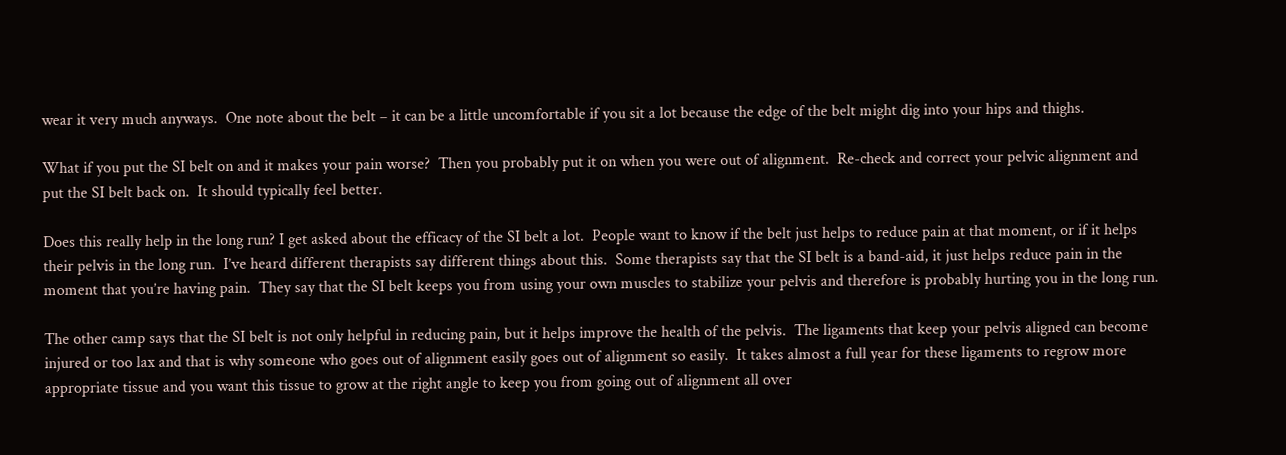wear it very much anyways.  One note about the belt – it can be a little uncomfortable if you sit a lot because the edge of the belt might dig into your hips and thighs.

What if you put the SI belt on and it makes your pain worse?  Then you probably put it on when you were out of alignment.  Re-check and correct your pelvic alignment and put the SI belt back on.  It should typically feel better.

Does this really help in the long run? I get asked about the efficacy of the SI belt a lot.  People want to know if the belt just helps to reduce pain at that moment, or if it helps their pelvis in the long run.  I’ve heard different therapists say different things about this.  Some therapists say that the SI belt is a band-aid, it just helps reduce pain in the moment that you’re having pain.  They say that the SI belt keeps you from using your own muscles to stabilize your pelvis and therefore is probably hurting you in the long run.

The other camp says that the SI belt is not only helpful in reducing pain, but it helps improve the health of the pelvis.  The ligaments that keep your pelvis aligned can become injured or too lax and that is why someone who goes out of alignment easily goes out of alignment so easily.  It takes almost a full year for these ligaments to regrow more appropriate tissue and you want this tissue to grow at the right angle to keep you from going out of alignment all over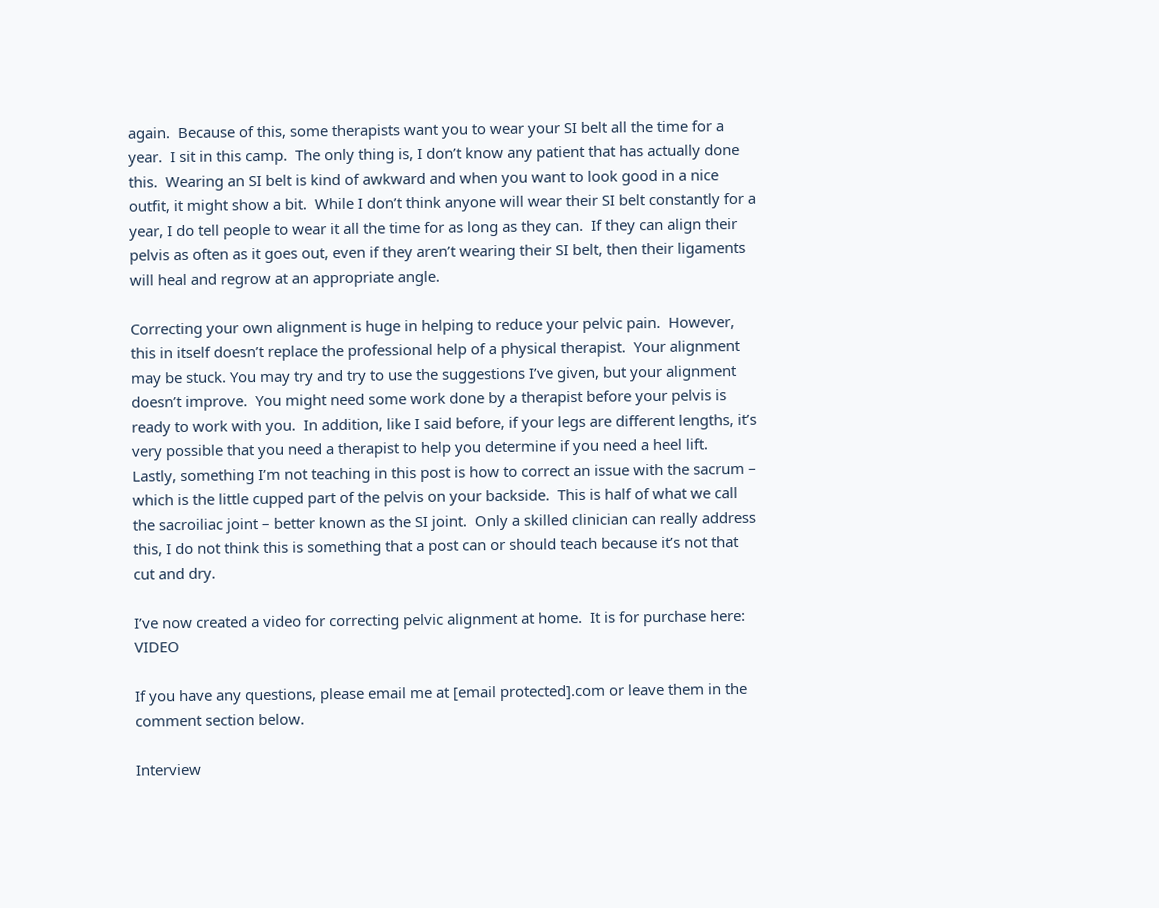again.  Because of this, some therapists want you to wear your SI belt all the time for a year.  I sit in this camp.  The only thing is, I don’t know any patient that has actually done this.  Wearing an SI belt is kind of awkward and when you want to look good in a nice outfit, it might show a bit.  While I don’t think anyone will wear their SI belt constantly for a year, I do tell people to wear it all the time for as long as they can.  If they can align their pelvis as often as it goes out, even if they aren’t wearing their SI belt, then their ligaments will heal and regrow at an appropriate angle.

Correcting your own alignment is huge in helping to reduce your pelvic pain.  However, this in itself doesn’t replace the professional help of a physical therapist.  Your alignment may be stuck. You may try and try to use the suggestions I’ve given, but your alignment doesn’t improve.  You might need some work done by a therapist before your pelvis is ready to work with you.  In addition, like I said before, if your legs are different lengths, it’s very possible that you need a therapist to help you determine if you need a heel lift.  Lastly, something I’m not teaching in this post is how to correct an issue with the sacrum – which is the little cupped part of the pelvis on your backside.  This is half of what we call the sacroiliac joint – better known as the SI joint.  Only a skilled clinician can really address this, I do not think this is something that a post can or should teach because it’s not that cut and dry.

I’ve now created a video for correcting pelvic alignment at home.  It is for purchase here: VIDEO

If you have any questions, please email me at [email protected].com or leave them in the comment section below.

Interview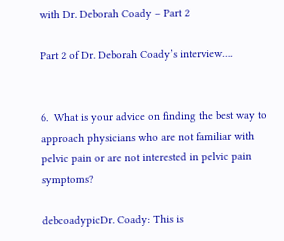with Dr. Deborah Coady – Part 2

Part 2 of Dr. Deborah Coady’s interview….


6.  What is your advice on finding the best way to approach physicians who are not familiar with pelvic pain or are not interested in pelvic pain symptoms?

debcoadypicDr. Coady: This is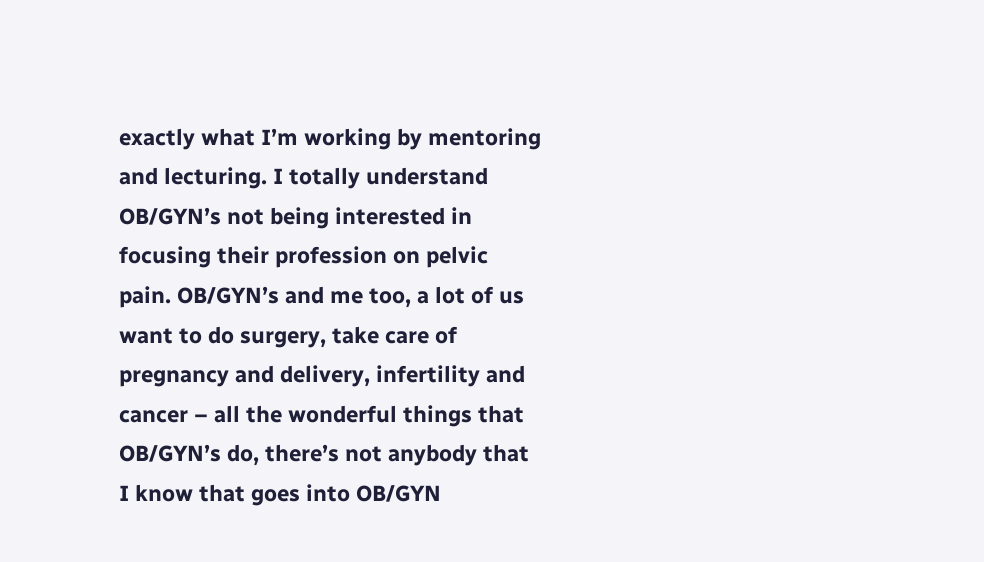exactly what I’m working by mentoring and lecturing. I totally understand OB/GYN’s not being interested in focusing their profession on pelvic pain. OB/GYN’s and me too, a lot of us want to do surgery, take care of pregnancy and delivery, infertility and cancer – all the wonderful things that OB/GYN’s do, there’s not anybody that I know that goes into OB/GYN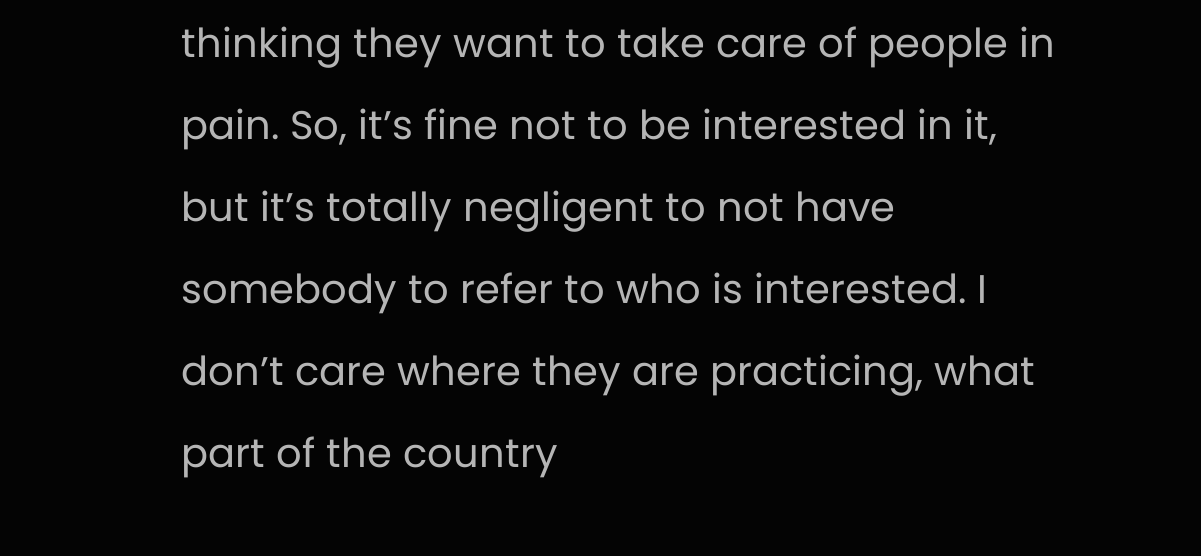thinking they want to take care of people in pain. So, it’s fine not to be interested in it, but it’s totally negligent to not have somebody to refer to who is interested. I don’t care where they are practicing, what part of the country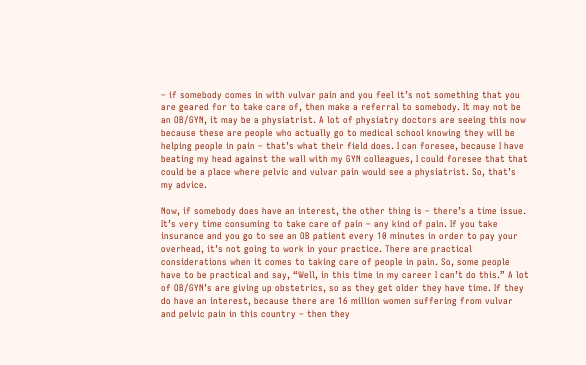– if somebody comes in with vulvar pain and you feel it’s not something that you are geared for to take care of, then make a referral to somebody. It may not be an OB/GYN, it may be a physiatrist. A lot of physiatry doctors are seeing this now because these are people who actually go to medical school knowing they will be helping people in pain – that’s what their field does. I can foresee, because I have beating my head against the wall with my GYN colleagues, I could foresee that that could be a place where pelvic and vulvar pain would see a physiatrist. So, that’s my advice.

Now, if somebody does have an interest, the other thing is – there’s a time issue. It’s very time consuming to take care of pain – any kind of pain. If you take insurance and you go to see an OB patient every 10 minutes in order to pay your overhead, it’s not going to work in your practice. There are practical considerations when it comes to taking care of people in pain. So, some people have to be practical and say, “Well, in this time in my career I can’t do this.” A lot of OB/GYN’s are giving up obstetrics, so as they get older they have time. If they do have an interest, because there are 16 million women suffering from vulvar and pelvic pain in this country – then they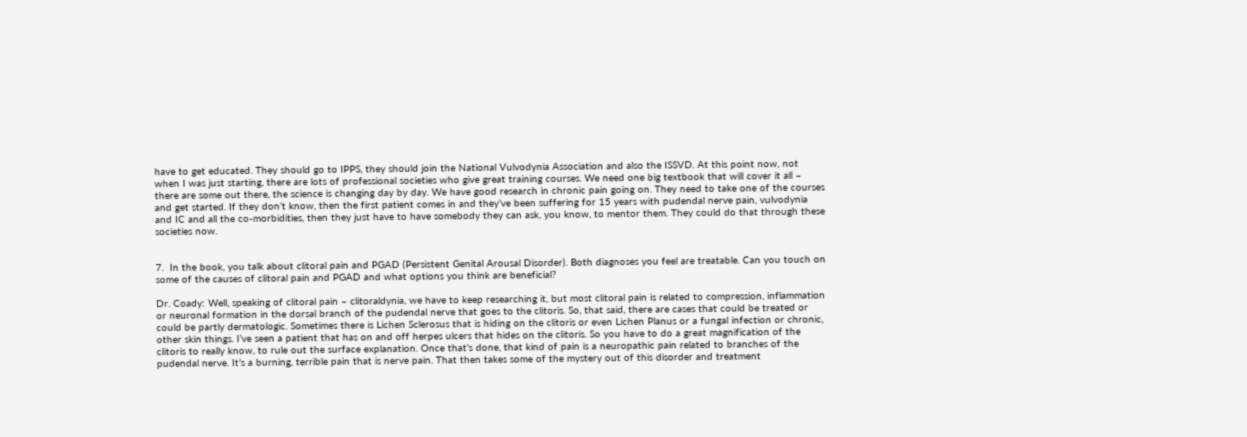have to get educated. They should go to IPPS, they should join the National Vulvodynia Association and also the ISSVD. At this point now, not when I was just starting, there are lots of professional societies who give great training courses. We need one big textbook that will cover it all – there are some out there, the science is changing day by day. We have good research in chronic pain going on. They need to take one of the courses and get started. If they don’t know, then the first patient comes in and they’ve been suffering for 15 years with pudendal nerve pain, vulvodynia and IC and all the co-morbidities, then they just have to have somebody they can ask, you know, to mentor them. They could do that through these societies now.


7.  In the book, you talk about clitoral pain and PGAD (Persistent Genital Arousal Disorder). Both diagnoses you feel are treatable. Can you touch on some of the causes of clitoral pain and PGAD and what options you think are beneficial?

Dr. Coady: Well, speaking of clitoral pain – clitoraldynia, we have to keep researching it, but most clitoral pain is related to compression, inflammation or neuronal formation in the dorsal branch of the pudendal nerve that goes to the clitoris. So, that said, there are cases that could be treated or could be partly dermatologic. Sometimes there is Lichen Sclerosus that is hiding on the clitoris or even Lichen Planus or a fungal infection or chronic, other skin things. I’ve seen a patient that has on and off herpes ulcers that hides on the clitoris. So you have to do a great magnification of the clitoris to really know, to rule out the surface explanation. Once that’s done, that kind of pain is a neuropathic pain related to branches of the pudendal nerve. It’s a burning, terrible pain that is nerve pain. That then takes some of the mystery out of this disorder and treatment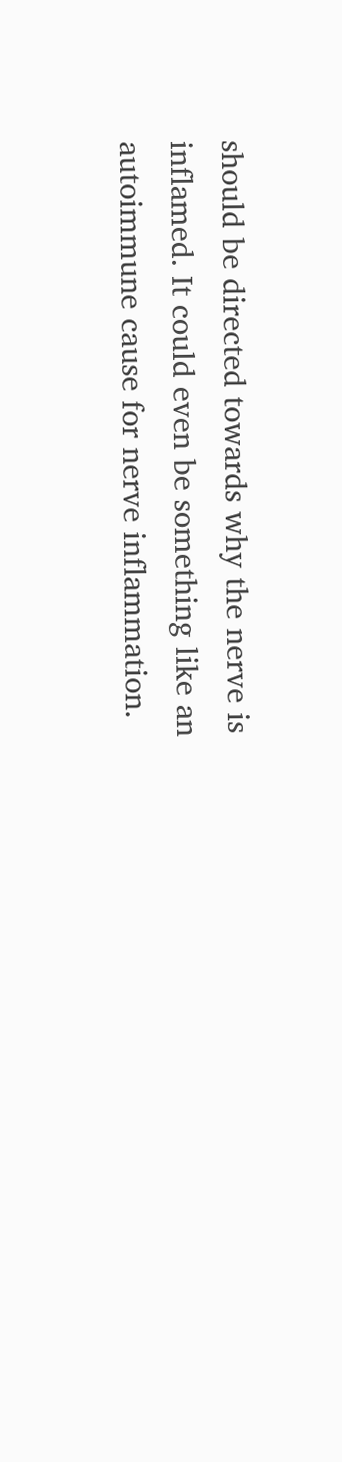should be directed towards why the nerve is inflamed. It could even be something like an autoimmune cause for nerve inflammation.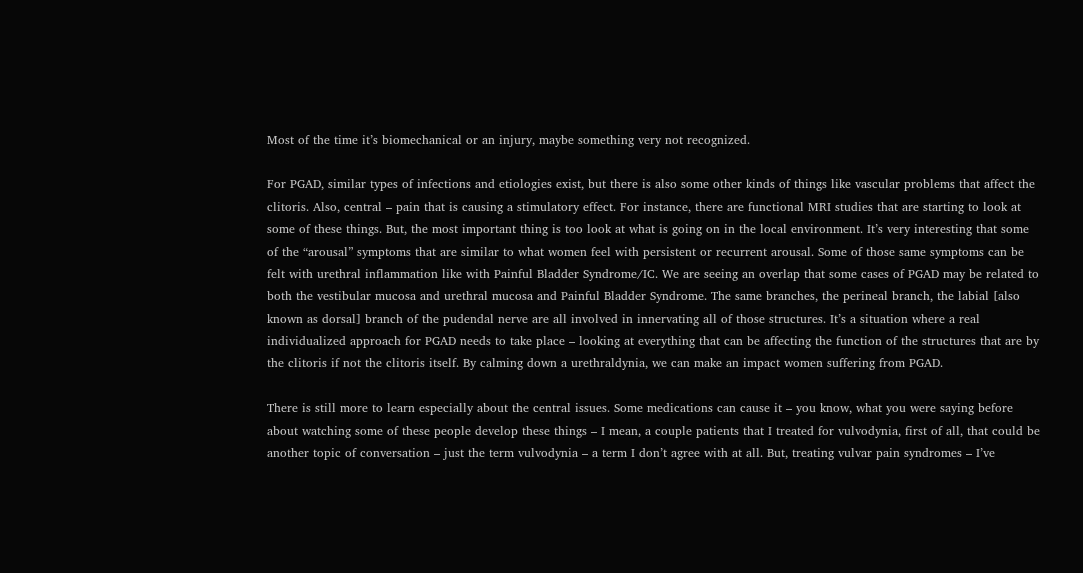Most of the time it’s biomechanical or an injury, maybe something very not recognized.

For PGAD, similar types of infections and etiologies exist, but there is also some other kinds of things like vascular problems that affect the clitoris. Also, central – pain that is causing a stimulatory effect. For instance, there are functional MRI studies that are starting to look at some of these things. But, the most important thing is too look at what is going on in the local environment. It’s very interesting that some of the “arousal” symptoms that are similar to what women feel with persistent or recurrent arousal. Some of those same symptoms can be felt with urethral inflammation like with Painful Bladder Syndrome/IC. We are seeing an overlap that some cases of PGAD may be related to both the vestibular mucosa and urethral mucosa and Painful Bladder Syndrome. The same branches, the perineal branch, the labial [also known as dorsal] branch of the pudendal nerve are all involved in innervating all of those structures. It’s a situation where a real individualized approach for PGAD needs to take place – looking at everything that can be affecting the function of the structures that are by the clitoris if not the clitoris itself. By calming down a urethraldynia, we can make an impact women suffering from PGAD.

There is still more to learn especially about the central issues. Some medications can cause it – you know, what you were saying before about watching some of these people develop these things – I mean, a couple patients that I treated for vulvodynia, first of all, that could be another topic of conversation – just the term vulvodynia – a term I don’t agree with at all. But, treating vulvar pain syndromes – I’ve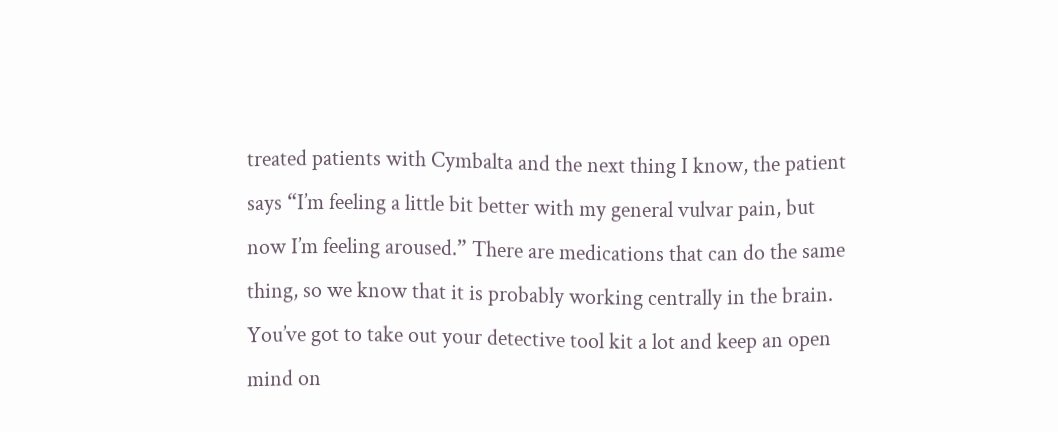treated patients with Cymbalta and the next thing I know, the patient says “I’m feeling a little bit better with my general vulvar pain, but now I’m feeling aroused.” There are medications that can do the same thing, so we know that it is probably working centrally in the brain. You’ve got to take out your detective tool kit a lot and keep an open mind on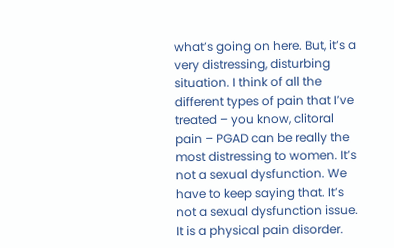what’s going on here. But, it’s a very distressing, disturbing situation. I think of all the different types of pain that I’ve treated – you know, clitoral pain – PGAD can be really the most distressing to women. It’s not a sexual dysfunction. We have to keep saying that. It’s not a sexual dysfunction issue. It is a physical pain disorder.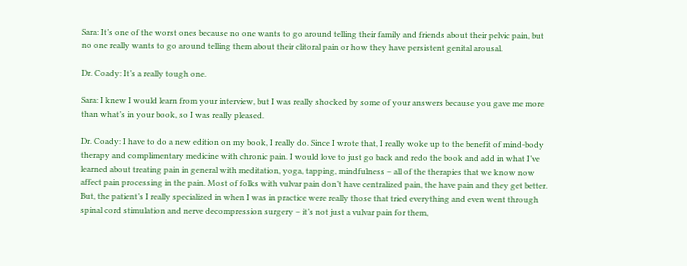Sara: It’s one of the worst ones because no one wants to go around telling their family and friends about their pelvic pain, but no one really wants to go around telling them about their clitoral pain or how they have persistent genital arousal.

Dr. Coady: It’s a really tough one.

Sara: I knew I would learn from your interview, but I was really shocked by some of your answers because you gave me more than what’s in your book, so I was really pleased.

Dr. Coady: I have to do a new edition on my book, I really do. Since I wrote that, I really woke up to the benefit of mind-body therapy and complimentary medicine with chronic pain. I would love to just go back and redo the book and add in what I’ve learned about treating pain in general with meditation, yoga, tapping, mindfulness – all of the therapies that we know now affect pain processing in the pain. Most of folks with vulvar pain don’t have centralized pain, the have pain and they get better. But, the patient’s I really specialized in when I was in practice were really those that tried everything and even went through spinal cord stimulation and nerve decompression surgery – it’s not just a vulvar pain for them,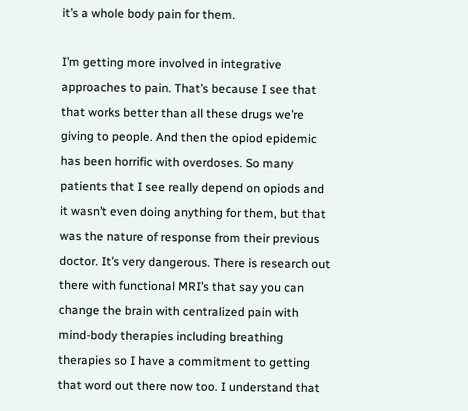it’s a whole body pain for them.

I’m getting more involved in integrative approaches to pain. That’s because I see that that works better than all these drugs we’re giving to people. And then the opiod epidemic has been horrific with overdoses. So many patients that I see really depend on opiods and it wasn’t even doing anything for them, but that was the nature of response from their previous doctor. It’s very dangerous. There is research out there with functional MRI’s that say you can change the brain with centralized pain with mind-body therapies including breathing therapies so I have a commitment to getting that word out there now too. I understand that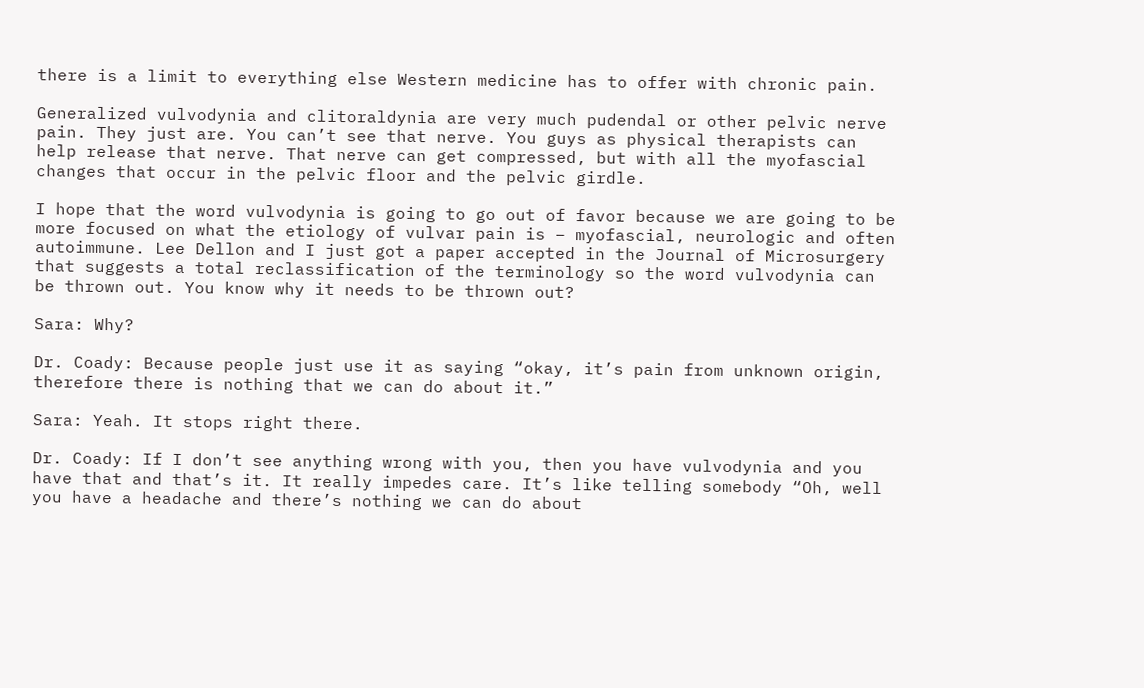there is a limit to everything else Western medicine has to offer with chronic pain.

Generalized vulvodynia and clitoraldynia are very much pudendal or other pelvic nerve pain. They just are. You can’t see that nerve. You guys as physical therapists can help release that nerve. That nerve can get compressed, but with all the myofascial changes that occur in the pelvic floor and the pelvic girdle.

I hope that the word vulvodynia is going to go out of favor because we are going to be more focused on what the etiology of vulvar pain is – myofascial, neurologic and often autoimmune. Lee Dellon and I just got a paper accepted in the Journal of Microsurgery that suggests a total reclassification of the terminology so the word vulvodynia can be thrown out. You know why it needs to be thrown out?

Sara: Why?

Dr. Coady: Because people just use it as saying “okay, it’s pain from unknown origin, therefore there is nothing that we can do about it.”

Sara: Yeah. It stops right there.

Dr. Coady: If I don’t see anything wrong with you, then you have vulvodynia and you have that and that’s it. It really impedes care. It’s like telling somebody “Oh, well you have a headache and there’s nothing we can do about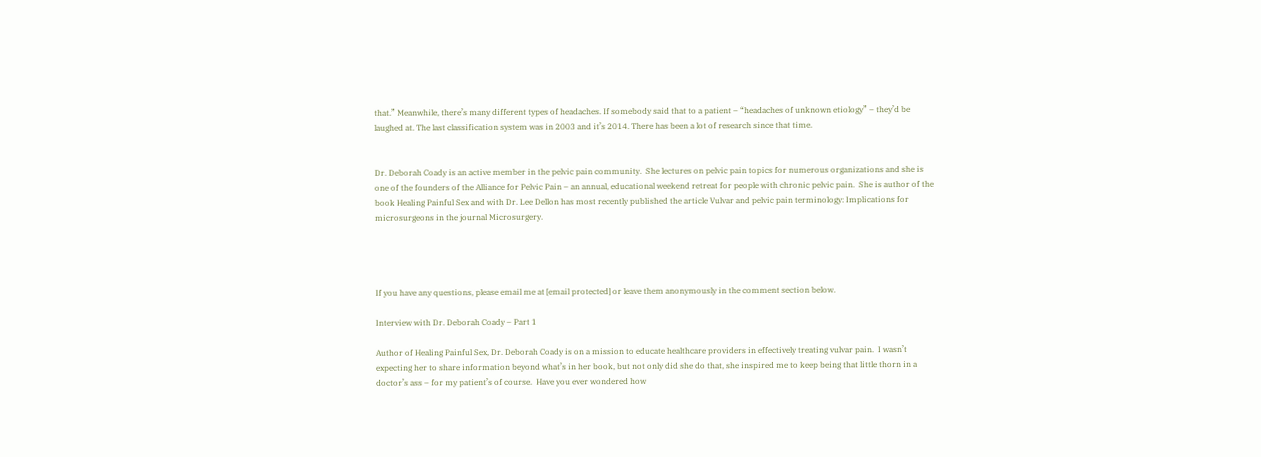that.” Meanwhile, there’s many different types of headaches. If somebody said that to a patient – “headaches of unknown etiology” – they’d be laughed at. The last classification system was in 2003 and it’s 2014. There has been a lot of research since that time.


Dr. Deborah Coady is an active member in the pelvic pain community.  She lectures on pelvic pain topics for numerous organizations and she is one of the founders of the Alliance for Pelvic Pain – an annual, educational weekend retreat for people with chronic pelvic pain.  She is author of the book Healing Painful Sex and with Dr. Lee Dellon has most recently published the article Vulvar and pelvic pain terminology: Implications for microsurgeons in the journal Microsurgery.




If you have any questions, please email me at [email protected] or leave them anonymously in the comment section below.

Interview with Dr. Deborah Coady – Part 1

Author of Healing Painful Sex, Dr. Deborah Coady is on a mission to educate healthcare providers in effectively treating vulvar pain.  I wasn’t expecting her to share information beyond what’s in her book, but not only did she do that, she inspired me to keep being that little thorn in a doctor’s ass – for my patient’s of course.  Have you ever wondered how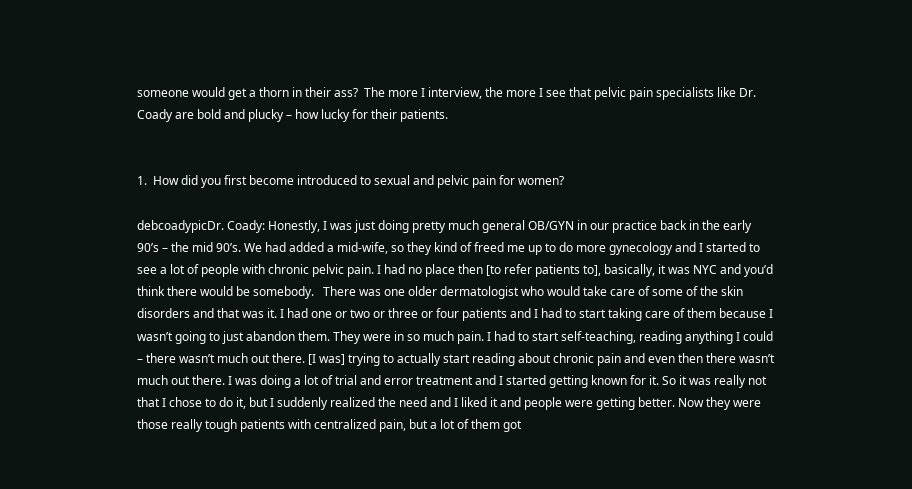someone would get a thorn in their ass?  The more I interview, the more I see that pelvic pain specialists like Dr. Coady are bold and plucky – how lucky for their patients.


1.  How did you first become introduced to sexual and pelvic pain for women?

debcoadypicDr. Coady: Honestly, I was just doing pretty much general OB/GYN in our practice back in the early 90’s – the mid 90’s. We had added a mid-wife, so they kind of freed me up to do more gynecology and I started to see a lot of people with chronic pelvic pain. I had no place then [to refer patients to], basically, it was NYC and you’d think there would be somebody.   There was one older dermatologist who would take care of some of the skin disorders and that was it. I had one or two or three or four patients and I had to start taking care of them because I wasn’t going to just abandon them. They were in so much pain. I had to start self-teaching, reading anything I could – there wasn’t much out there. [I was] trying to actually start reading about chronic pain and even then there wasn’t much out there. I was doing a lot of trial and error treatment and I started getting known for it. So it was really not that I chose to do it, but I suddenly realized the need and I liked it and people were getting better. Now they were those really tough patients with centralized pain, but a lot of them got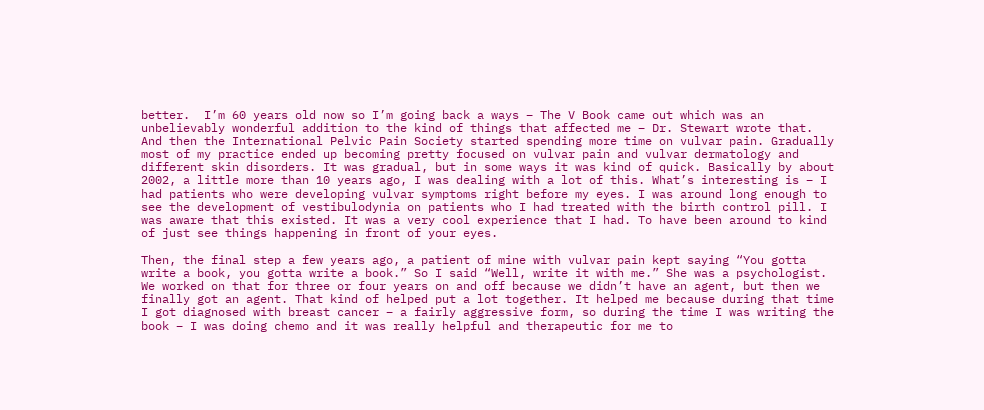better.  I’m 60 years old now so I’m going back a ways – The V Book came out which was an unbelievably wonderful addition to the kind of things that affected me – Dr. Stewart wrote that. And then the International Pelvic Pain Society started spending more time on vulvar pain. Gradually most of my practice ended up becoming pretty focused on vulvar pain and vulvar dermatology and different skin disorders. It was gradual, but in some ways it was kind of quick. Basically by about 2002, a little more than 10 years ago, I was dealing with a lot of this. What’s interesting is – I had patients who were developing vulvar symptoms right before my eyes. I was around long enough to see the development of vestibulodynia on patients who I had treated with the birth control pill. I was aware that this existed. It was a very cool experience that I had. To have been around to kind of just see things happening in front of your eyes.

Then, the final step a few years ago, a patient of mine with vulvar pain kept saying “You gotta write a book, you gotta write a book.” So I said “Well, write it with me.” She was a psychologist. We worked on that for three or four years on and off because we didn’t have an agent, but then we finally got an agent. That kind of helped put a lot together. It helped me because during that time I got diagnosed with breast cancer – a fairly aggressive form, so during the time I was writing the book – I was doing chemo and it was really helpful and therapeutic for me to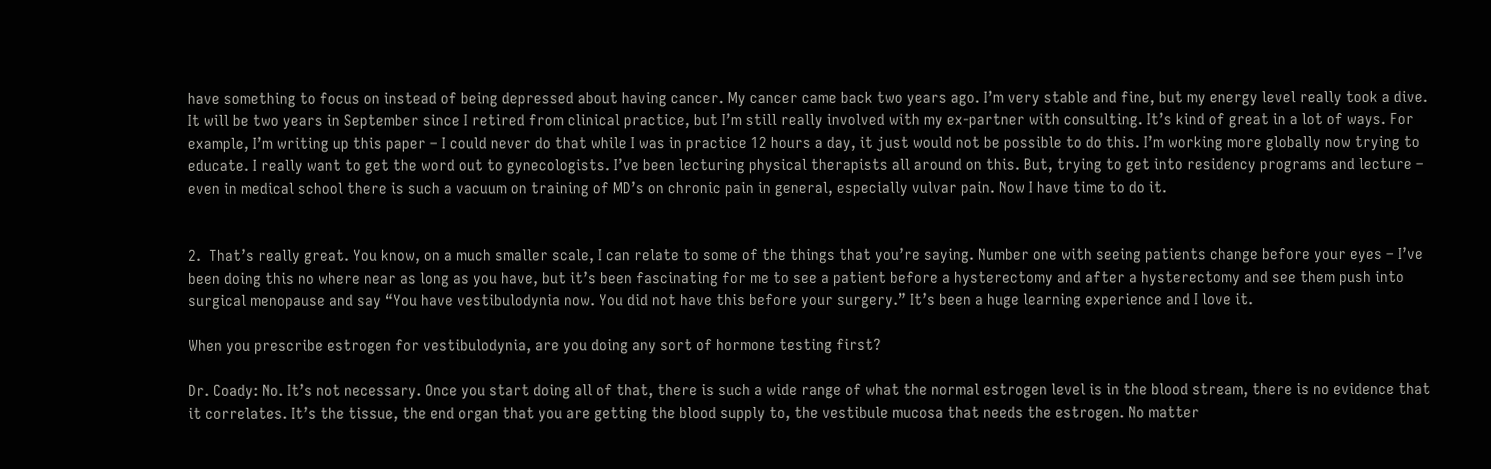have something to focus on instead of being depressed about having cancer. My cancer came back two years ago. I’m very stable and fine, but my energy level really took a dive. It will be two years in September since I retired from clinical practice, but I’m still really involved with my ex-partner with consulting. It’s kind of great in a lot of ways. For example, I’m writing up this paper – I could never do that while I was in practice 12 hours a day, it just would not be possible to do this. I’m working more globally now trying to educate. I really want to get the word out to gynecologists. I’ve been lecturing physical therapists all around on this. But, trying to get into residency programs and lecture – even in medical school there is such a vacuum on training of MD’s on chronic pain in general, especially vulvar pain. Now I have time to do it.


2.  That’s really great. You know, on a much smaller scale, I can relate to some of the things that you’re saying. Number one with seeing patients change before your eyes – I’ve been doing this no where near as long as you have, but it’s been fascinating for me to see a patient before a hysterectomy and after a hysterectomy and see them push into surgical menopause and say “You have vestibulodynia now. You did not have this before your surgery.” It’s been a huge learning experience and I love it.

When you prescribe estrogen for vestibulodynia, are you doing any sort of hormone testing first?

Dr. Coady: No. It’s not necessary. Once you start doing all of that, there is such a wide range of what the normal estrogen level is in the blood stream, there is no evidence that it correlates. It’s the tissue, the end organ that you are getting the blood supply to, the vestibule mucosa that needs the estrogen. No matter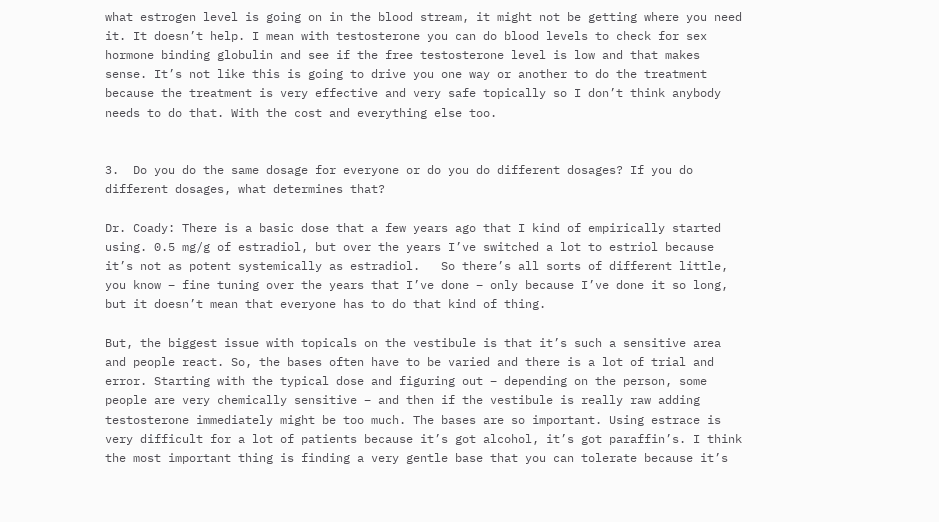what estrogen level is going on in the blood stream, it might not be getting where you need it. It doesn’t help. I mean with testosterone you can do blood levels to check for sex hormone binding globulin and see if the free testosterone level is low and that makes sense. It’s not like this is going to drive you one way or another to do the treatment because the treatment is very effective and very safe topically so I don’t think anybody needs to do that. With the cost and everything else too.


3.  Do you do the same dosage for everyone or do you do different dosages? If you do different dosages, what determines that?

Dr. Coady: There is a basic dose that a few years ago that I kind of empirically started using. 0.5 mg/g of estradiol, but over the years I’ve switched a lot to estriol because it’s not as potent systemically as estradiol.   So there’s all sorts of different little, you know – fine tuning over the years that I’ve done – only because I’ve done it so long, but it doesn’t mean that everyone has to do that kind of thing.

But, the biggest issue with topicals on the vestibule is that it’s such a sensitive area and people react. So, the bases often have to be varied and there is a lot of trial and error. Starting with the typical dose and figuring out – depending on the person, some people are very chemically sensitive – and then if the vestibule is really raw adding testosterone immediately might be too much. The bases are so important. Using estrace is very difficult for a lot of patients because it’s got alcohol, it’s got paraffin’s. I think the most important thing is finding a very gentle base that you can tolerate because it’s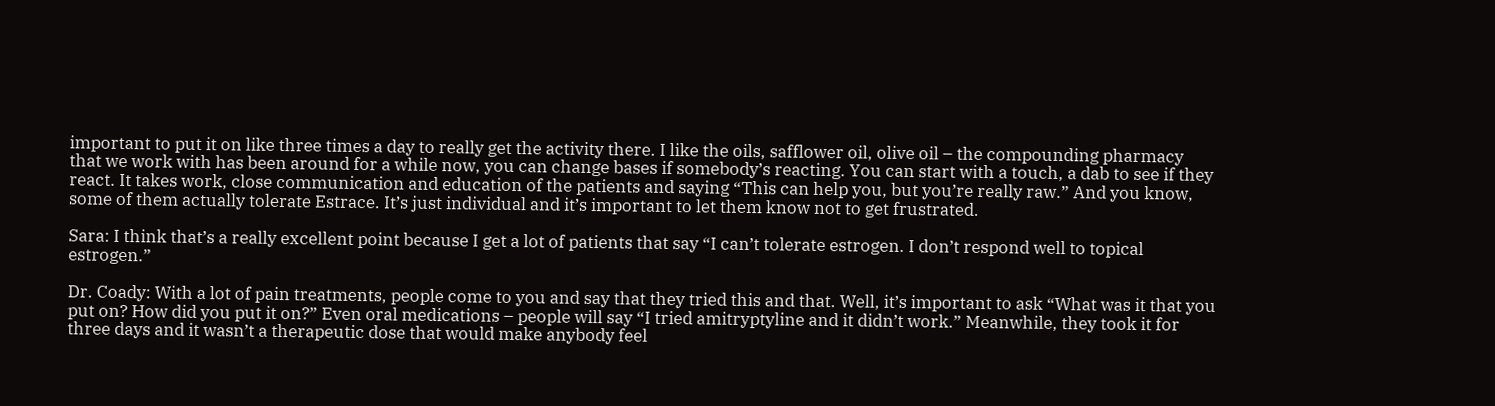important to put it on like three times a day to really get the activity there. I like the oils, safflower oil, olive oil – the compounding pharmacy that we work with has been around for a while now, you can change bases if somebody’s reacting. You can start with a touch, a dab to see if they react. It takes work, close communication and education of the patients and saying “This can help you, but you’re really raw.” And you know, some of them actually tolerate Estrace. It’s just individual and it’s important to let them know not to get frustrated.

Sara: I think that’s a really excellent point because I get a lot of patients that say “I can’t tolerate estrogen. I don’t respond well to topical estrogen.”

Dr. Coady: With a lot of pain treatments, people come to you and say that they tried this and that. Well, it’s important to ask “What was it that you put on? How did you put it on?” Even oral medications – people will say “I tried amitryptyline and it didn’t work.” Meanwhile, they took it for three days and it wasn’t a therapeutic dose that would make anybody feel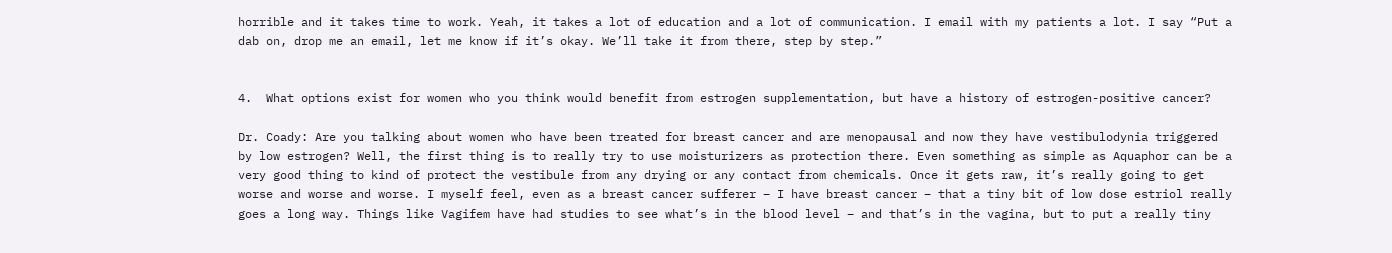horrible and it takes time to work. Yeah, it takes a lot of education and a lot of communication. I email with my patients a lot. I say “Put a dab on, drop me an email, let me know if it’s okay. We’ll take it from there, step by step.”


4.  What options exist for women who you think would benefit from estrogen supplementation, but have a history of estrogen-positive cancer?

Dr. Coady: Are you talking about women who have been treated for breast cancer and are menopausal and now they have vestibulodynia triggered by low estrogen? Well, the first thing is to really try to use moisturizers as protection there. Even something as simple as Aquaphor can be a very good thing to kind of protect the vestibule from any drying or any contact from chemicals. Once it gets raw, it’s really going to get worse and worse and worse. I myself feel, even as a breast cancer sufferer – I have breast cancer – that a tiny bit of low dose estriol really goes a long way. Things like Vagifem have had studies to see what’s in the blood level – and that’s in the vagina, but to put a really tiny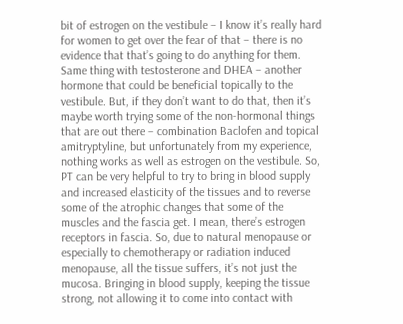bit of estrogen on the vestibule – I know it’s really hard for women to get over the fear of that – there is no evidence that that’s going to do anything for them. Same thing with testosterone and DHEA – another hormone that could be beneficial topically to the vestibule. But, if they don’t want to do that, then it’s maybe worth trying some of the non-hormonal things that are out there – combination Baclofen and topical amitryptyline, but unfortunately from my experience, nothing works as well as estrogen on the vestibule. So, PT can be very helpful to try to bring in blood supply and increased elasticity of the tissues and to reverse some of the atrophic changes that some of the muscles and the fascia get. I mean, there’s estrogen receptors in fascia. So, due to natural menopause or especially to chemotherapy or radiation induced menopause, all the tissue suffers, it’s not just the mucosa. Bringing in blood supply, keeping the tissue strong, not allowing it to come into contact with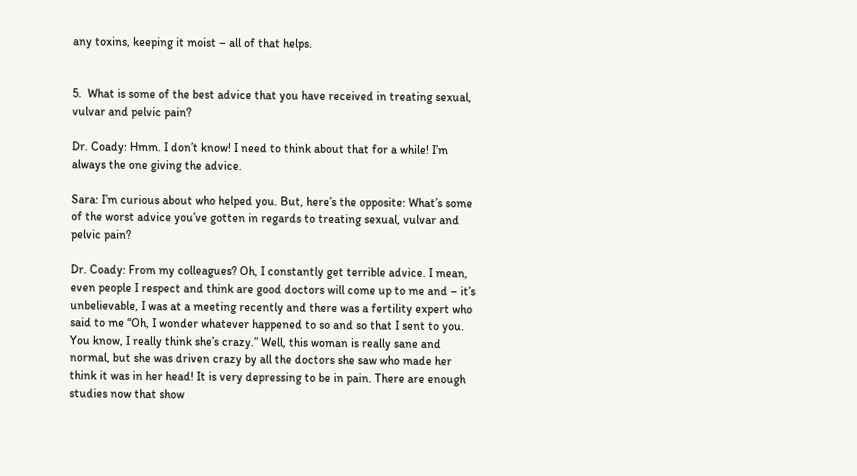any toxins, keeping it moist – all of that helps.


5.  What is some of the best advice that you have received in treating sexual, vulvar and pelvic pain?

Dr. Coady: Hmm. I don’t know! I need to think about that for a while! I’m always the one giving the advice.

Sara: I’m curious about who helped you. But, here’s the opposite: What’s some of the worst advice you’ve gotten in regards to treating sexual, vulvar and pelvic pain?

Dr. Coady: From my colleagues? Oh, I constantly get terrible advice. I mean, even people I respect and think are good doctors will come up to me and – it’s unbelievable, I was at a meeting recently and there was a fertility expert who said to me “Oh, I wonder whatever happened to so and so that I sent to you. You know, I really think she’s crazy.” Well, this woman is really sane and normal, but she was driven crazy by all the doctors she saw who made her think it was in her head! It is very depressing to be in pain. There are enough studies now that show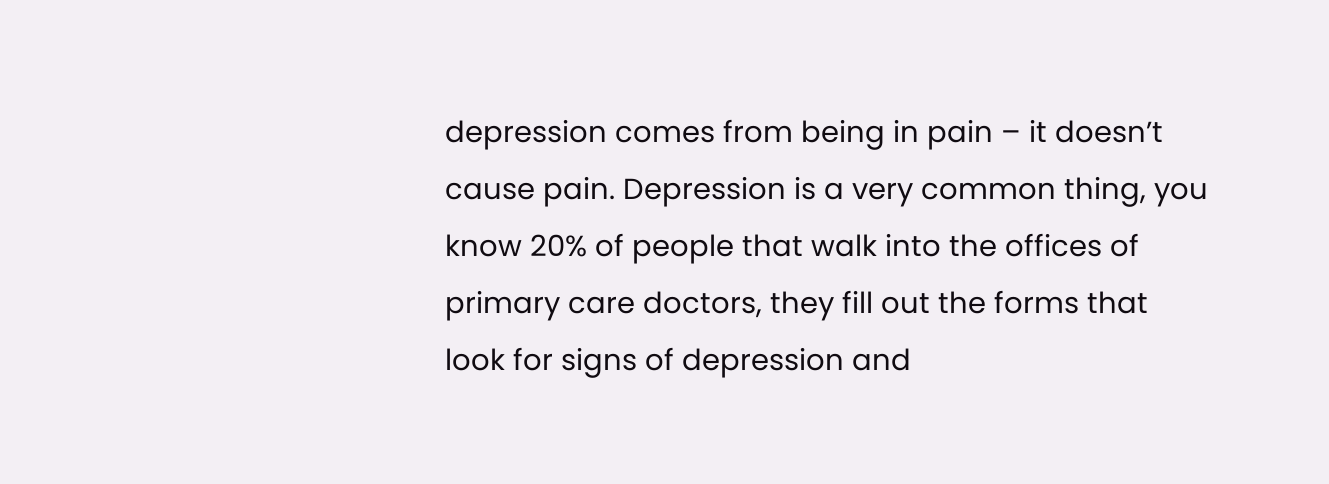depression comes from being in pain – it doesn’t cause pain. Depression is a very common thing, you know 20% of people that walk into the offices of primary care doctors, they fill out the forms that look for signs of depression and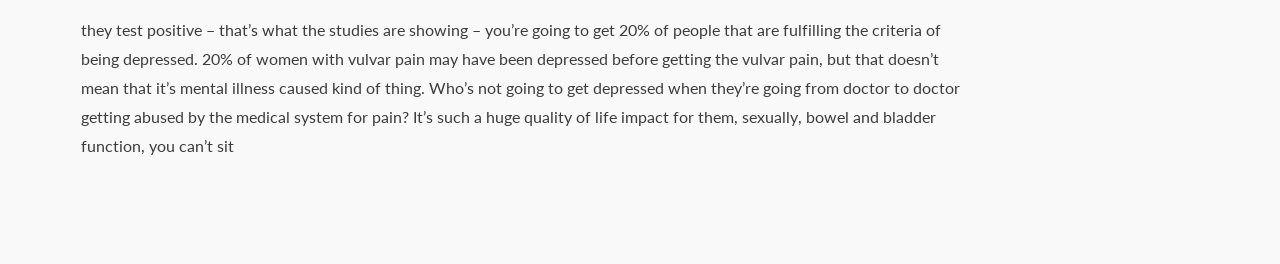they test positive – that’s what the studies are showing – you’re going to get 20% of people that are fulfilling the criteria of being depressed. 20% of women with vulvar pain may have been depressed before getting the vulvar pain, but that doesn’t mean that it’s mental illness caused kind of thing. Who’s not going to get depressed when they’re going from doctor to doctor getting abused by the medical system for pain? It’s such a huge quality of life impact for them, sexually, bowel and bladder function, you can’t sit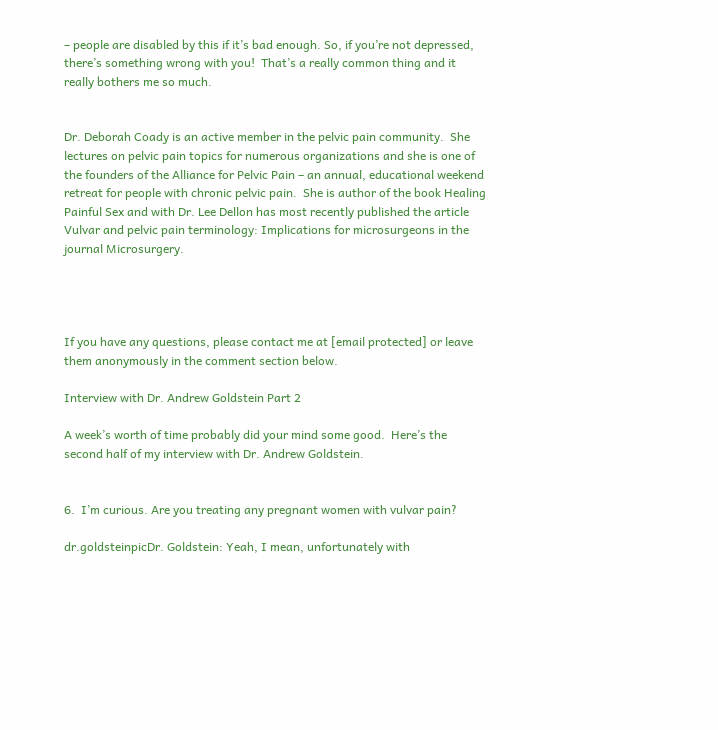– people are disabled by this if it’s bad enough. So, if you’re not depressed, there’s something wrong with you!  That’s a really common thing and it really bothers me so much.


Dr. Deborah Coady is an active member in the pelvic pain community.  She lectures on pelvic pain topics for numerous organizations and she is one of the founders of the Alliance for Pelvic Pain – an annual, educational weekend retreat for people with chronic pelvic pain.  She is author of the book Healing Painful Sex and with Dr. Lee Dellon has most recently published the article Vulvar and pelvic pain terminology: Implications for microsurgeons in the journal Microsurgery.




If you have any questions, please contact me at [email protected] or leave them anonymously in the comment section below.

Interview with Dr. Andrew Goldstein Part 2

A week’s worth of time probably did your mind some good.  Here’s the second half of my interview with Dr. Andrew Goldstein.


6.  I’m curious. Are you treating any pregnant women with vulvar pain?

dr.goldsteinpicDr. Goldstein: Yeah, I mean, unfortunately with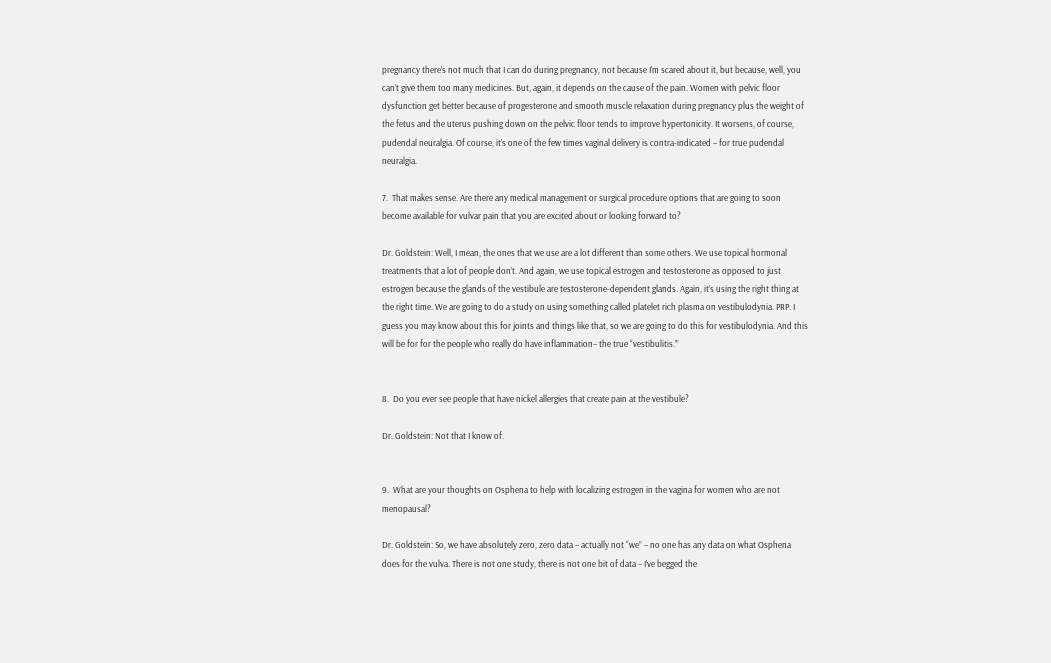pregnancy there’s not much that I can do during pregnancy, not because I’m scared about it, but because, well, you can’t give them too many medicines. But, again, it depends on the cause of the pain. Women with pelvic floor dysfunction get better because of progesterone and smooth muscle relaxation during pregnancy plus the weight of the fetus and the uterus pushing down on the pelvic floor tends to improve hypertonicity. It worsens, of course, pudendal neuralgia. Of course, it’s one of the few times vaginal delivery is contra-indicated – for true pudendal neuralgia.

7.  That makes sense. Are there any medical management or surgical procedure options that are going to soon become available for vulvar pain that you are excited about or looking forward to?

Dr. Goldstein: Well, I mean, the ones that we use are a lot different than some others. We use topical hormonal treatments that a lot of people don’t. And again, we use topical estrogen and testosterone as opposed to just estrogen because the glands of the vestibule are testosterone-dependent glands. Again, it’s using the right thing at the right time. We are going to do a study on using something called platelet rich plasma on vestibulodynia. PRP. I guess you may know about this for joints and things like that, so we are going to do this for vestibulodynia. And this will be for for the people who really do have inflammation– the true “vestibulitis.’”


8.  Do you ever see people that have nickel allergies that create pain at the vestibule?

Dr. Goldstein: Not that I know of.


9.  What are your thoughts on Osphena to help with localizing estrogen in the vagina for women who are not menopausal?

Dr. Goldstein: So, we have absolutely zero, zero data – actually not “we” – no one has any data on what Osphena does for the vulva. There is not one study, there is not one bit of data – I’ve begged the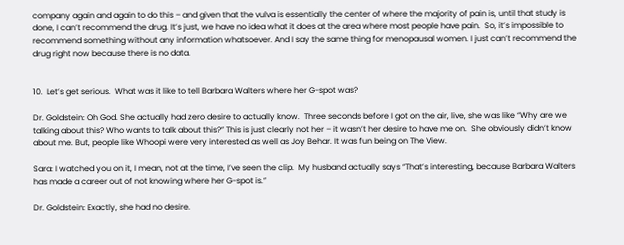company again and again to do this – and given that the vulva is essentially the center of where the majority of pain is, until that study is done, I can’t recommend the drug. It’s just, we have no idea what it does at the area where most people have pain.  So, it’s impossible to recommend something without any information whatsoever. And I say the same thing for menopausal women. I just can’t recommend the drug right now because there is no data.


10.  Let’s get serious.  What was it like to tell Barbara Walters where her G-spot was?

Dr. Goldstein: Oh God. She actually had zero desire to actually know.  Three seconds before I got on the air, live, she was like “Why are we talking about this? Who wants to talk about this?” This is just clearly not her – it wasn’t her desire to have me on.  She obviously didn’t know about me. But, people like Whoopi were very interested as well as Joy Behar. It was fun being on The View.

Sara: I watched you on it, I mean, not at the time, I’ve seen the clip.  My husband actually says “That’s interesting, because Barbara Walters has made a career out of not knowing where her G-spot is.”

Dr. Goldstein: Exactly, she had no desire.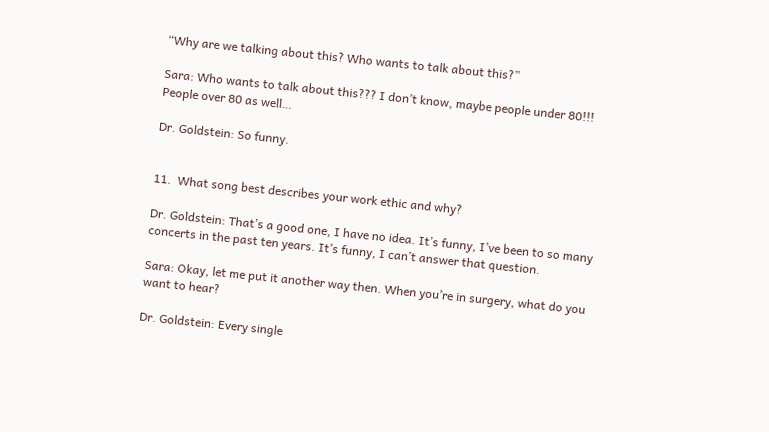“Why are we talking about this? Who wants to talk about this?”

Sara: Who wants to talk about this??? I don’t know, maybe people under 80!!!   People over 80 as well…

Dr. Goldstein: So funny.


11.  What song best describes your work ethic and why?

Dr. Goldstein: That’s a good one, I have no idea. It’s funny, I’ve been to so many concerts in the past ten years. It’s funny, I can’t answer that question.

Sara: Okay, let me put it another way then. When you’re in surgery, what do you want to hear?

Dr. Goldstein: Every single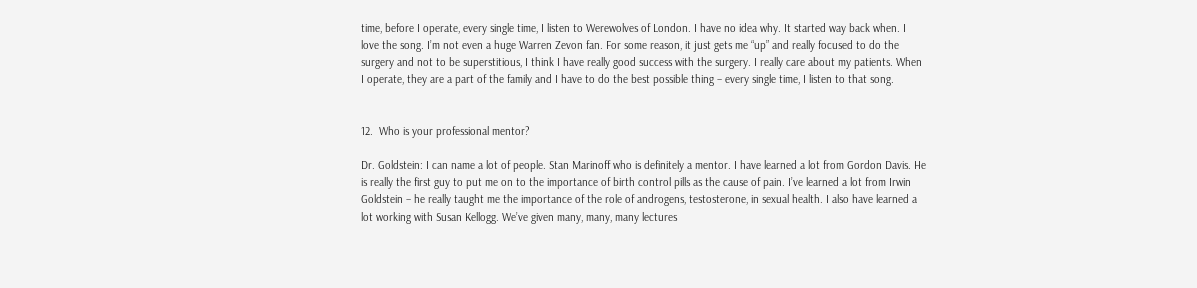time, before I operate, every single time, I listen to Werewolves of London. I have no idea why. It started way back when. I love the song. I’m not even a huge Warren Zevon fan. For some reason, it just gets me “up” and really focused to do the surgery and not to be superstitious, I think I have really good success with the surgery. I really care about my patients. When I operate, they are a part of the family and I have to do the best possible thing – every single time, I listen to that song.


12.  Who is your professional mentor?

Dr. Goldstein: I can name a lot of people. Stan Marinoff who is definitely a mentor. I have learned a lot from Gordon Davis. He is really the first guy to put me on to the importance of birth control pills as the cause of pain. I’ve learned a lot from Irwin Goldstein – he really taught me the importance of the role of androgens, testosterone, in sexual health. I also have learned a lot working with Susan Kellogg. We’ve given many, many, many lectures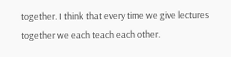together. I think that every time we give lectures together we each teach each other.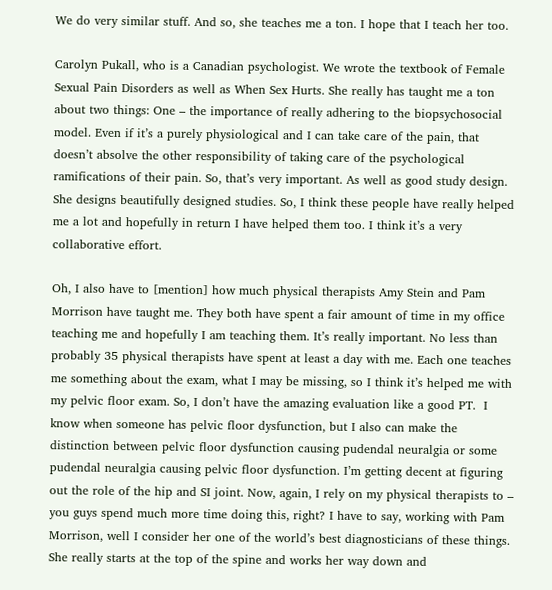We do very similar stuff. And so, she teaches me a ton. I hope that I teach her too.

Carolyn Pukall, who is a Canadian psychologist. We wrote the textbook of Female Sexual Pain Disorders as well as When Sex Hurts. She really has taught me a ton about two things: One – the importance of really adhering to the biopsychosocial model. Even if it’s a purely physiological and I can take care of the pain, that doesn’t absolve the other responsibility of taking care of the psychological ramifications of their pain. So, that’s very important. As well as good study design. She designs beautifully designed studies. So, I think these people have really helped me a lot and hopefully in return I have helped them too. I think it’s a very collaborative effort.

Oh, I also have to [mention] how much physical therapists Amy Stein and Pam Morrison have taught me. They both have spent a fair amount of time in my office teaching me and hopefully I am teaching them. It’s really important. No less than probably 35 physical therapists have spent at least a day with me. Each one teaches me something about the exam, what I may be missing, so I think it’s helped me with my pelvic floor exam. So, I don’t have the amazing evaluation like a good PT.  I know when someone has pelvic floor dysfunction, but I also can make the distinction between pelvic floor dysfunction causing pudendal neuralgia or some pudendal neuralgia causing pelvic floor dysfunction. I’m getting decent at figuring out the role of the hip and SI joint. Now, again, I rely on my physical therapists to – you guys spend much more time doing this, right? I have to say, working with Pam Morrison, well I consider her one of the world’s best diagnosticians of these things.  She really starts at the top of the spine and works her way down and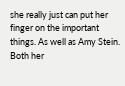she really just can put her finger on the important things. As well as Amy Stein. Both her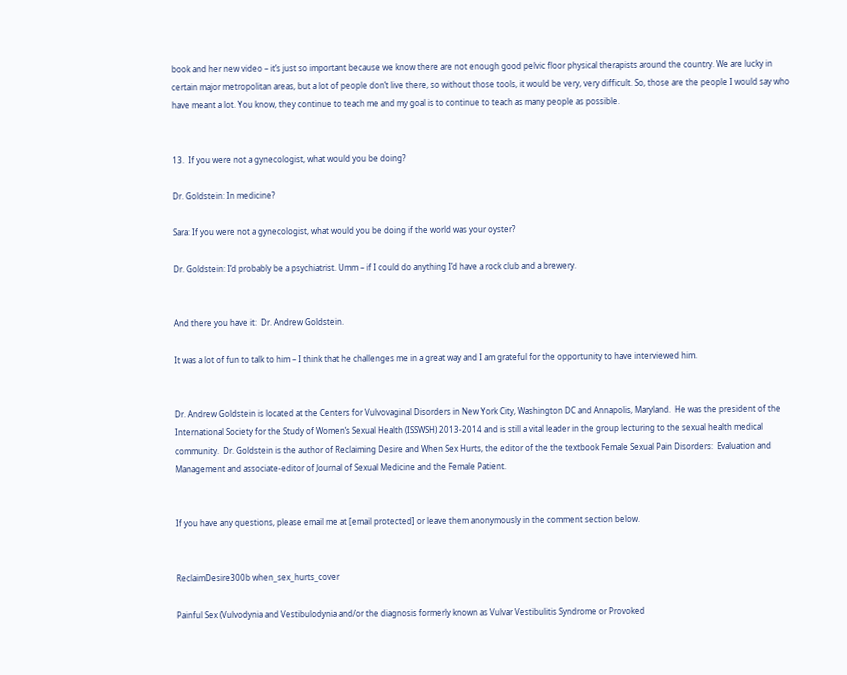book and her new video – it’s just so important because we know there are not enough good pelvic floor physical therapists around the country. We are lucky in certain major metropolitan areas, but a lot of people don’t live there, so without those tools, it would be very, very difficult. So, those are the people I would say who have meant a lot. You know, they continue to teach me and my goal is to continue to teach as many people as possible.


13.  If you were not a gynecologist, what would you be doing?

Dr. Goldstein: In medicine?

Sara: If you were not a gynecologist, what would you be doing if the world was your oyster?

Dr. Goldstein: I’d probably be a psychiatrist. Umm – if I could do anything I’d have a rock club and a brewery.


And there you have it:  Dr. Andrew Goldstein.

It was a lot of fun to talk to him – I think that he challenges me in a great way and I am grateful for the opportunity to have interviewed him.


Dr. Andrew Goldstein is located at the Centers for Vulvovaginal Disorders in New York City, Washington DC and Annapolis, Maryland.  He was the president of the International Society for the Study of Women’s Sexual Health (ISSWSH) 2013-2014 and is still a vital leader in the group lecturing to the sexual health medical community.  Dr. Goldstein is the author of Reclaiming Desire and When Sex Hurts, the editor of the the textbook Female Sexual Pain Disorders:  Evaluation and Management and associate-editor of Journal of Sexual Medicine and the Female Patient.


If you have any questions, please email me at [email protected] or leave them anonymously in the comment section below.


ReclaimDesire300b when_sex_hurts_cover

Painful Sex (Vulvodynia and Vestibulodynia and/or the diagnosis formerly known as Vulvar Vestibulitis Syndrome or Provoked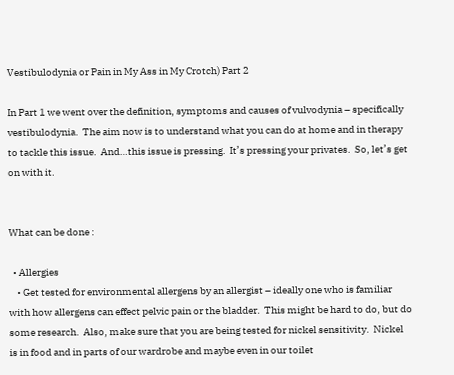Vestibulodynia or Pain in My Ass in My Crotch) Part 2

In Part 1 we went over the definition, symptoms and causes of vulvodynia – specifically vestibulodynia.  The aim now is to understand what you can do at home and in therapy to tackle this issue.  And…this issue is pressing.  It’s pressing your privates.  So, let’s get on with it.


What can be done :

  • Allergies
    • Get tested for environmental allergens by an allergist – ideally one who is familiar with how allergens can effect pelvic pain or the bladder.  This might be hard to do, but do some research.  Also, make sure that you are being tested for nickel sensitivity.  Nickel is in food and in parts of our wardrobe and maybe even in our toilet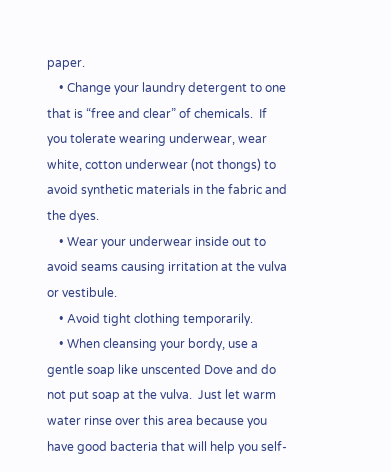paper.
    • Change your laundry detergent to one that is “free and clear” of chemicals.  If you tolerate wearing underwear, wear white, cotton underwear (not thongs) to avoid synthetic materials in the fabric and the dyes.
    • Wear your underwear inside out to avoid seams causing irritation at the vulva or vestibule.
    • Avoid tight clothing temporarily.
    • When cleansing your bordy, use a gentle soap like unscented Dove and do not put soap at the vulva.  Just let warm water rinse over this area because you have good bacteria that will help you self-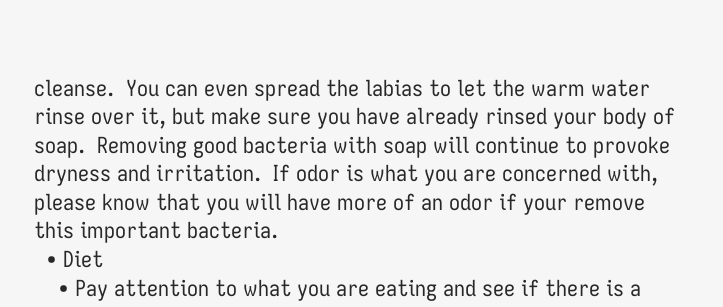cleanse.  You can even spread the labias to let the warm water rinse over it, but make sure you have already rinsed your body of soap.  Removing good bacteria with soap will continue to provoke dryness and irritation.  If odor is what you are concerned with, please know that you will have more of an odor if your remove this important bacteria.
  • Diet
    • Pay attention to what you are eating and see if there is a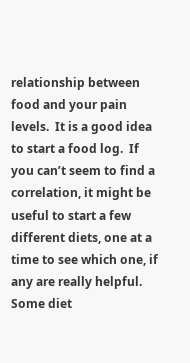relationship between food and your pain levels.  It is a good idea to start a food log.  If you can’t seem to find a correlation, it might be useful to start a few different diets, one at a time to see which one, if any are really helpful.  Some diet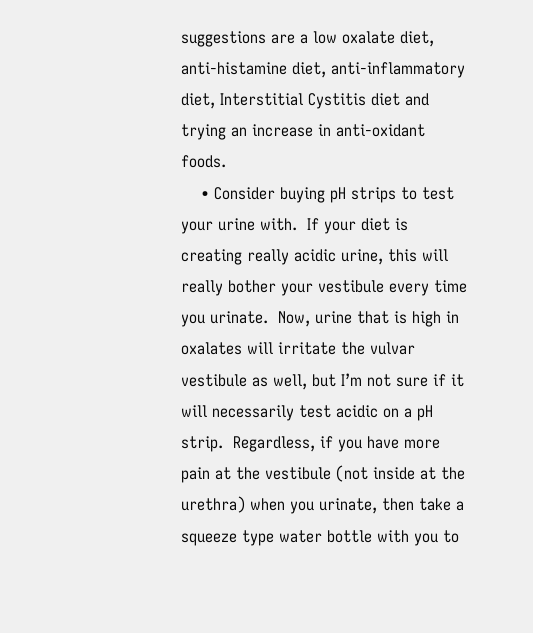suggestions are a low oxalate diet, anti-histamine diet, anti-inflammatory diet, Interstitial Cystitis diet and trying an increase in anti-oxidant foods.
    • Consider buying pH strips to test your urine with.  If your diet is creating really acidic urine, this will really bother your vestibule every time you urinate.  Now, urine that is high in oxalates will irritate the vulvar vestibule as well, but I’m not sure if it will necessarily test acidic on a pH strip.  Regardless, if you have more pain at the vestibule (not inside at the urethra) when you urinate, then take a squeeze type water bottle with you to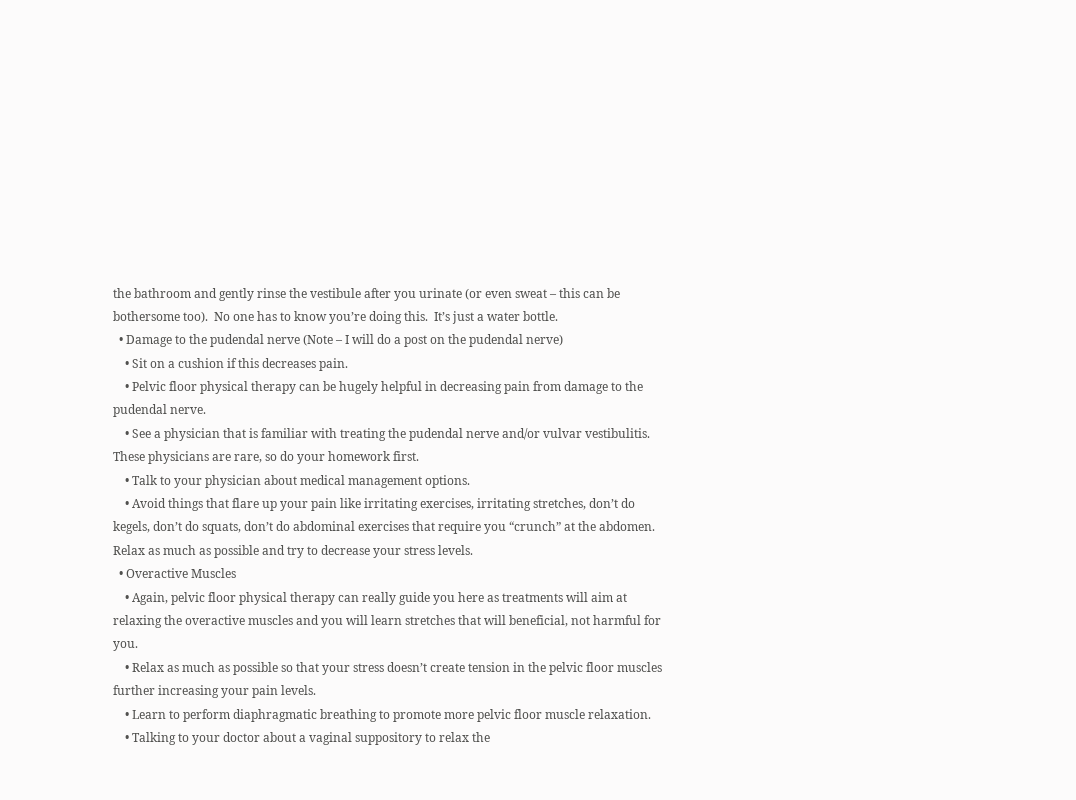the bathroom and gently rinse the vestibule after you urinate (or even sweat – this can be bothersome too).  No one has to know you’re doing this.  It’s just a water bottle.
  • Damage to the pudendal nerve (Note – I will do a post on the pudendal nerve)
    • Sit on a cushion if this decreases pain.
    • Pelvic floor physical therapy can be hugely helpful in decreasing pain from damage to the pudendal nerve.
    • See a physician that is familiar with treating the pudendal nerve and/or vulvar vestibulitis.  These physicians are rare, so do your homework first.
    • Talk to your physician about medical management options.
    • Avoid things that flare up your pain like irritating exercises, irritating stretches, don’t do kegels, don’t do squats, don’t do abdominal exercises that require you “crunch” at the abdomen.  Relax as much as possible and try to decrease your stress levels.
  • Overactive Muscles
    • Again, pelvic floor physical therapy can really guide you here as treatments will aim at relaxing the overactive muscles and you will learn stretches that will beneficial, not harmful for you.
    • Relax as much as possible so that your stress doesn’t create tension in the pelvic floor muscles further increasing your pain levels.
    • Learn to perform diaphragmatic breathing to promote more pelvic floor muscle relaxation.
    • Talking to your doctor about a vaginal suppository to relax the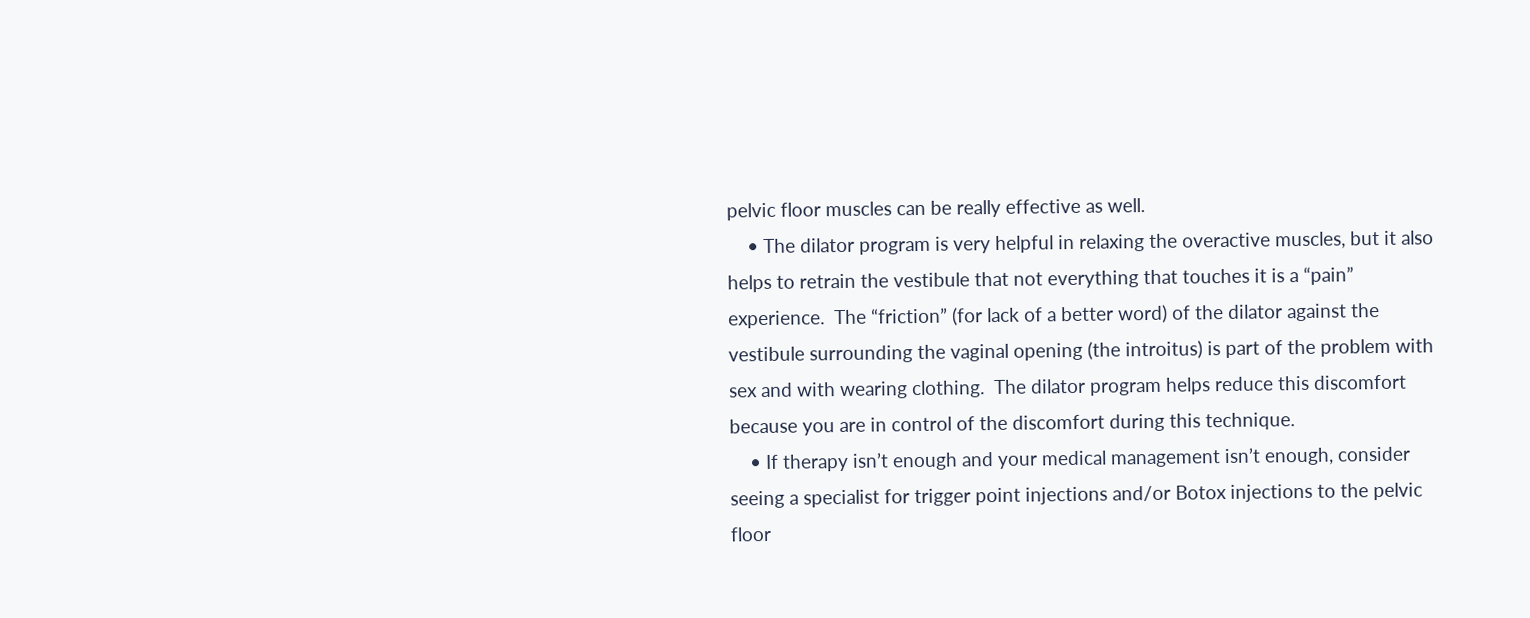pelvic floor muscles can be really effective as well.
    • The dilator program is very helpful in relaxing the overactive muscles, but it also helps to retrain the vestibule that not everything that touches it is a “pain” experience.  The “friction” (for lack of a better word) of the dilator against the vestibule surrounding the vaginal opening (the introitus) is part of the problem with sex and with wearing clothing.  The dilator program helps reduce this discomfort because you are in control of the discomfort during this technique.
    • If therapy isn’t enough and your medical management isn’t enough, consider seeing a specialist for trigger point injections and/or Botox injections to the pelvic floor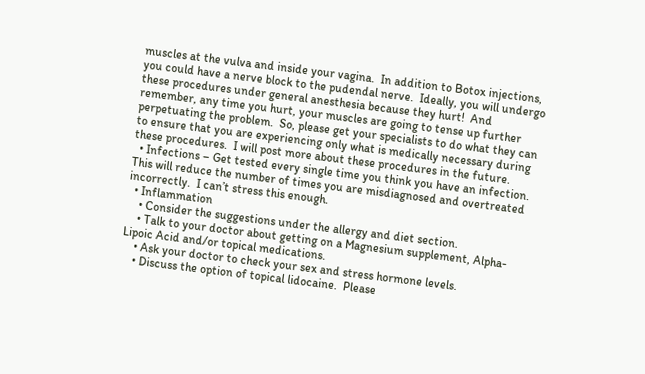muscles at the vulva and inside your vagina.  In addition to Botox injections, you could have a nerve block to the pudendal nerve.  Ideally, you will undergo these procedures under general anesthesia because they hurt!  And remember, any time you hurt, your muscles are going to tense up further perpetuating the problem.  So, please get your specialists to do what they can to ensure that you are experiencing only what is medically necessary during these procedures.  I will post more about these procedures in the future.
  • Infections – Get tested every single time you think you have an infection.  This will reduce the number of times you are misdiagnosed and overtreated incorrectly.  I can’t stress this enough.
  • Inflammation
    • Consider the suggestions under the allergy and diet section.
    • Talk to your doctor about getting on a Magnesium supplement, Alpha-Lipoic Acid and/or topical medications.
    • Ask your doctor to check your sex and stress hormone levels.
    • Discuss the option of topical lidocaine.  Please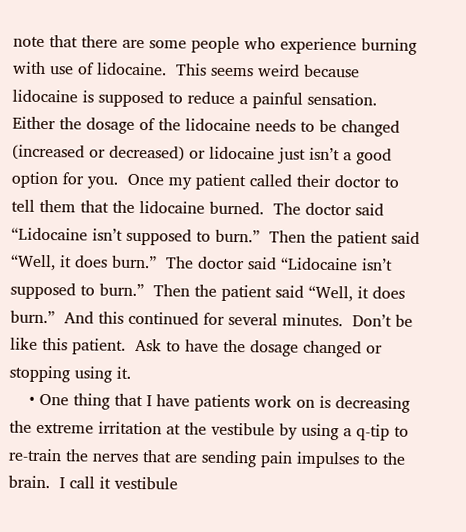note that there are some people who experience burning with use of lidocaine.  This seems weird because lidocaine is supposed to reduce a painful sensation.  Either the dosage of the lidocaine needs to be changed (increased or decreased) or lidocaine just isn’t a good option for you.  Once my patient called their doctor to tell them that the lidocaine burned.  The doctor said “Lidocaine isn’t supposed to burn.”  Then the patient said “Well, it does burn.”  The doctor said “Lidocaine isn’t supposed to burn.”  Then the patient said “Well, it does burn.”  And this continued for several minutes.  Don’t be like this patient.  Ask to have the dosage changed or stopping using it.
    • One thing that I have patients work on is decreasing the extreme irritation at the vestibule by using a q-tip to re-train the nerves that are sending pain impulses to the brain.  I call it vestibule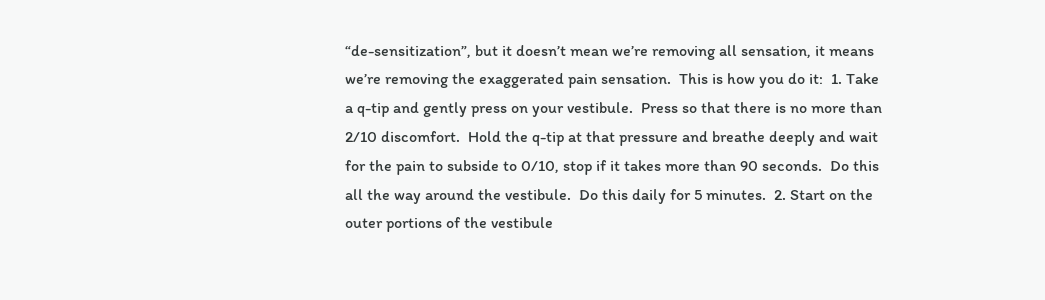“de-sensitization”, but it doesn’t mean we’re removing all sensation, it means we’re removing the exaggerated pain sensation.  This is how you do it:  1. Take a q-tip and gently press on your vestibule.  Press so that there is no more than 2/10 discomfort.  Hold the q-tip at that pressure and breathe deeply and wait for the pain to subside to 0/10, stop if it takes more than 90 seconds.  Do this all the way around the vestibule.  Do this daily for 5 minutes.  2. Start on the outer portions of the vestibule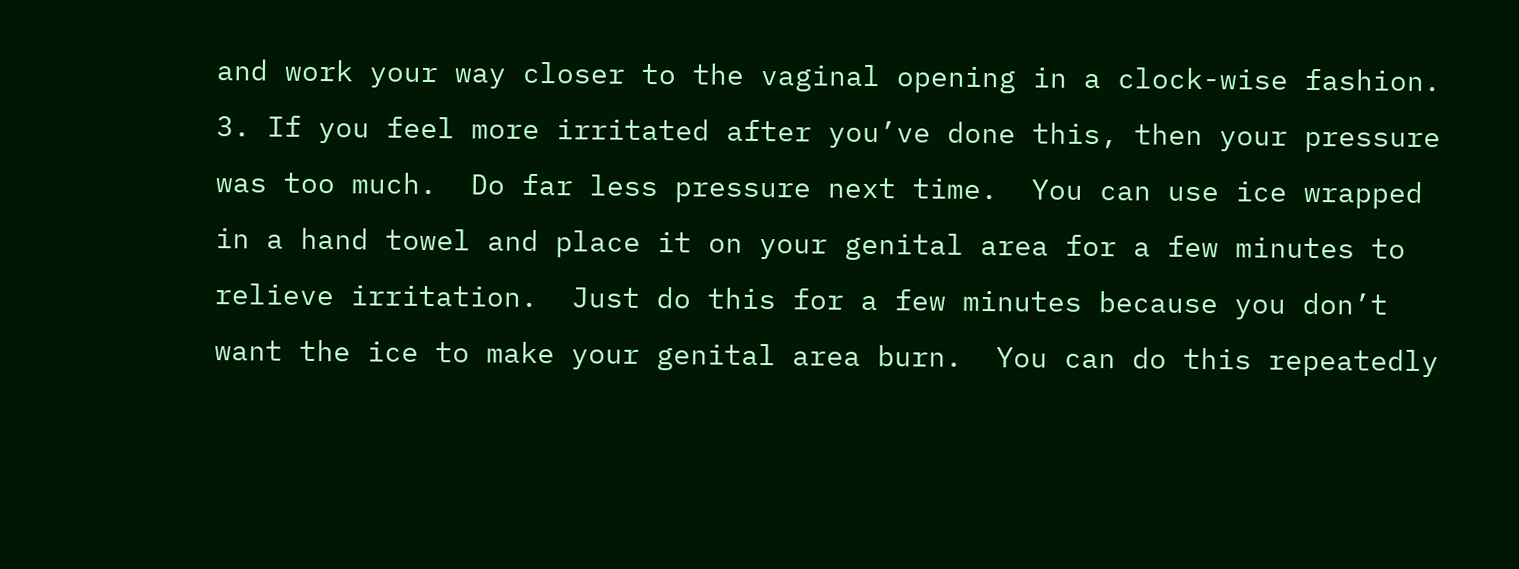and work your way closer to the vaginal opening in a clock-wise fashion.  3. If you feel more irritated after you’ve done this, then your pressure was too much.  Do far less pressure next time.  You can use ice wrapped in a hand towel and place it on your genital area for a few minutes to relieve irritation.  Just do this for a few minutes because you don’t want the ice to make your genital area burn.  You can do this repeatedly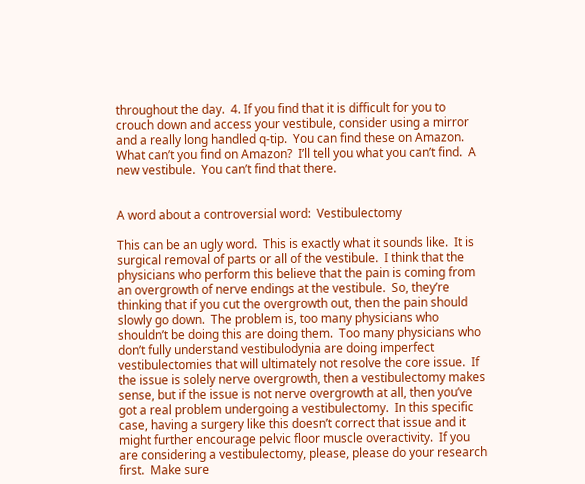throughout the day.  4. If you find that it is difficult for you to crouch down and access your vestibule, consider using a mirror and a really long handled q-tip.  You can find these on Amazon.  What can’t you find on Amazon?  I’ll tell you what you can’t find.  A new vestibule.  You can’t find that there.


A word about a controversial word:  Vestibulectomy

This can be an ugly word.  This is exactly what it sounds like.  It is surgical removal of parts or all of the vestibule.  I think that the physicians who perform this believe that the pain is coming from an overgrowth of nerve endings at the vestibule.  So, they’re thinking that if you cut the overgrowth out, then the pain should slowly go down.  The problem is, too many physicians who shouldn’t be doing this are doing them.  Too many physicians who don’t fully understand vestibulodynia are doing imperfect vestibulectomies that will ultimately not resolve the core issue.  If the issue is solely nerve overgrowth, then a vestibulectomy makes sense, but if the issue is not nerve overgrowth at all, then you’ve got a real problem undergoing a vestibulectomy.  In this specific case, having a surgery like this doesn’t correct that issue and it might further encourage pelvic floor muscle overactivity.  If you are considering a vestibulectomy, please, please do your research first.  Make sure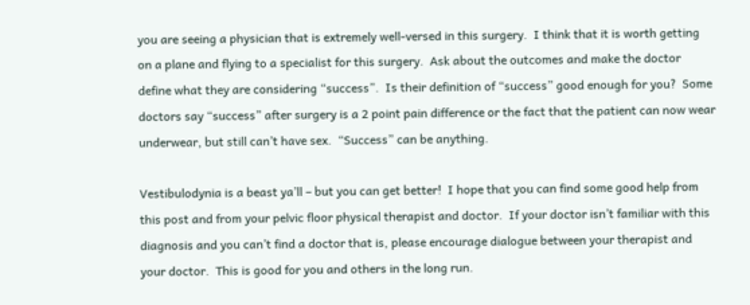you are seeing a physician that is extremely well-versed in this surgery.  I think that it is worth getting on a plane and flying to a specialist for this surgery.  Ask about the outcomes and make the doctor define what they are considering “success”.  Is their definition of “success” good enough for you?  Some doctors say “success” after surgery is a 2 point pain difference or the fact that the patient can now wear underwear, but still can’t have sex.  “Success” can be anything.

Vestibulodynia is a beast ya’ll – but you can get better!  I hope that you can find some good help from this post and from your pelvic floor physical therapist and doctor.  If your doctor isn’t familiar with this diagnosis and you can’t find a doctor that is, please encourage dialogue between your therapist and your doctor.  This is good for you and others in the long run.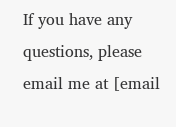If you have any questions, please email me at [email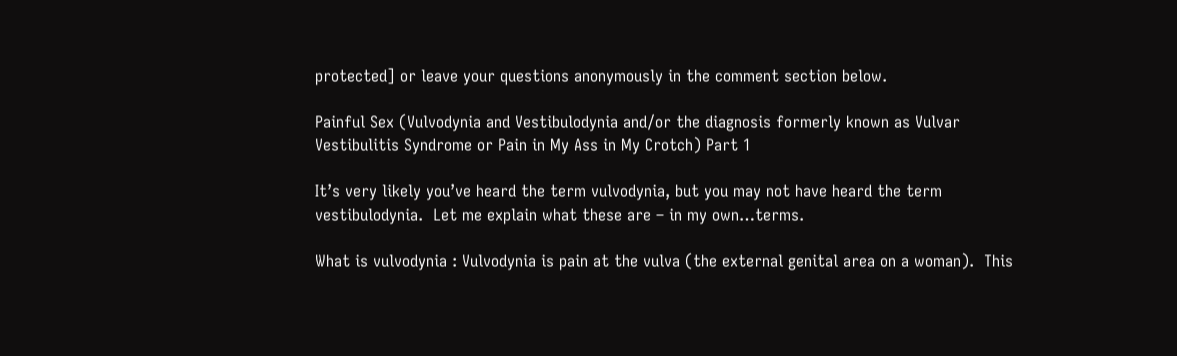protected] or leave your questions anonymously in the comment section below.

Painful Sex (Vulvodynia and Vestibulodynia and/or the diagnosis formerly known as Vulvar Vestibulitis Syndrome or Pain in My Ass in My Crotch) Part 1

It’s very likely you’ve heard the term vulvodynia, but you may not have heard the term vestibulodynia.  Let me explain what these are – in my own…terms.

What is vulvodynia : Vulvodynia is pain at the vulva (the external genital area on a woman).  This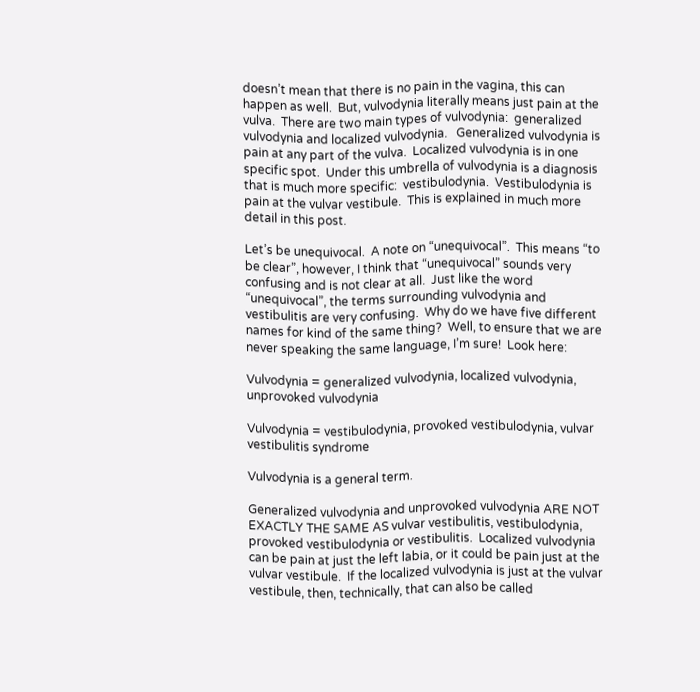doesn’t mean that there is no pain in the vagina, this can happen as well.  But, vulvodynia literally means just pain at the vulva.  There are two main types of vulvodynia:  generalized vulvodynia and localized vulvodynia.   Generalized vulvodynia is pain at any part of the vulva.  Localized vulvodynia is in one specific spot.  Under this umbrella of vulvodynia is a diagnosis that is much more specific:  vestibulodynia.  Vestibulodynia is pain at the vulvar vestibule.  This is explained in much more detail in this post.

Let’s be unequivocal.  A note on “unequivocal”.  This means “to be clear”, however, I think that “unequivocal” sounds very confusing and is not clear at all.  Just like the word “unequivocal”, the terms surrounding vulvodynia and vestibulitis are very confusing.  Why do we have five different names for kind of the same thing?  Well, to ensure that we are never speaking the same language, I’m sure!  Look here:

Vulvodynia = generalized vulvodynia, localized vulvodynia, unprovoked vulvodynia

Vulvodynia = vestibulodynia, provoked vestibulodynia, vulvar vestibulitis syndrome

Vulvodynia is a general term.

Generalized vulvodynia and unprovoked vulvodynia ARE NOT EXACTLY THE SAME AS vulvar vestibulitis, vestibulodynia, provoked vestibulodynia or vestibulitis.  Localized vulvodynia can be pain at just the left labia, or it could be pain just at the vulvar vestibule.  If the localized vulvodynia is just at the vulvar vestibule, then, technically, that can also be called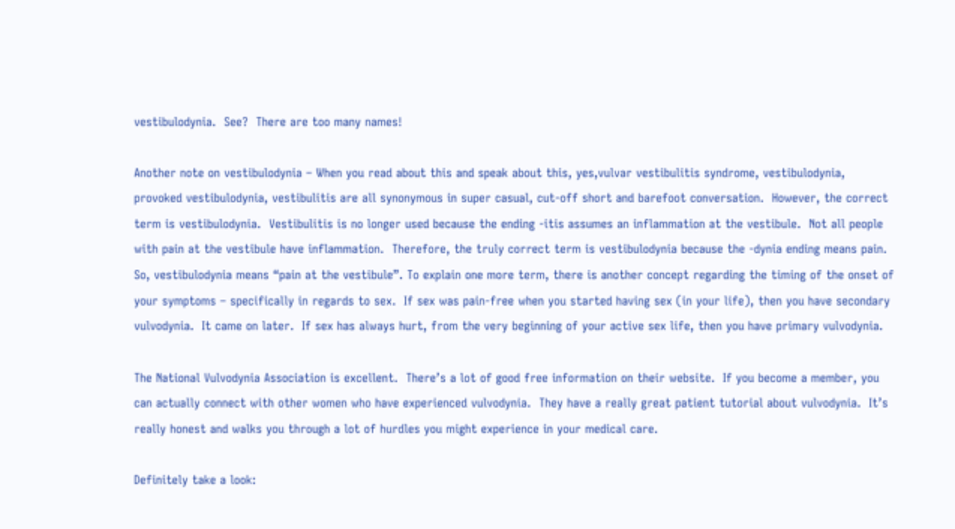vestibulodynia.  See?  There are too many names!

Another note on vestibulodynia – When you read about this and speak about this, yes,vulvar vestibulitis syndrome, vestibulodynia, provoked vestibulodynia, vestibulitis are all synonymous in super casual, cut-off short and barefoot conversation.  However, the correct term is vestibulodynia.  Vestibulitis is no longer used because the ending -itis assumes an inflammation at the vestibule.  Not all people with pain at the vestibule have inflammation.  Therefore, the truly correct term is vestibulodynia because the -dynia ending means pain.  So, vestibulodynia means “pain at the vestibule”. To explain one more term, there is another concept regarding the timing of the onset of your symptoms – specifically in regards to sex.  If sex was pain-free when you started having sex (in your life), then you have secondary vulvodynia.  It came on later.  If sex has always hurt, from the very beginning of your active sex life, then you have primary vulvodynia.

The National Vulvodynia Association is excellent.  There’s a lot of good free information on their website.  If you become a member, you can actually connect with other women who have experienced vulvodynia.  They have a really great patient tutorial about vulvodynia.  It’s really honest and walks you through a lot of hurdles you might experience in your medical care.

Definitely take a look: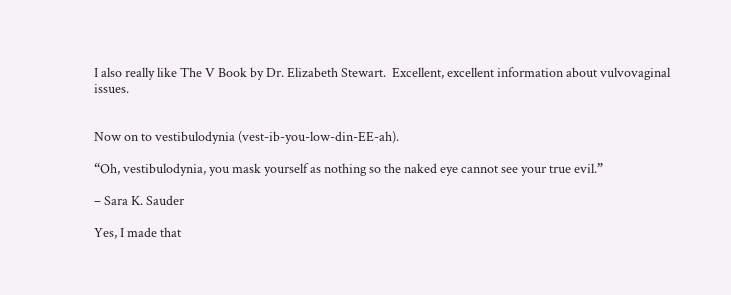I also really like The V Book by Dr. Elizabeth Stewart.  Excellent, excellent information about vulvovaginal issues.


Now on to vestibulodynia (vest-ib-you-low-din-EE-ah).

“Oh, vestibulodynia, you mask yourself as nothing so the naked eye cannot see your true evil.”

– Sara K. Sauder

Yes, I made that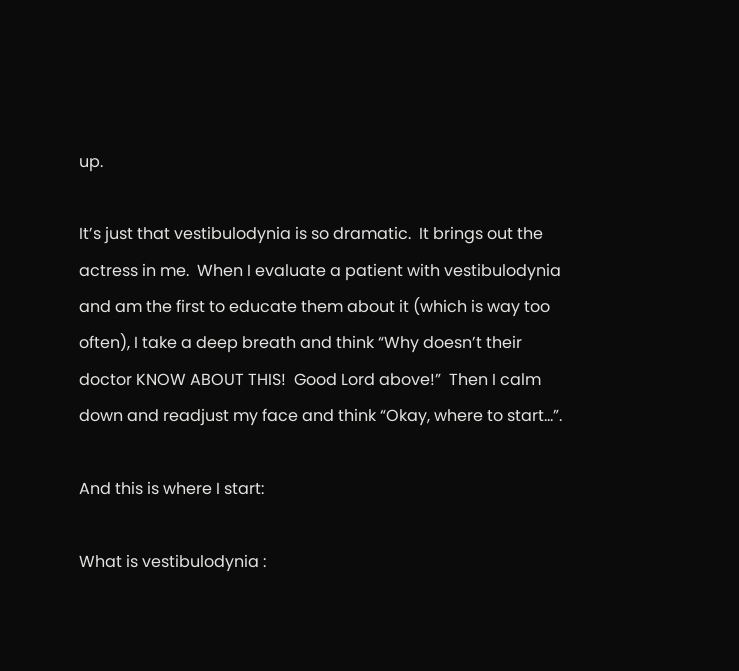up.

It’s just that vestibulodynia is so dramatic.  It brings out the actress in me.  When I evaluate a patient with vestibulodynia and am the first to educate them about it (which is way too often), I take a deep breath and think “Why doesn’t their doctor KNOW ABOUT THIS!  Good Lord above!”  Then I calm down and readjust my face and think “Okay, where to start…”.

And this is where I start:

What is vestibulodynia :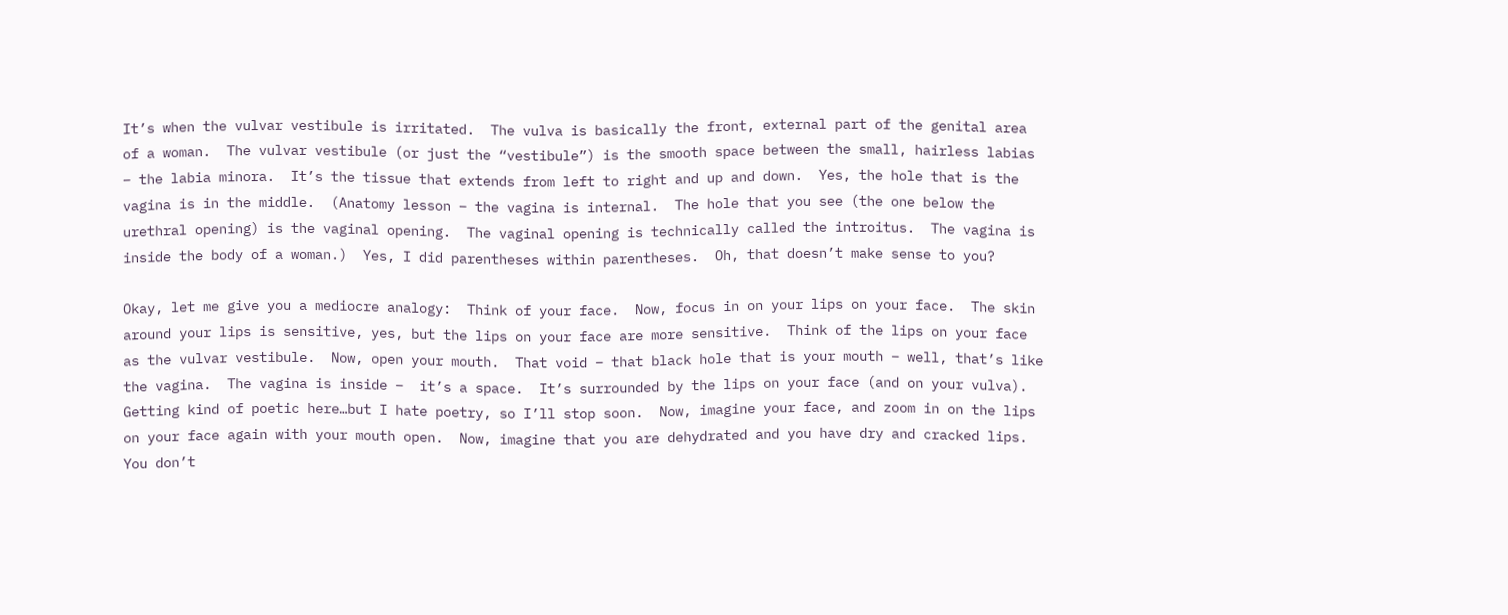It’s when the vulvar vestibule is irritated.  The vulva is basically the front, external part of the genital area of a woman.  The vulvar vestibule (or just the “vestibule”) is the smooth space between the small, hairless labias – the labia minora.  It’s the tissue that extends from left to right and up and down.  Yes, the hole that is the vagina is in the middle.  (Anatomy lesson – the vagina is internal.  The hole that you see (the one below the urethral opening) is the vaginal opening.  The vaginal opening is technically called the introitus.  The vagina is inside the body of a woman.)  Yes, I did parentheses within parentheses.  Oh, that doesn’t make sense to you?

Okay, let me give you a mediocre analogy:  Think of your face.  Now, focus in on your lips on your face.  The skin around your lips is sensitive, yes, but the lips on your face are more sensitive.  Think of the lips on your face as the vulvar vestibule.  Now, open your mouth.  That void – that black hole that is your mouth – well, that’s like the vagina.  The vagina is inside –  it’s a space.  It’s surrounded by the lips on your face (and on your vulva).  Getting kind of poetic here…but I hate poetry, so I’ll stop soon.  Now, imagine your face, and zoom in on the lips on your face again with your mouth open.  Now, imagine that you are dehydrated and you have dry and cracked lips.  You don’t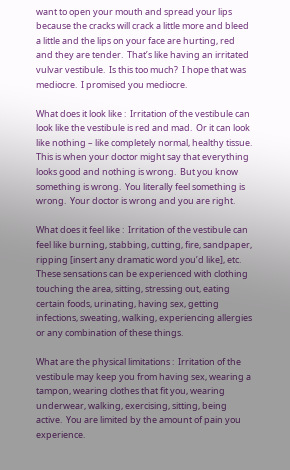want to open your mouth and spread your lips because the cracks will crack a little more and bleed a little and the lips on your face are hurting, red and they are tender.  That’s like having an irritated vulvar vestibule.  Is this too much?  I hope that was mediocre.  I promised you mediocre.

What does it look like :  Irritation of the vestibule can look like the vestibule is red and mad.  Or it can look like nothing – like completely normal, healthy tissue.  This is when your doctor might say that everything looks good and nothing is wrong.  But you know something is wrong.  You literally feel something is wrong.  Your doctor is wrong and you are right.

What does it feel like :  Irritation of the vestibule can feel like burning, stabbing, cutting, fire, sandpaper, ripping [insert any dramatic word you’d like], etc.  These sensations can be experienced with clothing touching the area, sitting, stressing out, eating certain foods, urinating, having sex, getting infections, sweating, walking, experiencing allergies or any combination of these things.

What are the physical limitations :  Irritation of the vestibule may keep you from having sex, wearing a tampon, wearing clothes that fit you, wearing underwear, walking, exercising, sitting, being active.  You are limited by the amount of pain you experience.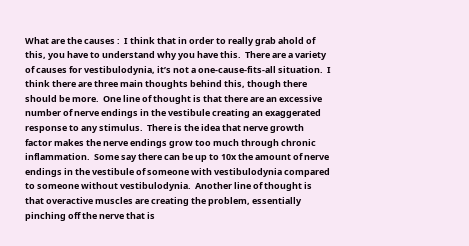What are the causes :  I think that in order to really grab ahold of this, you have to understand why you have this.  There are a variety of causes for vestibulodynia, it’s not a one-cause-fits-all situation.  I think there are three main thoughts behind this, though there should be more.  One line of thought is that there are an excessive number of nerve endings in the vestibule creating an exaggerated response to any stimulus.  There is the idea that nerve growth factor makes the nerve endings grow too much through chronic inflammation.  Some say there can be up to 10x the amount of nerve endings in the vestibule of someone with vestibulodynia compared to someone without vestibulodynia.  Another line of thought is that overactive muscles are creating the problem, essentially pinching off the nerve that is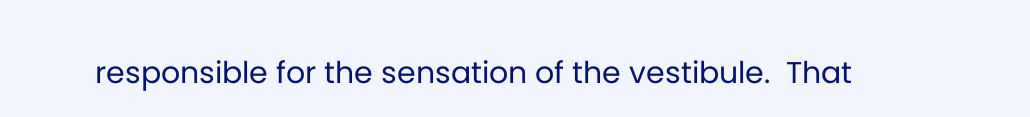responsible for the sensation of the vestibule.  That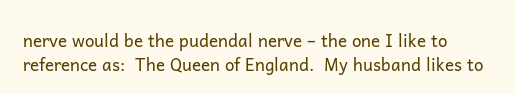nerve would be the pudendal nerve – the one I like to reference as:  The Queen of England.  My husband likes to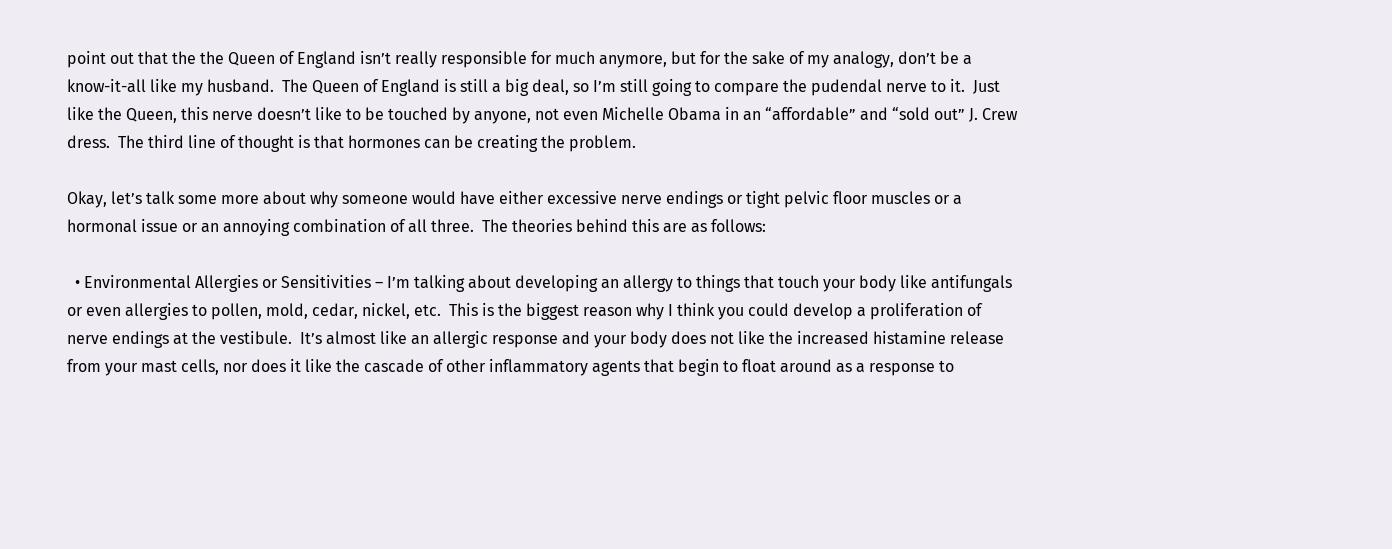point out that the the Queen of England isn’t really responsible for much anymore, but for the sake of my analogy, don’t be a know-it-all like my husband.  The Queen of England is still a big deal, so I’m still going to compare the pudendal nerve to it.  Just like the Queen, this nerve doesn’t like to be touched by anyone, not even Michelle Obama in an “affordable” and “sold out” J. Crew dress.  The third line of thought is that hormones can be creating the problem.

Okay, let’s talk some more about why someone would have either excessive nerve endings or tight pelvic floor muscles or a hormonal issue or an annoying combination of all three.  The theories behind this are as follows:

  • Environmental Allergies or Sensitivities – I’m talking about developing an allergy to things that touch your body like antifungals or even allergies to pollen, mold, cedar, nickel, etc.  This is the biggest reason why I think you could develop a proliferation of nerve endings at the vestibule.  It’s almost like an allergic response and your body does not like the increased histamine release from your mast cells, nor does it like the cascade of other inflammatory agents that begin to float around as a response to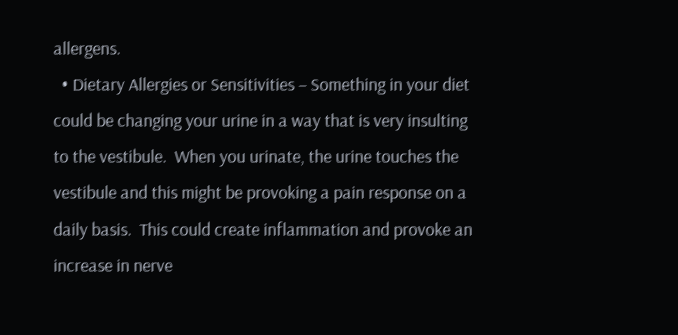allergens.
  • Dietary Allergies or Sensitivities – Something in your diet could be changing your urine in a way that is very insulting to the vestibule.  When you urinate, the urine touches the vestibule and this might be provoking a pain response on a daily basis.  This could create inflammation and provoke an increase in nerve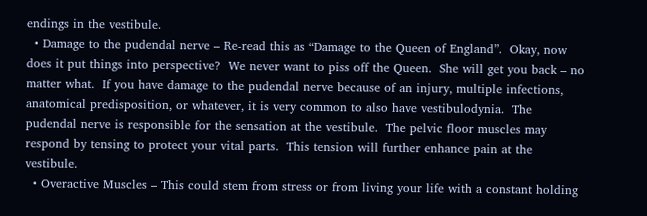endings in the vestibule.
  • Damage to the pudendal nerve – Re-read this as “Damage to the Queen of England”.  Okay, now does it put things into perspective?  We never want to piss off the Queen.  She will get you back – no matter what.  If you have damage to the pudendal nerve because of an injury, multiple infections, anatomical predisposition, or whatever, it is very common to also have vestibulodynia.  The pudendal nerve is responsible for the sensation at the vestibule.  The pelvic floor muscles may respond by tensing to protect your vital parts.  This tension will further enhance pain at the vestibule.
  • Overactive Muscles – This could stem from stress or from living your life with a constant holding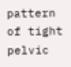pattern of tight pelvic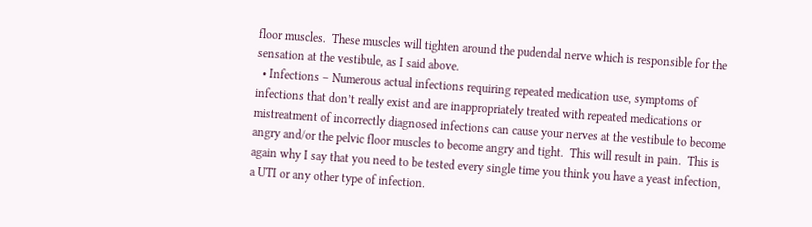floor muscles.  These muscles will tighten around the pudendal nerve which is responsible for the sensation at the vestibule, as I said above.
  • Infections – Numerous actual infections requiring repeated medication use, symptoms of infections that don’t really exist and are inappropriately treated with repeated medications or mistreatment of incorrectly diagnosed infections can cause your nerves at the vestibule to become angry and/or the pelvic floor muscles to become angry and tight.  This will result in pain.  This is again why I say that you need to be tested every single time you think you have a yeast infection, a UTI or any other type of infection.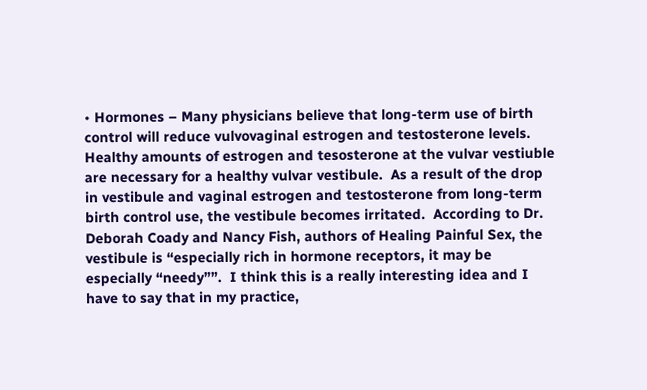• Hormones – Many physicians believe that long-term use of birth control will reduce vulvovaginal estrogen and testosterone levels.  Healthy amounts of estrogen and tesosterone at the vulvar vestiuble are necessary for a healthy vulvar vestibule.  As a result of the drop in vestibule and vaginal estrogen and testosterone from long-term birth control use, the vestibule becomes irritated.  According to Dr. Deborah Coady and Nancy Fish, authors of Healing Painful Sex, the vestibule is “especially rich in hormone receptors, it may be especially “needy””.  I think this is a really interesting idea and I have to say that in my practice,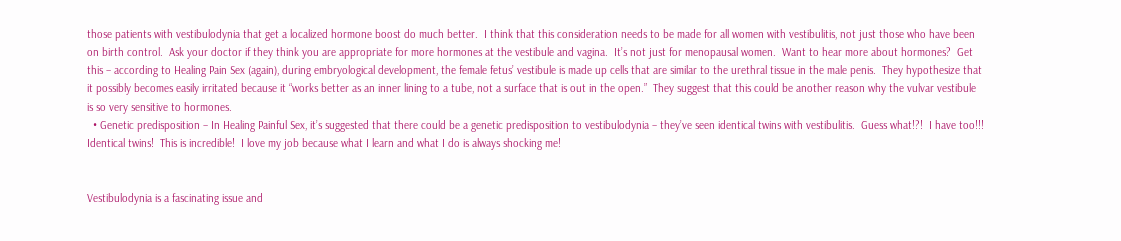those patients with vestibulodynia that get a localized hormone boost do much better.  I think that this consideration needs to be made for all women with vestibulitis, not just those who have been on birth control.  Ask your doctor if they think you are appropriate for more hormones at the vestibule and vagina.  It’s not just for menopausal women.  Want to hear more about hormones?  Get this – according to Healing Pain Sex (again), during embryological development, the female fetus’ vestibule is made up cells that are similar to the urethral tissue in the male penis.  They hypothesize that it possibly becomes easily irritated because it “works better as an inner lining to a tube, not a surface that is out in the open.”  They suggest that this could be another reason why the vulvar vestibule is so very sensitive to hormones.
  • Genetic predisposition – In Healing Painful Sex, it’s suggested that there could be a genetic predisposition to vestibulodynia – they’ve seen identical twins with vestibulitis.  Guess what!?!  I have too!!!  Identical twins!  This is incredible!  I love my job because what I learn and what I do is always shocking me!


Vestibulodynia is a fascinating issue and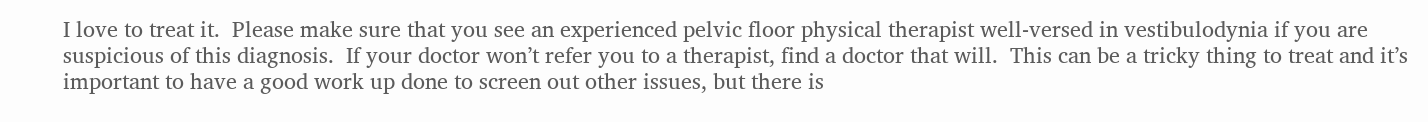I love to treat it.  Please make sure that you see an experienced pelvic floor physical therapist well-versed in vestibulodynia if you are suspicious of this diagnosis.  If your doctor won’t refer you to a therapist, find a doctor that will.  This can be a tricky thing to treat and it’s important to have a good work up done to screen out other issues, but there is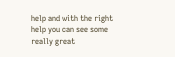help and with the right help you can see some really great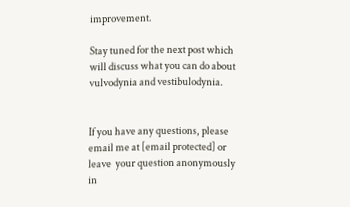improvement.

Stay tuned for the next post which will discuss what you can do about vulvodynia and vestibulodynia.


If you have any questions, please email me at [email protected] or leave  your question anonymously in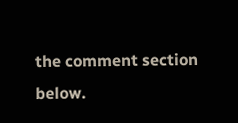the comment section below.